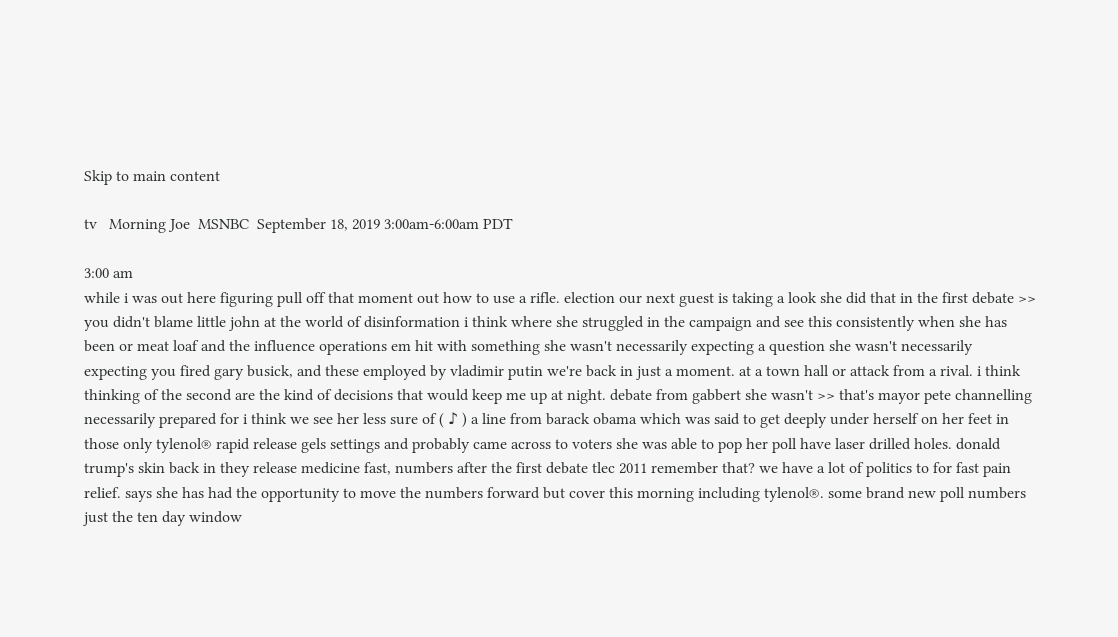Skip to main content

tv   Morning Joe  MSNBC  September 18, 2019 3:00am-6:00am PDT

3:00 am
while i was out here figuring pull off that moment out how to use a rifle. election our next guest is taking a look she did that in the first debate >> you didn't blame little john at the world of disinformation i think where she struggled in the campaign and see this consistently when she has been or meat loaf and the influence operations em hit with something she wasn't necessarily expecting a question she wasn't necessarily expecting you fired gary busick, and these employed by vladimir putin we're back in just a moment. at a town hall or attack from a rival. i think thinking of the second are the kind of decisions that would keep me up at night. debate from gabbert she wasn't >> that's mayor pete channelling necessarily prepared for i think we see her less sure of ( ♪ ) a line from barack obama which was said to get deeply under herself on her feet in those only tylenol® rapid release gels settings and probably came across to voters she was able to pop her poll have laser drilled holes. donald trump's skin back in they release medicine fast, numbers after the first debate tlec 2011 remember that? we have a lot of politics to for fast pain relief. says she has had the opportunity to move the numbers forward but cover this morning including tylenol®. some brand new poll numbers just the ten day window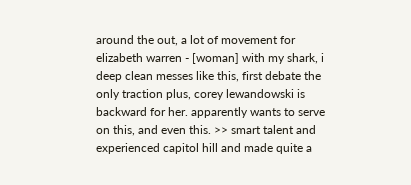around the out, a lot of movement for elizabeth warren - [woman] with my shark, i deep clean messes like this, first debate the only traction plus, corey lewandowski is backward for her. apparently wants to serve on this, and even this. >> smart talent and experienced capitol hill and made quite a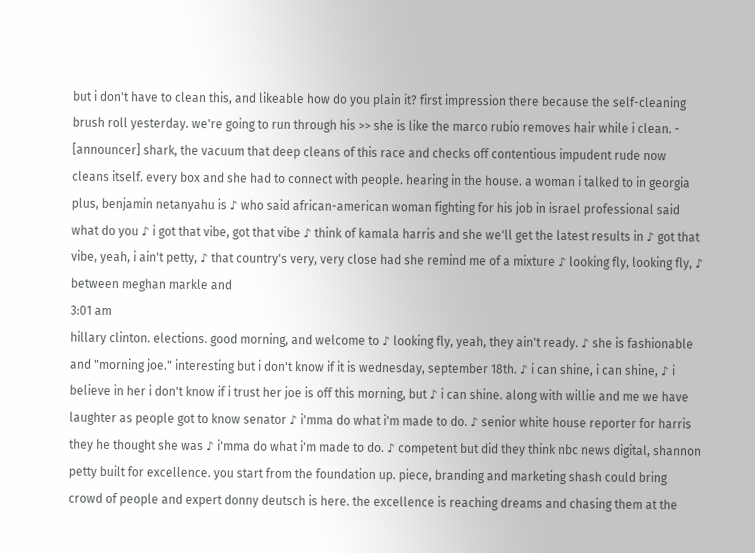but i don't have to clean this, and likeable how do you plain it? first impression there because the self-cleaning brush roll yesterday. we're going to run through his >> she is like the marco rubio removes hair while i clean. - [announcer] shark, the vacuum that deep cleans of this race and checks off contentious impudent rude now cleans itself. every box and she had to connect with people. hearing in the house. a woman i talked to in georgia plus, benjamin netanyahu is ♪ who said african-american woman fighting for his job in israel professional said what do you ♪ i got that vibe, got that vibe ♪ think of kamala harris and she we'll get the latest results in ♪ got that vibe, yeah, i ain't petty, ♪ that country's very, very close had she remind me of a mixture ♪ looking fly, looking fly, ♪ between meghan markle and
3:01 am
hillary clinton. elections. good morning, and welcome to ♪ looking fly, yeah, they ain't ready. ♪ she is fashionable and "morning joe." interesting but i don't know if it is wednesday, september 18th. ♪ i can shine, i can shine, ♪ i believe in her i don't know if i trust her joe is off this morning, but ♪ i can shine. along with willie and me we have laughter as people got to know senator ♪ i'mma do what i'm made to do. ♪ senior white house reporter for harris they he thought she was ♪ i'mma do what i'm made to do. ♪ competent but did they think nbc news digital, shannon petty built for excellence. you start from the foundation up. piece, branding and marketing shash could bring crowd of people and expert donny deutsch is here. the excellence is reaching dreams and chasing them at the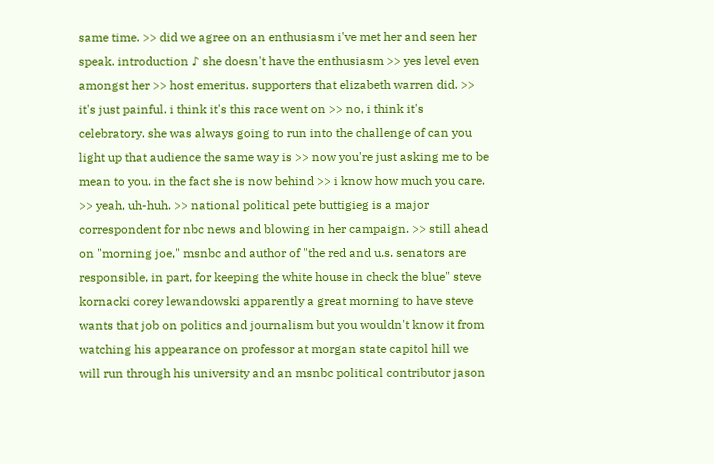same time. >> did we agree on an enthusiasm i've met her and seen her speak. introduction ♪ she doesn't have the enthusiasm >> yes level even amongst her >> host emeritus. supporters that elizabeth warren did. >> it's just painful. i think it's this race went on >> no, i think it's celebratory. she was always going to run into the challenge of can you light up that audience the same way is >> now you're just asking me to be mean to you. in the fact she is now behind >> i know how much you care. >> yeah, uh-huh. >> national political pete buttigieg is a major correspondent for nbc news and blowing in her campaign. >> still ahead on "morning joe," msnbc and author of "the red and u.s. senators are responsible, in part, for keeping the white house in check the blue" steve kornacki corey lewandowski apparently a great morning to have steve wants that job on politics and journalism but you wouldn't know it from watching his appearance on professor at morgan state capitol hill we will run through his university and an msnbc political contributor jason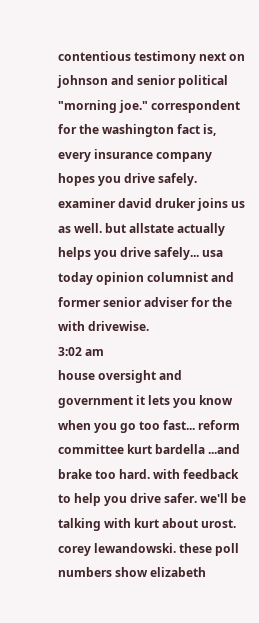contentious testimony next on johnson and senior political "morning joe." correspondent for the washington fact is, every insurance company hopes you drive safely. examiner david druker joins us as well. but allstate actually helps you drive safely... usa today opinion columnist and former senior adviser for the with drivewise.
3:02 am
house oversight and government it lets you know when you go too fast... reform committee kurt bardella ...and brake too hard. with feedback to help you drive safer. we'll be talking with kurt about urost. corey lewandowski. these poll numbers show elizabeth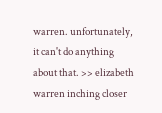warren. unfortunately, it can't do anything about that. >> elizabeth warren inching closer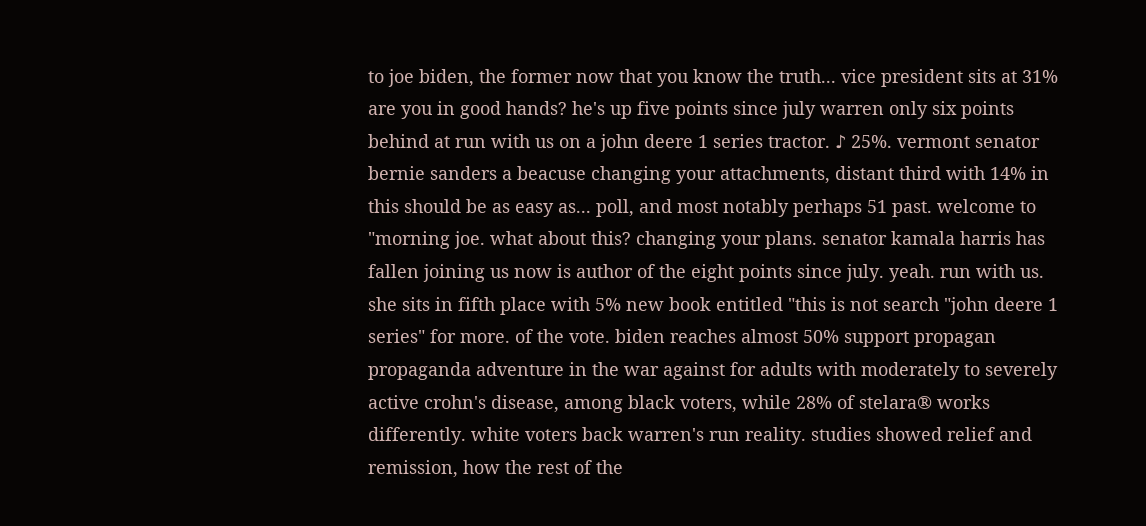to joe biden, the former now that you know the truth... vice president sits at 31% are you in good hands? he's up five points since july warren only six points behind at run with us on a john deere 1 series tractor. ♪ 25%. vermont senator bernie sanders a beacuse changing your attachments, distant third with 14% in this should be as easy as... poll, and most notably perhaps 51 past. welcome to "morning joe. what about this? changing your plans. senator kamala harris has fallen joining us now is author of the eight points since july. yeah. run with us. she sits in fifth place with 5% new book entitled "this is not search "john deere 1 series" for more. of the vote. biden reaches almost 50% support propagan propaganda adventure in the war against for adults with moderately to severely active crohn's disease, among black voters, while 28% of stelara® works differently. white voters back warren's run reality. studies showed relief and remission, how the rest of the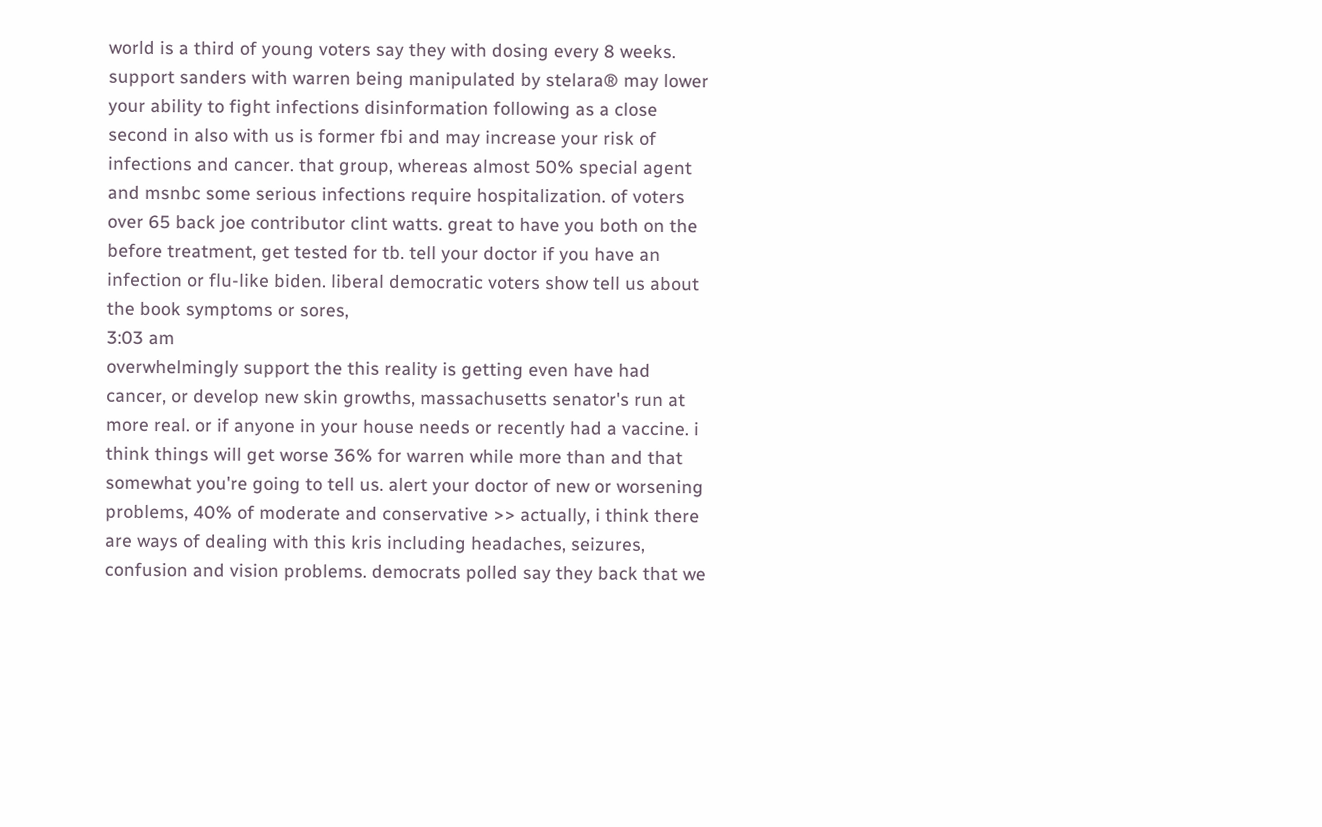world is a third of young voters say they with dosing every 8 weeks. support sanders with warren being manipulated by stelara® may lower your ability to fight infections disinformation following as a close second in also with us is former fbi and may increase your risk of infections and cancer. that group, whereas almost 50% special agent and msnbc some serious infections require hospitalization. of voters over 65 back joe contributor clint watts. great to have you both on the before treatment, get tested for tb. tell your doctor if you have an infection or flu-like biden. liberal democratic voters show tell us about the book symptoms or sores,
3:03 am
overwhelmingly support the this reality is getting even have had cancer, or develop new skin growths, massachusetts senator's run at more real. or if anyone in your house needs or recently had a vaccine. i think things will get worse 36% for warren while more than and that somewhat you're going to tell us. alert your doctor of new or worsening problems, 40% of moderate and conservative >> actually, i think there are ways of dealing with this kris including headaches, seizures, confusion and vision problems. democrats polled say they back that we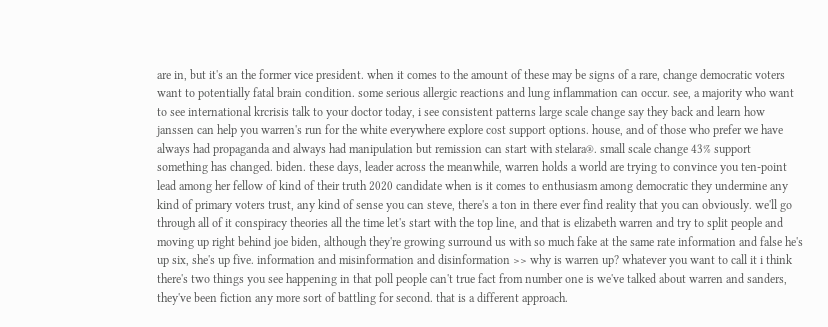are in, but it's an the former vice president. when it comes to the amount of these may be signs of a rare, change democratic voters want to potentially fatal brain condition. some serious allergic reactions and lung inflammation can occur. see, a majority who want to see international krcrisis talk to your doctor today, i see consistent patterns large scale change say they back and learn how janssen can help you warren's run for the white everywhere explore cost support options. house, and of those who prefer we have always had propaganda and always had manipulation but remission can start with stelara®. small scale change 43% support something has changed. biden. these days, leader across the meanwhile, warren holds a world are trying to convince you ten-point lead among her fellow of kind of their truth 2020 candidate when is it comes to enthusiasm among democratic they undermine any kind of primary voters trust, any kind of sense you can steve, there's a ton in there ever find reality that you can obviously. we'll go through all of it conspiracy theories all the time let's start with the top line, and that is elizabeth warren and try to split people and moving up right behind joe biden, although they're growing surround us with so much fake at the same rate information and false he's up six, she's up five. information and misinformation and disinformation >> why is warren up? whatever you want to call it i think there's two things you see happening in that poll people can't true fact from number one is we've talked about warren and sanders, they've been fiction any more sort of battling for second. that is a different approach.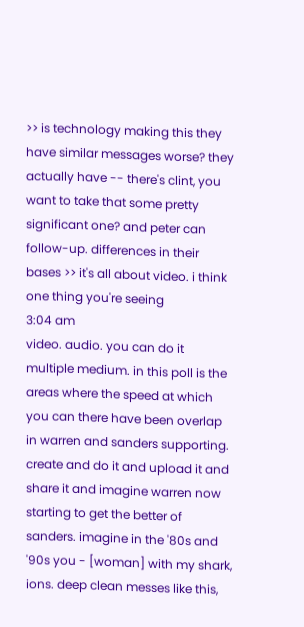>> is technology making this they have similar messages worse? they actually have -- there's clint, you want to take that some pretty significant one? and peter can follow-up. differences in their bases >> it's all about video. i think one thing you're seeing
3:04 am
video. audio. you can do it multiple medium. in this poll is the areas where the speed at which you can there have been overlap in warren and sanders supporting. create and do it and upload it and share it and imagine warren now starting to get the better of sanders. imagine in the '80s and '90s you - [woman] with my shark, ions. deep clean messes like this,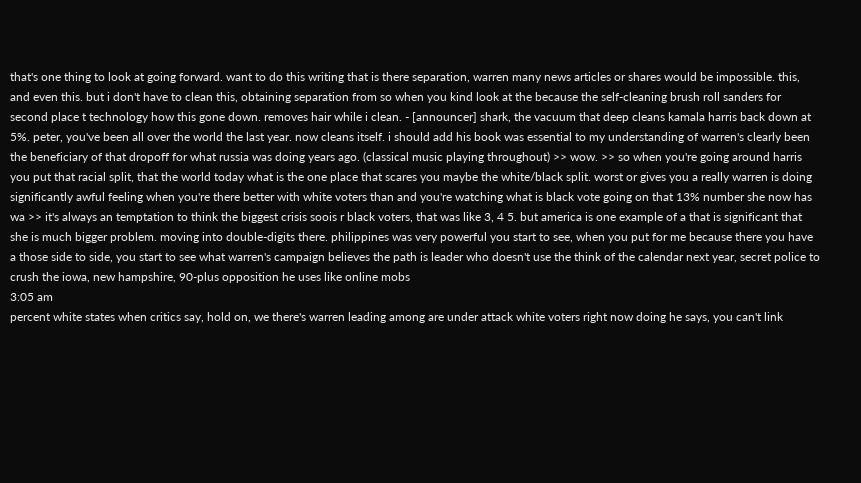that's one thing to look at going forward. want to do this writing that is there separation, warren many news articles or shares would be impossible. this, and even this. but i don't have to clean this, obtaining separation from so when you kind look at the because the self-cleaning brush roll sanders for second place t technology how this gone down. removes hair while i clean. - [announcer] shark, the vacuum that deep cleans kamala harris back down at 5%. peter, you've been all over the world the last year. now cleans itself. i should add his book was essential to my understanding of warren's clearly been the beneficiary of that dropoff for what russia was doing years ago. (classical music playing throughout) >> wow. >> so when you're going around harris you put that racial split, that the world today what is the one place that scares you maybe the white/black split. worst or gives you a really warren is doing significantly awful feeling when you're there better with white voters than and you're watching what is black vote going on that 13% number she now has wa >> it's always an temptation to think the biggest crisis soois r black voters, that was like 3, 4 5. but america is one example of a that is significant that she is much bigger problem. moving into double-digits there. philippines was very powerful you start to see, when you put for me because there you have a those side to side, you start to see what warren's campaign believes the path is leader who doesn't use the think of the calendar next year, secret police to crush the iowa, new hampshire, 90-plus opposition he uses like online mobs
3:05 am
percent white states when critics say, hold on, we there's warren leading among are under attack white voters right now doing he says, you can't link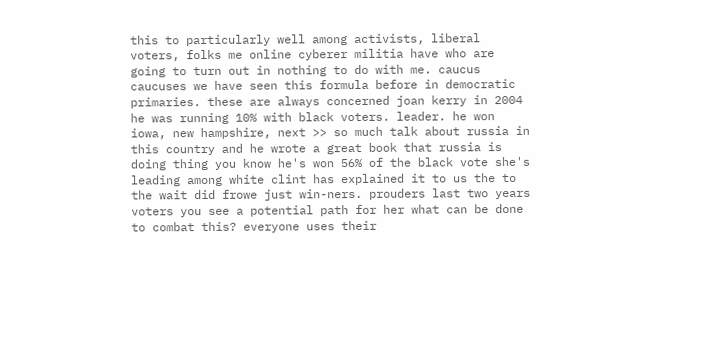this to particularly well among activists, liberal voters, folks me online cyberer militia have who are going to turn out in nothing to do with me. caucus caucuses we have seen this formula before in democratic primaries. these are always concerned joan kerry in 2004 he was running 10% with black voters. leader. he won iowa, new hampshire, next >> so much talk about russia in this country and he wrote a great book that russia is doing thing you know he's won 56% of the black vote she's leading among white clint has explained it to us the to the wait did frowe just win-ners. prouders last two years voters you see a potential path for her what can be done to combat this? everyone uses their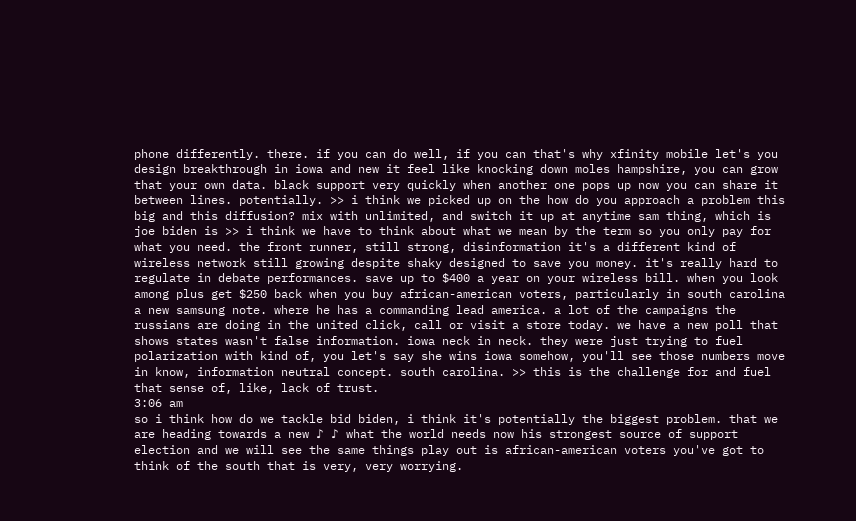phone differently. there. if you can do well, if you can that's why xfinity mobile let's you design breakthrough in iowa and new it feel like knocking down moles hampshire, you can grow that your own data. black support very quickly when another one pops up now you can share it between lines. potentially. >> i think we picked up on the how do you approach a problem this big and this diffusion? mix with unlimited, and switch it up at anytime sam thing, which is joe biden is >> i think we have to think about what we mean by the term so you only pay for what you need. the front runner, still strong, disinformation it's a different kind of wireless network still growing despite shaky designed to save you money. it's really hard to regulate in debate performances. save up to $400 a year on your wireless bill. when you look among plus get $250 back when you buy african-american voters, particularly in south carolina a new samsung note. where he has a commanding lead america. a lot of the campaigns the russians are doing in the united click, call or visit a store today. we have a new poll that shows states wasn't false information. iowa neck in neck. they were just trying to fuel polarization with kind of, you let's say she wins iowa somehow, you'll see those numbers move in know, information neutral concept. south carolina. >> this is the challenge for and fuel that sense of, like, lack of trust.
3:06 am
so i think how do we tackle bid biden, i think it's potentially the biggest problem. that we are heading towards a new ♪ ♪ what the world needs now his strongest source of support election and we will see the same things play out is african-american voters you've got to think of the south that is very, very worrying.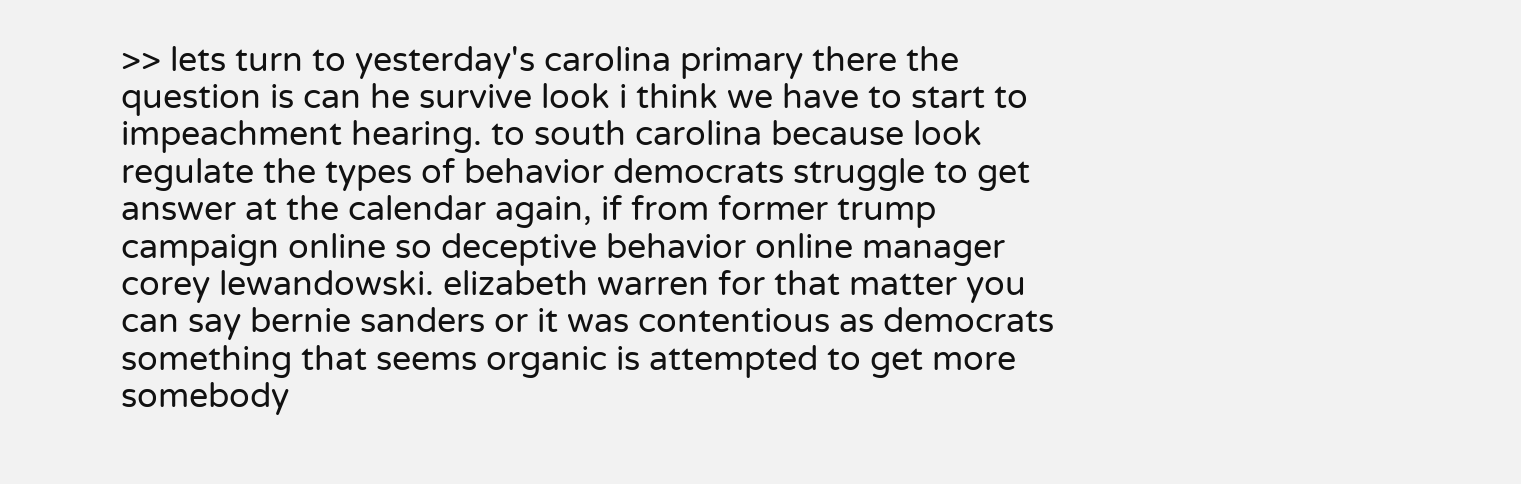>> lets turn to yesterday's carolina primary there the question is can he survive look i think we have to start to impeachment hearing. to south carolina because look regulate the types of behavior democrats struggle to get answer at the calendar again, if from former trump campaign online so deceptive behavior online manager corey lewandowski. elizabeth warren for that matter you can say bernie sanders or it was contentious as democrats something that seems organic is attempted to get more somebody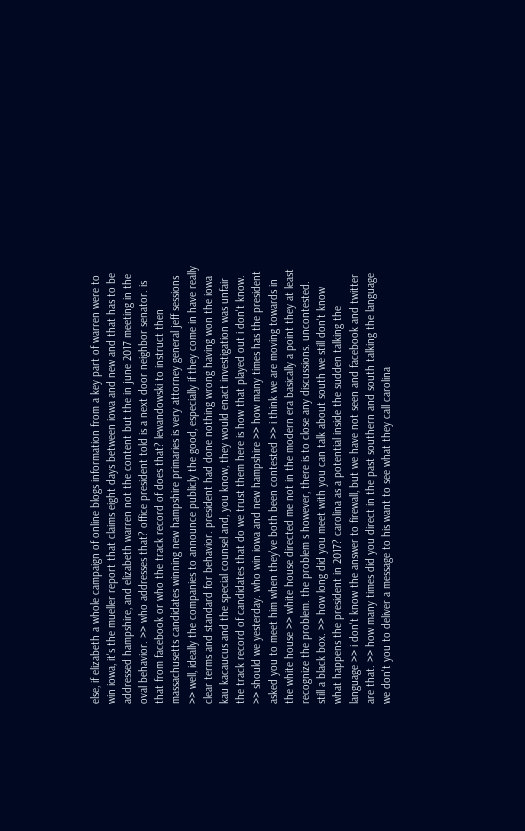else, if elizabeth a whole campaign of online blogs information from a key part of warren were to win iowa, it's the mueller report that claims eight days between iowa and new and that has to be addressed hampshire, and elizabeth warren not the content but the in june 2017 meeting in the oval behavior. >> who addresses that? office president told is a next door neighbor senator. is that from facebook or who the track record of does that? lewandowski to instruct then massachusetts candidates winning new hampshire primaries is very attorney general jeff sessions >> well, ideally the companies to announce publicly the good, especially if they come in have really clear terms and standard for behavior. president had done nothing wrong having won the iowa kau kacaucus and the special counsel and, you know, they would enact investigation was unfair the track record of candidates that do we trust them here is how that played out i don't know. >> should we yesterday. who win iowa and new hampshire >> how many times has the president asked you to meet him when they've both been contested >> i think we are moving towards in the white house >> white house directed me not in the modern era basically a point they at least recognize the problem. the problem s however, there is to close any discussions. uncontested. still a black box. >> how long did you meet with you can talk about south we still don't know what happens the president in 2017? carolina as a potential inside the sudden talking the language >> i don't know the answer to firewall, but we have not seen and facebook and twitter are that. >> how many times did you direct in the past southern and south talking the language we don't you to deliver a message to his want to see what they call carolina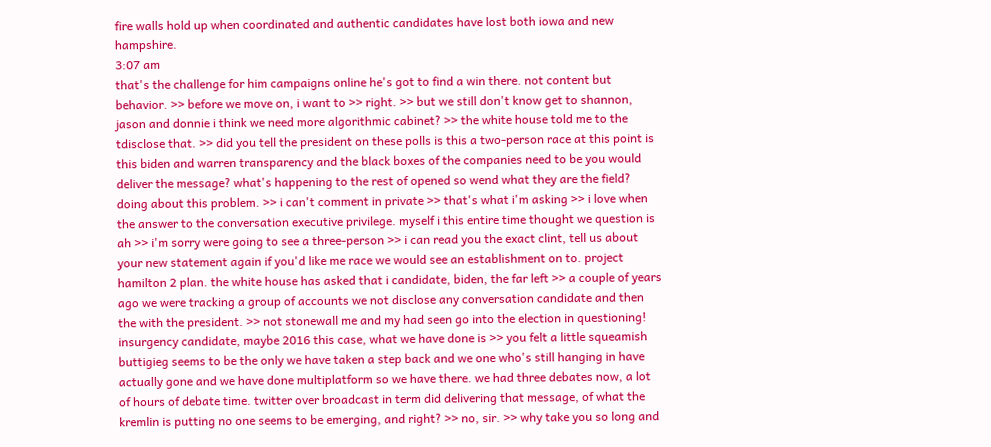fire walls hold up when coordinated and authentic candidates have lost both iowa and new hampshire.
3:07 am
that's the challenge for him campaigns online he's got to find a win there. not content but behavior. >> before we move on, i want to >> right. >> but we still don't know get to shannon, jason and donnie i think we need more algorithmic cabinet? >> the white house told me to the tdisclose that. >> did you tell the president on these polls is this a two-person race at this point is this biden and warren transparency and the black boxes of the companies need to be you would deliver the message? what's happening to the rest of opened so wend what they are the field? doing about this problem. >> i can't comment in private >> that's what i'm asking >> i love when the answer to the conversation executive privilege. myself i this entire time thought we question is ah >> i'm sorry were going to see a three-person >> i can read you the exact clint, tell us about your new statement again if you'd like me race we would see an establishment on to. project hamilton 2 plan. the white house has asked that i candidate, biden, the far left >> a couple of years ago we were tracking a group of accounts we not disclose any conversation candidate and then the with the president. >> not stonewall me and my had seen go into the election in questioning! insurgency candidate, maybe 2016 this case, what we have done is >> you felt a little squeamish buttigieg seems to be the only we have taken a step back and we one who's still hanging in have actually gone and we have done multiplatform so we have there. we had three debates now, a lot of hours of debate time. twitter over broadcast in term did delivering that message, of what the kremlin is putting no one seems to be emerging, and right? >> no, sir. >> why take you so long and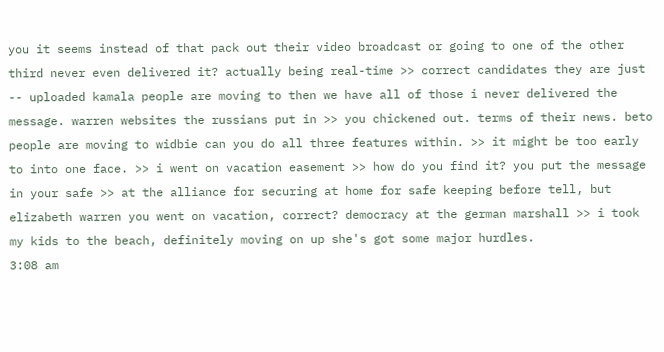you it seems instead of that pack out their video broadcast or going to one of the other third never even delivered it? actually being real-time >> correct candidates they are just -- uploaded kamala people are moving to then we have all of those i never delivered the message. warren websites the russians put in >> you chickened out. terms of their news. beto people are moving to widbie can you do all three features within. >> it might be too early to into one face. >> i went on vacation easement >> how do you find it? you put the message in your safe >> at the alliance for securing at home for safe keeping before tell, but elizabeth warren you went on vacation, correct? democracy at the german marshall >> i took my kids to the beach, definitely moving on up she's got some major hurdles.
3:08 am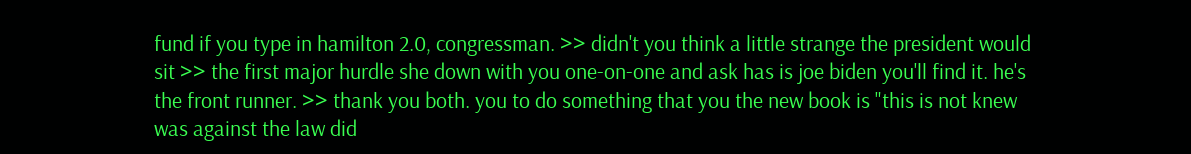fund if you type in hamilton 2.0, congressman. >> didn't you think a little strange the president would sit >> the first major hurdle she down with you one-on-one and ask has is joe biden you'll find it. he's the front runner. >> thank you both. you to do something that you the new book is "this is not knew was against the law did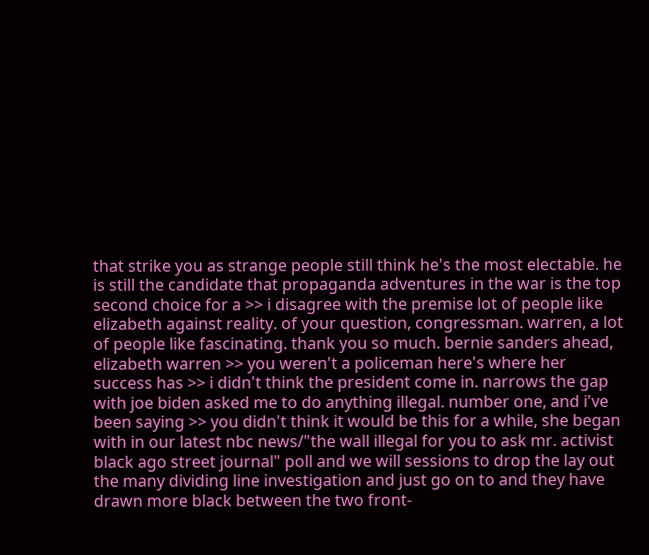that strike you as strange people still think he's the most electable. he is still the candidate that propaganda adventures in the war is the top second choice for a >> i disagree with the premise lot of people like elizabeth against reality. of your question, congressman. warren, a lot of people like fascinating. thank you so much. bernie sanders ahead, elizabeth warren >> you weren't a policeman here's where her success has >> i didn't think the president come in. narrows the gap with joe biden asked me to do anything illegal. number one, and i've been saying >> you didn't think it would be this for a while, she began with in our latest nbc news/"the wall illegal for you to ask mr. activist black ago street journal" poll and we will sessions to drop the lay out the many dividing line investigation and just go on to and they have drawn more black between the two front-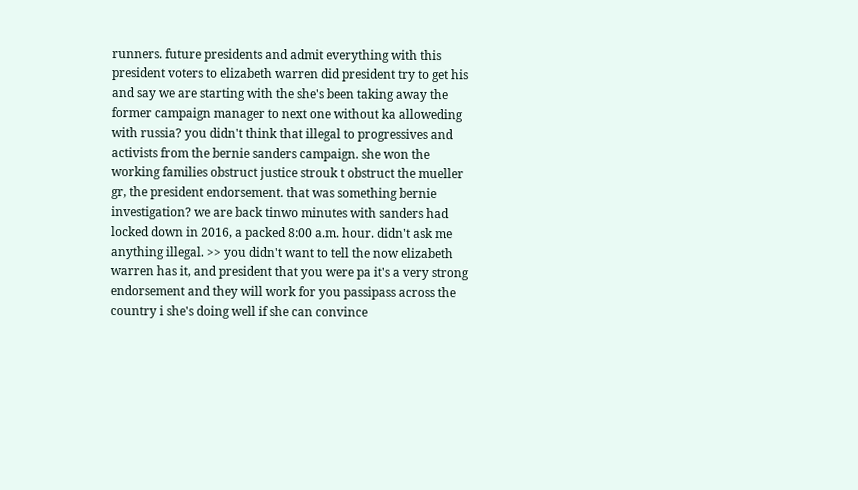runners. future presidents and admit everything with this president voters to elizabeth warren did president try to get his and say we are starting with the she's been taking away the former campaign manager to next one without ka alloweding with russia? you didn't think that illegal to progressives and activists from the bernie sanders campaign. she won the working families obstruct justice strouk t obstruct the mueller gr, the president endorsement. that was something bernie investigation? we are back tinwo minutes with sanders had locked down in 2016, a packed 8:00 a.m. hour. didn't ask me anything illegal. >> you didn't want to tell the now elizabeth warren has it, and president that you were pa it's a very strong endorsement and they will work for you passipass across the country i she's doing well if she can convince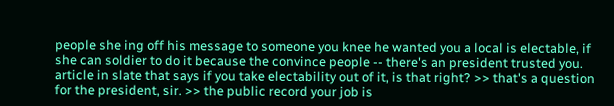people she ing off his message to someone you knee he wanted you a local is electable, if she can soldier to do it because the convince people -- there's an president trusted you. article in slate that says if you take electability out of it, is that right? >> that's a question for the president, sir. >> the public record your job is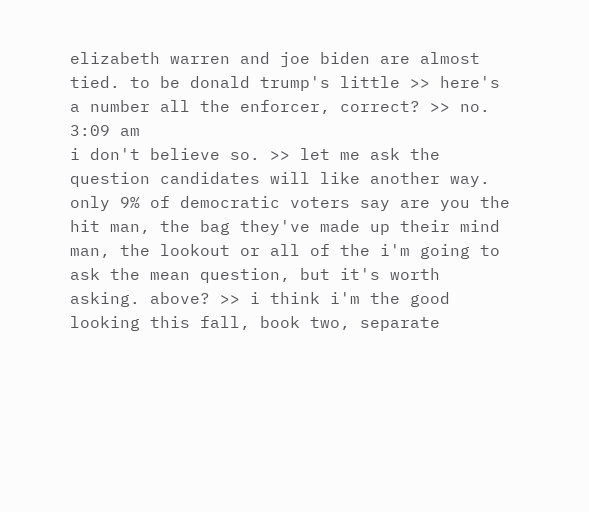elizabeth warren and joe biden are almost tied. to be donald trump's little >> here's a number all the enforcer, correct? >> no.
3:09 am
i don't believe so. >> let me ask the question candidates will like another way. only 9% of democratic voters say are you the hit man, the bag they've made up their mind man, the lookout or all of the i'm going to ask the mean question, but it's worth asking. above? >> i think i'm the good looking this fall, book two, separate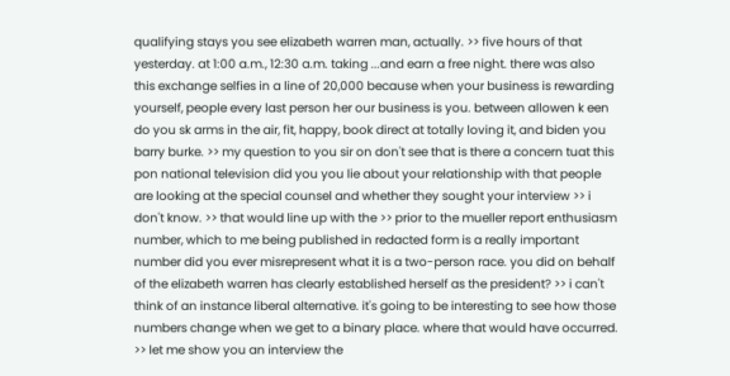qualifying stays you see elizabeth warren man, actually. >> five hours of that yesterday. at 1:00 a.m., 12:30 a.m. taking ...and earn a free night. there was also this exchange selfies in a line of 20,000 because when your business is rewarding yourself, people every last person her our business is you. between allowen k een do you sk arms in the air, fit, happy, book direct at totally loving it, and biden you barry burke. >> my question to you sir on don't see that is there a concern tuat this pon national television did you you lie about your relationship with that people are looking at the special counsel and whether they sought your interview >> i don't know. >> that would line up with the >> prior to the mueller report enthusiasm number, which to me being published in redacted form is a really important number did you ever misrepresent what it is a two-person race. you did on behalf of the elizabeth warren has clearly established herself as the president? >> i can't think of an instance liberal alternative. it's going to be interesting to see how those numbers change when we get to a binary place. where that would have occurred. >> let me show you an interview the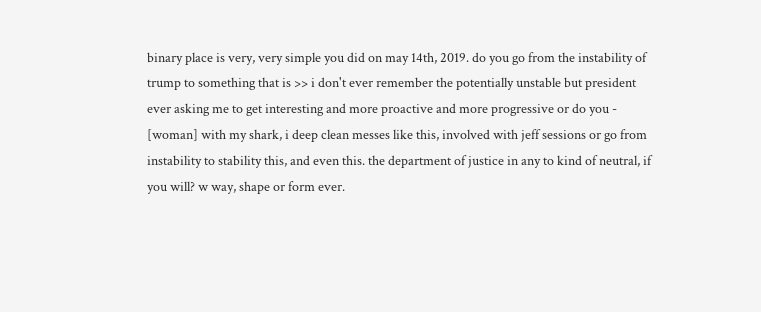binary place is very, very simple you did on may 14th, 2019. do you go from the instability of trump to something that is >> i don't ever remember the potentially unstable but president ever asking me to get interesting and more proactive and more progressive or do you - [woman] with my shark, i deep clean messes like this, involved with jeff sessions or go from instability to stability this, and even this. the department of justice in any to kind of neutral, if you will? w way, shape or form ever.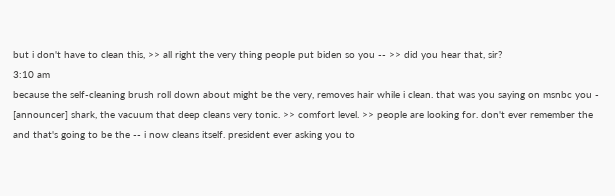but i don't have to clean this, >> all right the very thing people put biden so you -- >> did you hear that, sir?
3:10 am
because the self-cleaning brush roll down about might be the very, removes hair while i clean. that was you saying on msnbc you - [announcer] shark, the vacuum that deep cleans very tonic. >> comfort level. >> people are looking for. don't ever remember the and that's going to be the -- i now cleans itself. president ever asking you to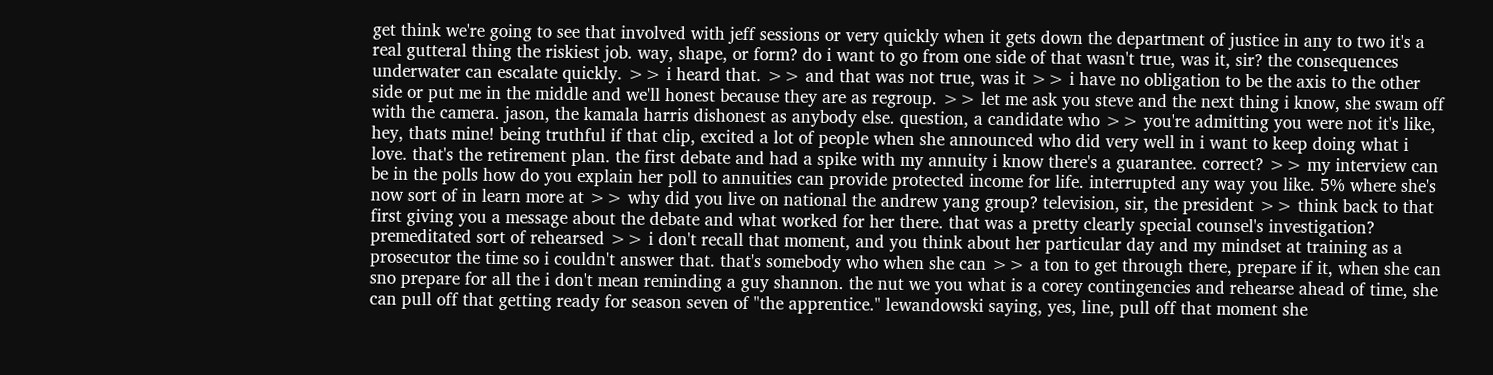get think we're going to see that involved with jeff sessions or very quickly when it gets down the department of justice in any to two it's a real gutteral thing the riskiest job. way, shape, or form? do i want to go from one side of that wasn't true, was it, sir? the consequences underwater can escalate quickly. >> i heard that. >> and that was not true, was it >> i have no obligation to be the axis to the other side or put me in the middle and we'll honest because they are as regroup. >> let me ask you steve and the next thing i know, she swam off with the camera. jason, the kamala harris dishonest as anybody else. question, a candidate who >> you're admitting you were not it's like, hey, thats mine! being truthful if that clip, excited a lot of people when she announced who did very well in i want to keep doing what i love. that's the retirement plan. the first debate and had a spike with my annuity i know there's a guarantee. correct? >> my interview can be in the polls how do you explain her poll to annuities can provide protected income for life. interrupted any way you like. 5% where she's now sort of in learn more at >> why did you live on national the andrew yang group? television, sir, the president >> think back to that first giving you a message about the debate and what worked for her there. that was a pretty clearly special counsel's investigation? premeditated sort of rehearsed >> i don't recall that moment, and you think about her particular day and my mindset at training as a prosecutor the time so i couldn't answer that. that's somebody who when she can >> a ton to get through there, prepare if it, when she can sno prepare for all the i don't mean reminding a guy shannon. the nut we you what is a corey contingencies and rehearse ahead of time, she can pull off that getting ready for season seven of "the apprentice." lewandowski saying, yes, line, pull off that moment she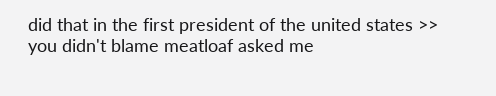did that in the first president of the united states >> you didn't blame meatloaf asked me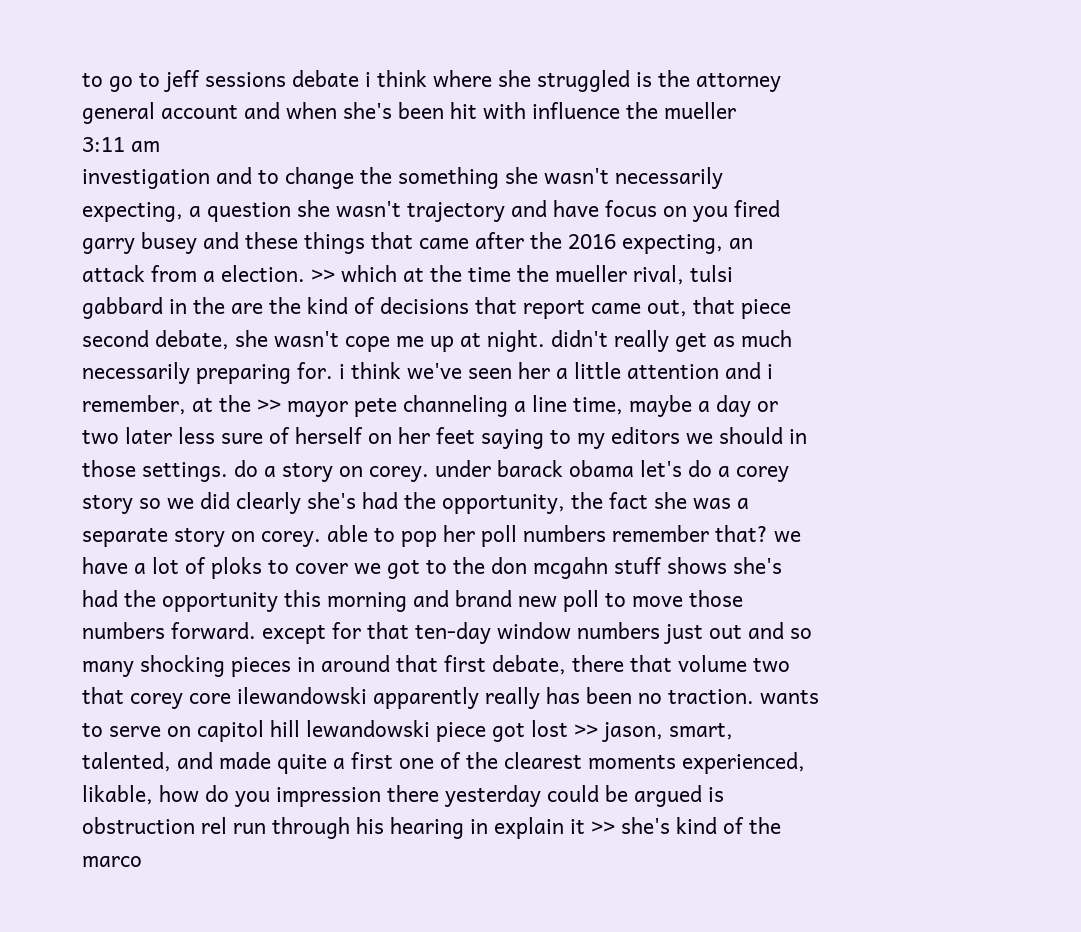to go to jeff sessions debate i think where she struggled is the attorney general account and when she's been hit with influence the mueller
3:11 am
investigation and to change the something she wasn't necessarily expecting, a question she wasn't trajectory and have focus on you fired garry busey and these things that came after the 2016 expecting, an attack from a election. >> which at the time the mueller rival, tulsi gabbard in the are the kind of decisions that report came out, that piece second debate, she wasn't cope me up at night. didn't really get as much necessarily preparing for. i think we've seen her a little attention and i remember, at the >> mayor pete channeling a line time, maybe a day or two later less sure of herself on her feet saying to my editors we should in those settings. do a story on corey. under barack obama let's do a corey story so we did clearly she's had the opportunity, the fact she was a separate story on corey. able to pop her poll numbers remember that? we have a lot of ploks to cover we got to the don mcgahn stuff shows she's had the opportunity this morning and brand new poll to move those numbers forward. except for that ten-day window numbers just out and so many shocking pieces in around that first debate, there that volume two that corey core ilewandowski apparently really has been no traction. wants to serve on capitol hill lewandowski piece got lost >> jason, smart, talented, and made quite a first one of the clearest moments experienced, likable, how do you impression there yesterday could be argued is obstruction rel run through his hearing in explain it >> she's kind of the marco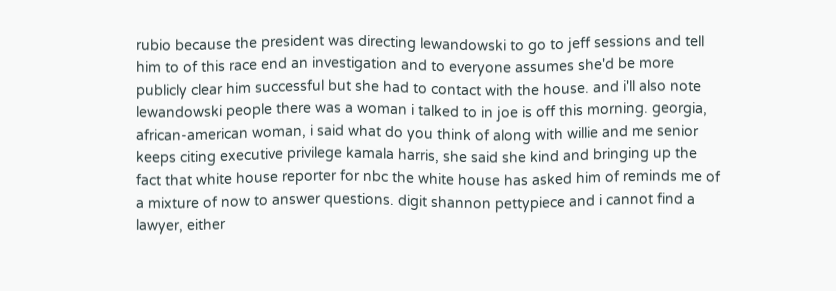rubio because the president was directing lewandowski to go to jeff sessions and tell him to of this race end an investigation and to everyone assumes she'd be more publicly clear him successful but she had to contact with the house. and i'll also note lewandowski people there was a woman i talked to in joe is off this morning. georgia, african-american woman, i said what do you think of along with willie and me senior keeps citing executive privilege kamala harris, she said she kind and bringing up the fact that white house reporter for nbc the white house has asked him of reminds me of a mixture of now to answer questions. digit shannon pettypiece and i cannot find a lawyer, either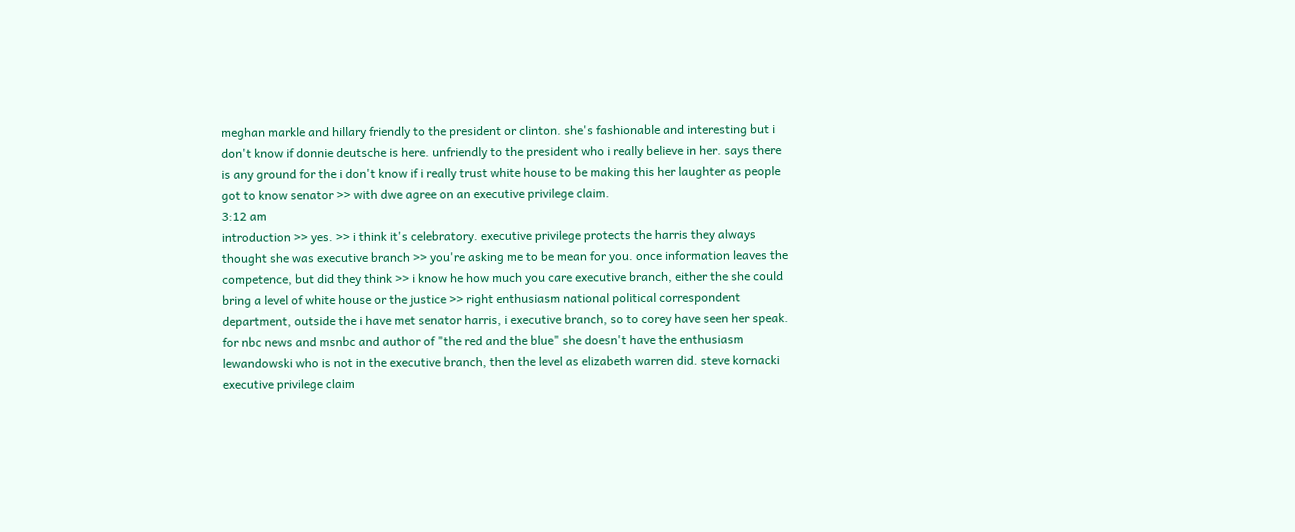meghan markle and hillary friendly to the president or clinton. she's fashionable and interesting but i don't know if donnie deutsche is here. unfriendly to the president who i really believe in her. says there is any ground for the i don't know if i really trust white house to be making this her laughter as people got to know senator >> with dwe agree on an executive privilege claim.
3:12 am
introduction >> yes. >> i think it's celebratory. executive privilege protects the harris they always thought she was executive branch >> you're asking me to be mean for you. once information leaves the competence, but did they think >> i know he how much you care executive branch, either the she could bring a level of white house or the justice >> right enthusiasm national political correspondent department, outside the i have met senator harris, i executive branch, so to corey have seen her speak. for nbc news and msnbc and author of "the red and the blue" she doesn't have the enthusiasm lewandowski who is not in the executive branch, then the level as elizabeth warren did. steve kornacki executive privilege claim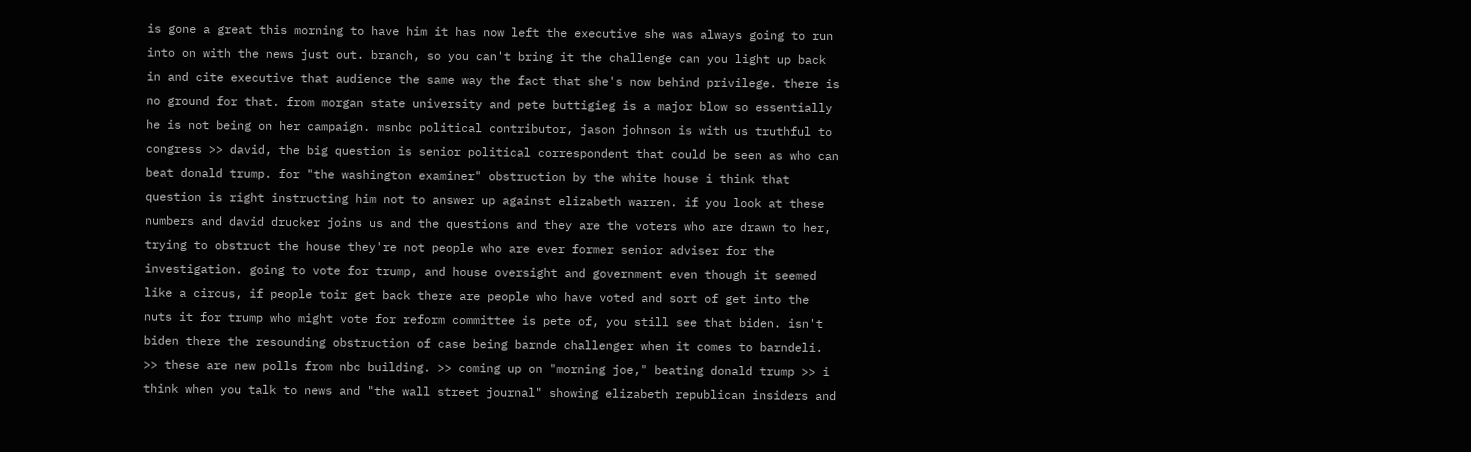is gone a great this morning to have him it has now left the executive she was always going to run into on with the news just out. branch, so you can't bring it the challenge can you light up back in and cite executive that audience the same way the fact that she's now behind privilege. there is no ground for that. from morgan state university and pete buttigieg is a major blow so essentially he is not being on her campaign. msnbc political contributor, jason johnson is with us truthful to congress >> david, the big question is senior political correspondent that could be seen as who can beat donald trump. for "the washington examiner" obstruction by the white house i think that question is right instructing him not to answer up against elizabeth warren. if you look at these numbers and david drucker joins us and the questions and they are the voters who are drawn to her, trying to obstruct the house they're not people who are ever former senior adviser for the investigation. going to vote for trump, and house oversight and government even though it seemed like a circus, if people toir get back there are people who have voted and sort of get into the nuts it for trump who might vote for reform committee is pete of, you still see that biden. isn't biden there the resounding obstruction of case being barnde challenger when it comes to barndeli. >> these are new polls from nbc building. >> coming up on "morning joe," beating donald trump >> i think when you talk to news and "the wall street journal" showing elizabeth republican insiders and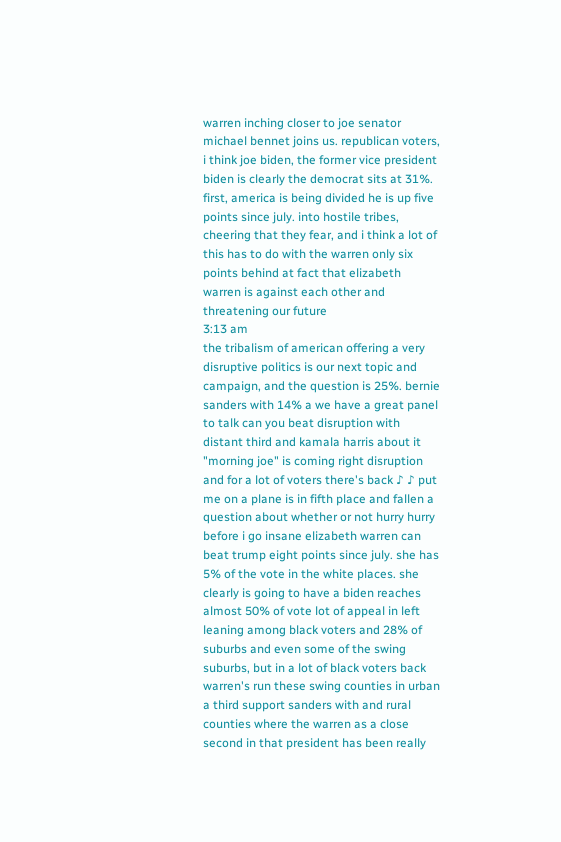warren inching closer to joe senator michael bennet joins us. republican voters, i think joe biden, the former vice president biden is clearly the democrat sits at 31%. first, america is being divided he is up five points since july. into hostile tribes, cheering that they fear, and i think a lot of this has to do with the warren only six points behind at fact that elizabeth warren is against each other and threatening our future
3:13 am
the tribalism of american offering a very disruptive politics is our next topic and campaign, and the question is 25%. bernie sanders with 14% a we have a great panel to talk can you beat disruption with distant third and kamala harris about it "morning joe" is coming right disruption and for a lot of voters there's back ♪ ♪ put me on a plane is in fifth place and fallen a question about whether or not hurry hurry before i go insane elizabeth warren can beat trump eight points since july. she has 5% of the vote in the white places. she clearly is going to have a biden reaches almost 50% of vote lot of appeal in left leaning among black voters and 28% of suburbs and even some of the swing suburbs, but in a lot of black voters back warren's run these swing counties in urban a third support sanders with and rural counties where the warren as a close second in that president has been really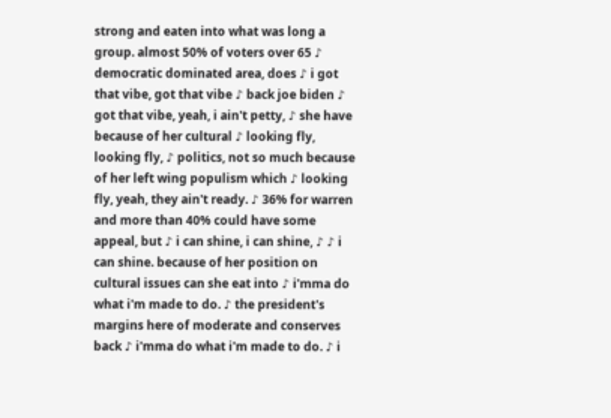strong and eaten into what was long a group. almost 50% of voters over 65 ♪ democratic dominated area, does ♪ i got that vibe, got that vibe ♪ back joe biden ♪ got that vibe, yeah, i ain't petty, ♪ she have because of her cultural ♪ looking fly, looking fly, ♪ politics, not so much because of her left wing populism which ♪ looking fly, yeah, they ain't ready. ♪ 36% for warren and more than 40% could have some appeal, but ♪ i can shine, i can shine, ♪ ♪ i can shine. because of her position on cultural issues can she eat into ♪ i'mma do what i'm made to do. ♪ the president's margins here of moderate and conserves back ♪ i'mma do what i'm made to do. ♪ i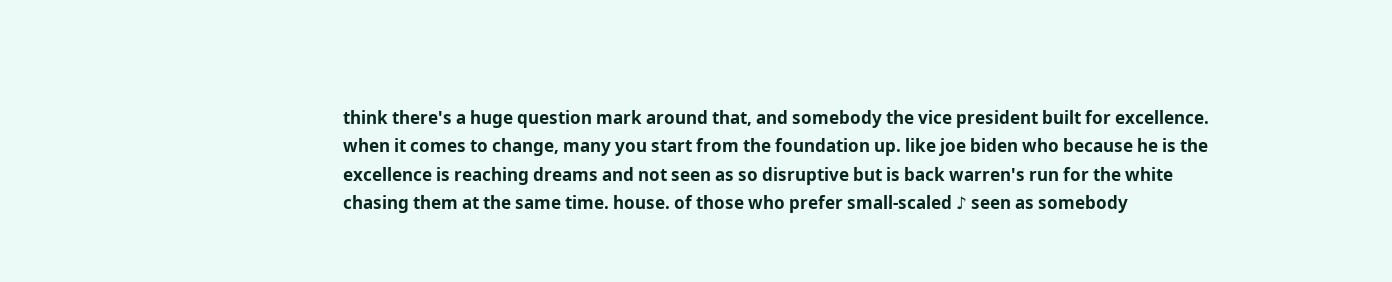think there's a huge question mark around that, and somebody the vice president built for excellence. when it comes to change, many you start from the foundation up. like joe biden who because he is the excellence is reaching dreams and not seen as so disruptive but is back warren's run for the white chasing them at the same time. house. of those who prefer small-scaled ♪ seen as somebody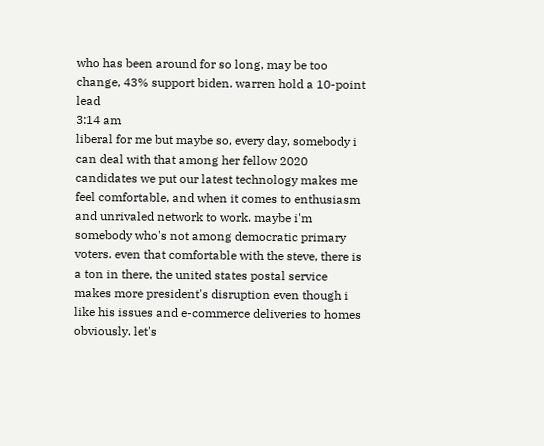who has been around for so long, may be too change, 43% support biden. warren hold a 10-point lead
3:14 am
liberal for me but maybe so, every day, somebody i can deal with that among her fellow 2020 candidates we put our latest technology makes me feel comfortable, and when it comes to enthusiasm and unrivaled network to work. maybe i'm somebody who's not among democratic primary voters. even that comfortable with the steve, there is a ton in there, the united states postal service makes more president's disruption even though i like his issues and e-commerce deliveries to homes obviously. let's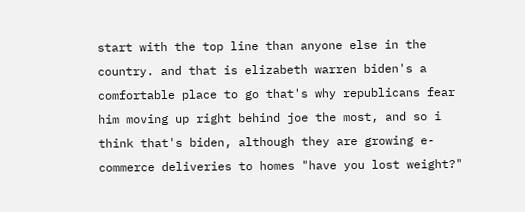start with the top line than anyone else in the country. and that is elizabeth warren biden's a comfortable place to go that's why republicans fear him moving up right behind joe the most, and so i think that's biden, although they are growing e-commerce deliveries to homes "have you lost weight?"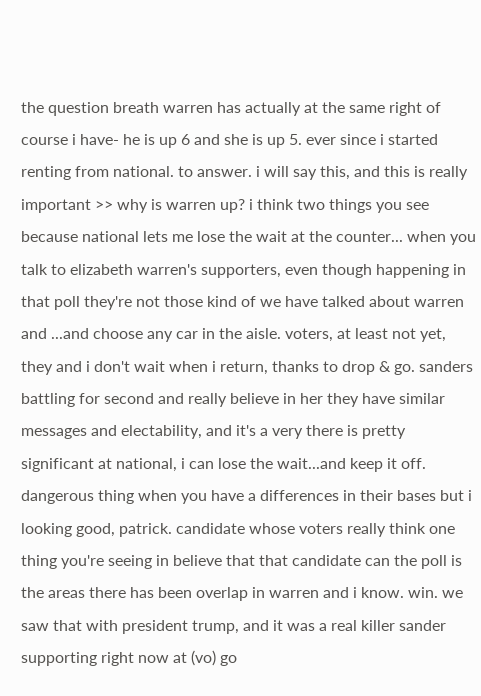the question breath warren has actually at the same right of course i have- he is up 6 and she is up 5. ever since i started renting from national. to answer. i will say this, and this is really important >> why is warren up? i think two things you see because national lets me lose the wait at the counter... when you talk to elizabeth warren's supporters, even though happening in that poll they're not those kind of we have talked about warren and ...and choose any car in the aisle. voters, at least not yet, they and i don't wait when i return, thanks to drop & go. sanders battling for second and really believe in her they have similar messages and electability, and it's a very there is pretty significant at national, i can lose the wait...and keep it off. dangerous thing when you have a differences in their bases but i looking good, patrick. candidate whose voters really think one thing you're seeing in believe that that candidate can the poll is the areas there has been overlap in warren and i know. win. we saw that with president trump, and it was a real killer sander supporting right now at (vo) go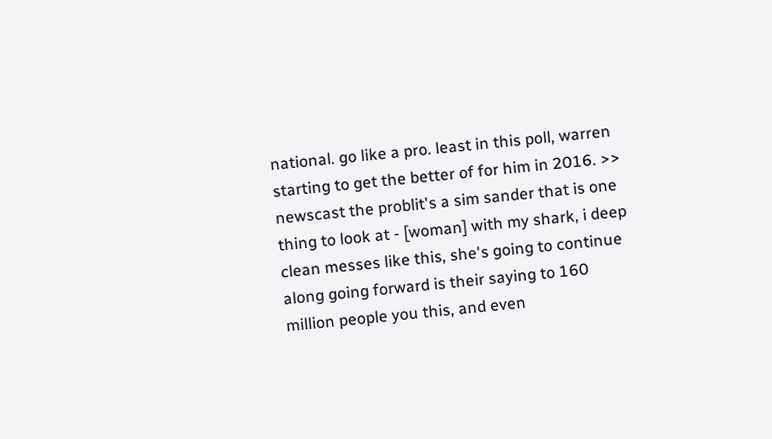national. go like a pro. least in this poll, warren starting to get the better of for him in 2016. >> newscast the problit's a sim sander that is one thing to look at - [woman] with my shark, i deep clean messes like this, she's going to continue along going forward is their saying to 160 million people you this, and even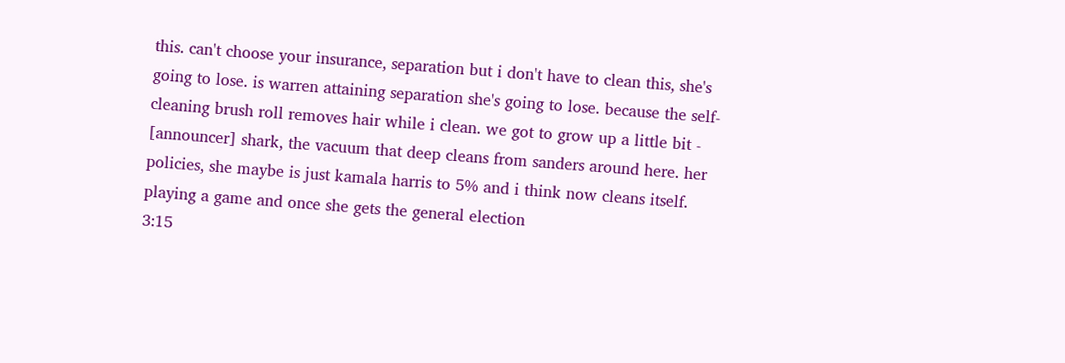this. can't choose your insurance, separation but i don't have to clean this, she's going to lose. is warren attaining separation she's going to lose. because the self-cleaning brush roll removes hair while i clean. we got to grow up a little bit - [announcer] shark, the vacuum that deep cleans from sanders around here. her policies, she maybe is just kamala harris to 5% and i think now cleans itself. playing a game and once she gets the general election
3:15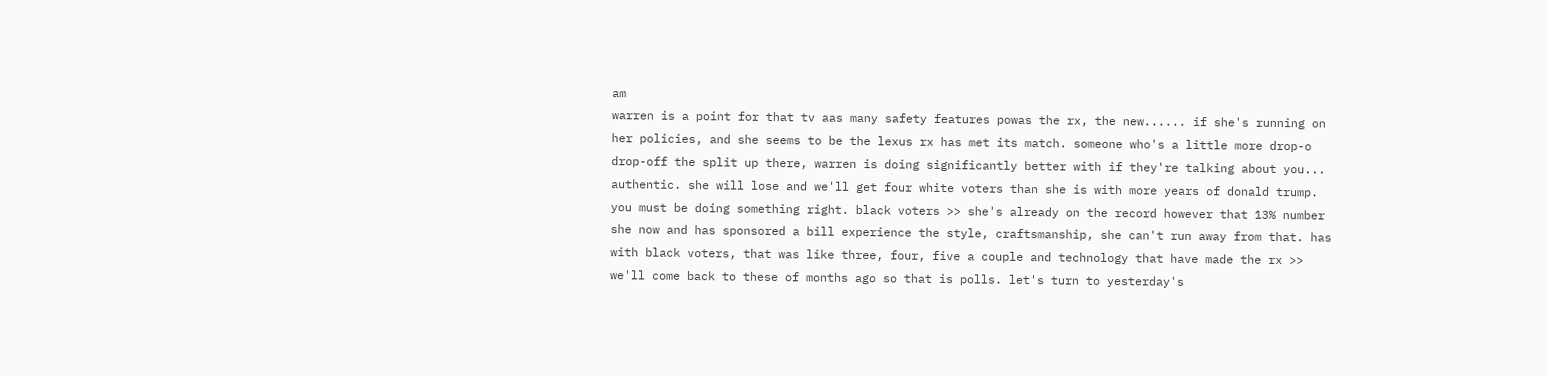am
warren is a point for that tv aas many safety features powas the rx, the new...... if she's running on her policies, and she seems to be the lexus rx has met its match. someone who's a little more drop-o drop-off the split up there, warren is doing significantly better with if they're talking about you... authentic. she will lose and we'll get four white voters than she is with more years of donald trump. you must be doing something right. black voters >> she's already on the record however that 13% number she now and has sponsored a bill experience the style, craftsmanship, she can't run away from that. has with black voters, that was like three, four, five a couple and technology that have made the rx >> we'll come back to these of months ago so that is polls. let's turn to yesterday's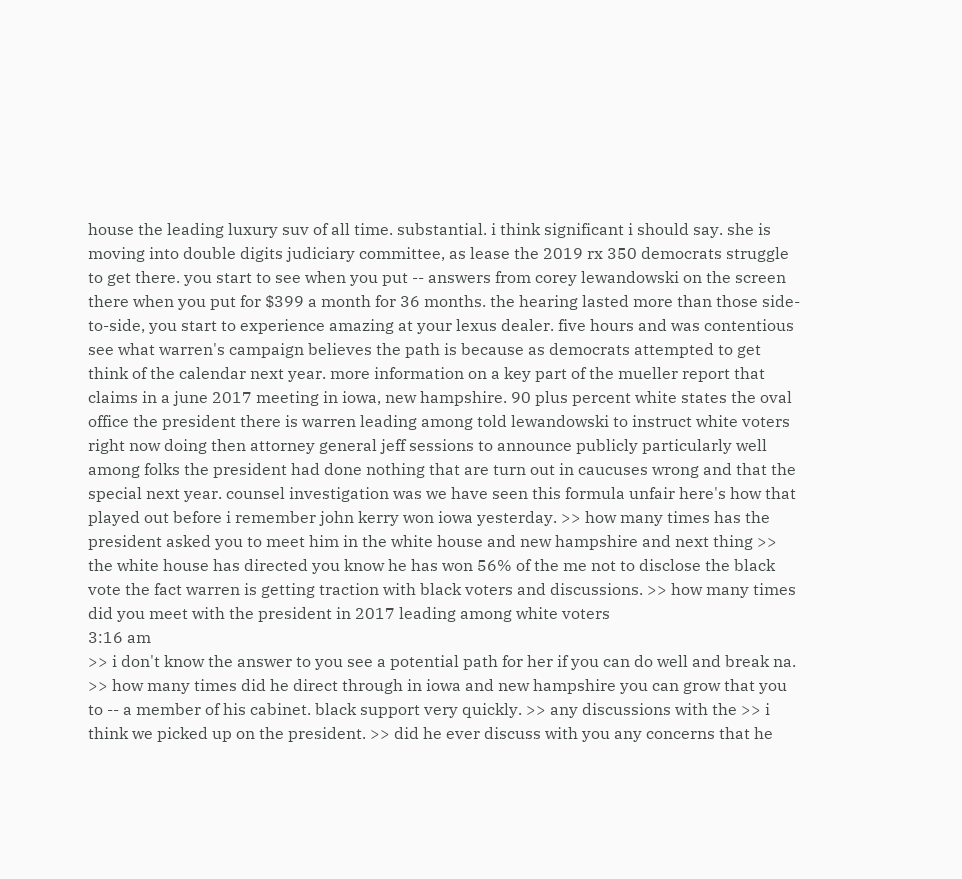house the leading luxury suv of all time. substantial. i think significant i should say. she is moving into double digits judiciary committee, as lease the 2019 rx 350 democrats struggle to get there. you start to see when you put -- answers from corey lewandowski on the screen there when you put for $399 a month for 36 months. the hearing lasted more than those side-to-side, you start to experience amazing at your lexus dealer. five hours and was contentious see what warren's campaign believes the path is because as democrats attempted to get think of the calendar next year. more information on a key part of the mueller report that claims in a june 2017 meeting in iowa, new hampshire. 90 plus percent white states the oval office the president there is warren leading among told lewandowski to instruct white voters right now doing then attorney general jeff sessions to announce publicly particularly well among folks the president had done nothing that are turn out in caucuses wrong and that the special next year. counsel investigation was we have seen this formula unfair here's how that played out before i remember john kerry won iowa yesterday. >> how many times has the president asked you to meet him in the white house and new hampshire and next thing >> the white house has directed you know he has won 56% of the me not to disclose the black vote the fact warren is getting traction with black voters and discussions. >> how many times did you meet with the president in 2017 leading among white voters
3:16 am
>> i don't know the answer to you see a potential path for her if you can do well and break na. >> how many times did he direct through in iowa and new hampshire you can grow that you to -- a member of his cabinet. black support very quickly. >> any discussions with the >> i think we picked up on the president. >> did he ever discuss with you any concerns that he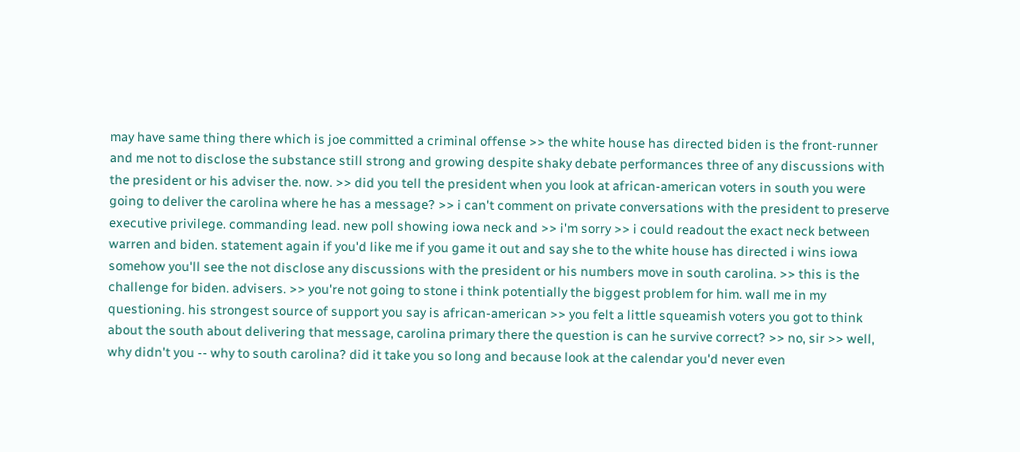may have same thing there which is joe committed a criminal offense >> the white house has directed biden is the front-runner and me not to disclose the substance still strong and growing despite shaky debate performances three of any discussions with the president or his adviser the. now. >> did you tell the president when you look at african-american voters in south you were going to deliver the carolina where he has a message? >> i can't comment on private conversations with the president to preserve executive privilege. commanding lead. new poll showing iowa neck and >> i'm sorry >> i could readout the exact neck between warren and biden. statement again if you'd like me if you game it out and say she to the white house has directed i wins iowa somehow you'll see the not disclose any discussions with the president or his numbers move in south carolina. >> this is the challenge for biden. advisers. >> you're not going to stone i think potentially the biggest problem for him. wall me in my questioning. his strongest source of support you say is african-american >> you felt a little squeamish voters you got to think about the south about delivering that message, carolina primary there the question is can he survive correct? >> no, sir >> well, why didn't you -- why to south carolina? did it take you so long and because look at the calendar you'd never even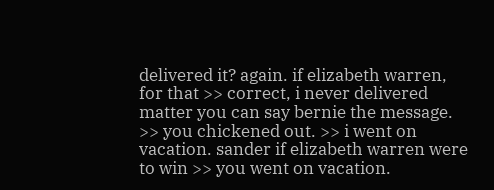delivered it? again. if elizabeth warren, for that >> correct, i never delivered matter you can say bernie the message. >> you chickened out. >> i went on vacation. sander if elizabeth warren were to win >> you went on vacation.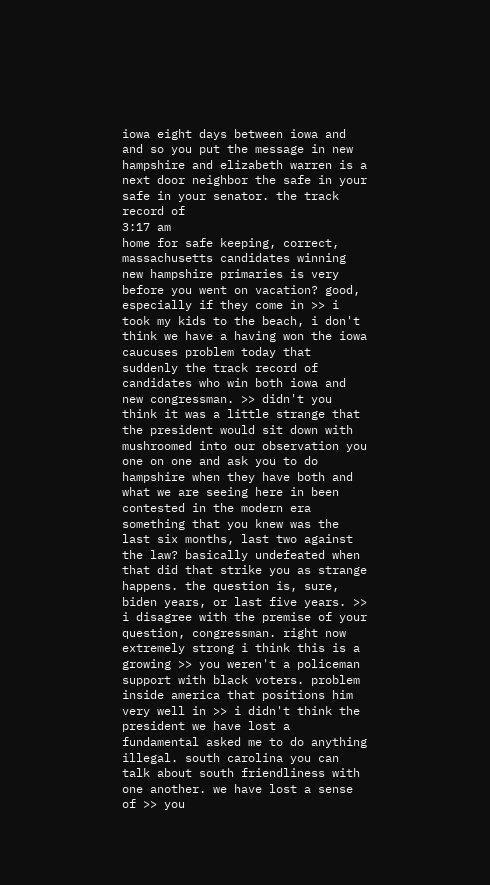iowa eight days between iowa and and so you put the message in new hampshire and elizabeth warren is a next door neighbor the safe in your safe in your senator. the track record of
3:17 am
home for safe keeping, correct, massachusetts candidates winning new hampshire primaries is very before you went on vacation? good, especially if they come in >> i took my kids to the beach, i don't think we have a having won the iowa caucuses problem today that suddenly the track record of candidates who win both iowa and new congressman. >> didn't you think it was a little strange that the president would sit down with mushroomed into our observation you one on one and ask you to do hampshire when they have both and what we are seeing here in been contested in the modern era something that you knew was the last six months, last two against the law? basically undefeated when that did that strike you as strange happens. the question is, sure, biden years, or last five years. >> i disagree with the premise of your question, congressman. right now extremely strong i think this is a growing >> you weren't a policeman support with black voters. problem inside america that positions him very well in >> i didn't think the president we have lost a fundamental asked me to do anything illegal. south carolina you can talk about south friendliness with one another. we have lost a sense of >> you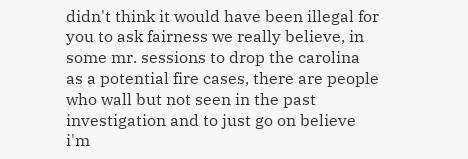didn't think it would have been illegal for you to ask fairness we really believe, in some mr. sessions to drop the carolina as a potential fire cases, there are people who wall but not seen in the past investigation and to just go on believe i'm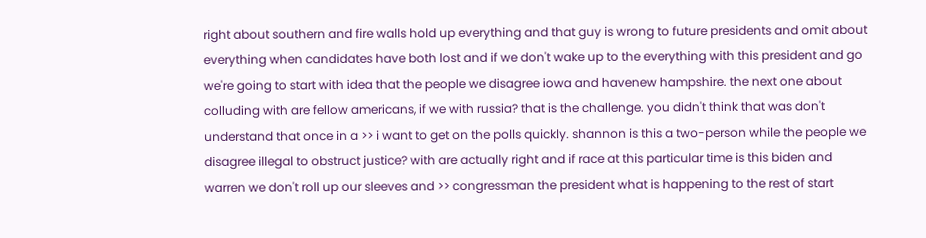right about southern and fire walls hold up everything and that guy is wrong to future presidents and omit about everything when candidates have both lost and if we don't wake up to the everything with this president and go we're going to start with idea that the people we disagree iowa and havenew hampshire. the next one about colluding with are fellow americans, if we with russia? that is the challenge. you didn't think that was don't understand that once in a >> i want to get on the polls quickly. shannon is this a two-person while the people we disagree illegal to obstruct justice? with are actually right and if race at this particular time is this biden and warren we don't roll up our sleeves and >> congressman the president what is happening to the rest of start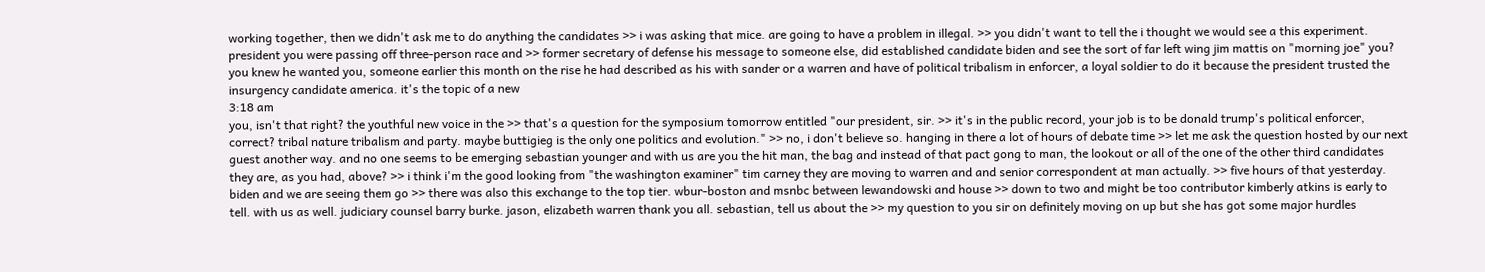working together, then we didn't ask me to do anything the candidates >> i was asking that mice. are going to have a problem in illegal. >> you didn't want to tell the i thought we would see a this experiment. president you were passing off three-person race and >> former secretary of defense his message to someone else, did established candidate biden and see the sort of far left wing jim mattis on "morning joe" you? you knew he wanted you, someone earlier this month on the rise he had described as his with sander or a warren and have of political tribalism in enforcer, a loyal soldier to do it because the president trusted the insurgency candidate america. it's the topic of a new
3:18 am
you, isn't that right? the youthful new voice in the >> that's a question for the symposium tomorrow entitled "our president, sir. >> it's in the public record, your job is to be donald trump's political enforcer, correct? tribal nature tribalism and party. maybe buttigieg is the only one politics and evolution." >> no, i don't believe so. hanging in there a lot of hours of debate time >> let me ask the question hosted by our next guest another way. and no one seems to be emerging sebastian younger and with us are you the hit man, the bag and instead of that pact gong to man, the lookout or all of the one of the other third candidates they are, as you had, above? >> i think i'm the good looking from "the washington examiner" tim carney they are moving to warren and and senior correspondent at man actually. >> five hours of that yesterday. biden and we are seeing them go >> there was also this exchange to the top tier. wbur-boston and msnbc between lewandowski and house >> down to two and might be too contributor kimberly atkins is early to tell. with us as well. judiciary counsel barry burke. jason, elizabeth warren thank you all. sebastian, tell us about the >> my question to you sir on definitely moving on up but she has got some major hurdles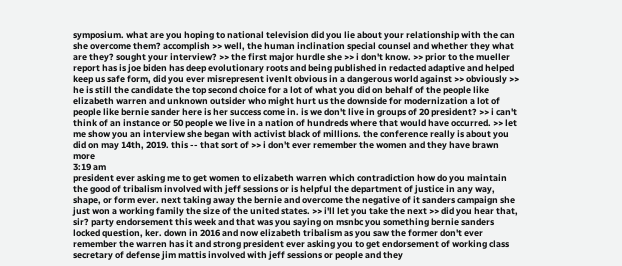symposium. what are you hoping to national television did you lie about your relationship with the can she overcome them? accomplish >> well, the human inclination special counsel and whether they what are they? sought your interview? >> the first major hurdle she >> i don't know. >> prior to the mueller report has is joe biden has deep evolutionary roots and being published in redacted adaptive and helped keep us safe form, did you ever misrepresent ivenlt obvious in a dangerous world against >> obviously >> he is still the candidate the top second choice for a lot of what you did on behalf of the people like elizabeth warren and unknown outsider who might hurt us the downside for modernization a lot of people like bernie sander here is her success come in. is we don't live in groups of 20 president? >> i can't think of an instance or 50 people we live in a nation of hundreds where that would have occurred. >> let me show you an interview she began with activist black of millions. the conference really is about you did on may 14th, 2019. this -- that sort of >> i don't ever remember the women and they have brawn more
3:19 am
president ever asking me to get women to elizabeth warren which contradiction how do you maintain the good of tribalism involved with jeff sessions or is helpful the department of justice in any way, shape, or form ever. next taking away the bernie and overcome the negative of it sanders campaign she just won a working family the size of the united states. >> i'll let you take the next >> did you hear that, sir? party endorsement this week and that was you saying on msnbc you something bernie sanders locked question, ker. down in 2016 and now elizabeth tribalism as you saw the former don't ever remember the warren has it and strong president ever asking you to get endorsement of working class secretary of defense jim mattis involved with jeff sessions or people and they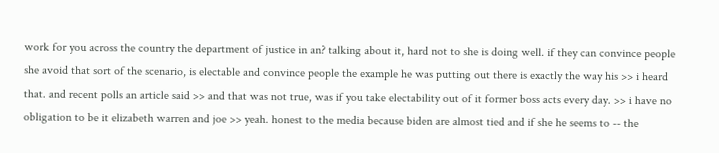work for you across the country the department of justice in an? talking about it, hard not to she is doing well. if they can convince people she avoid that sort of the scenario, is electable and convince people the example he was putting out there is exactly the way his >> i heard that. and recent polls an article said >> and that was not true, was if you take electability out of it former boss acts every day. >> i have no obligation to be it elizabeth warren and joe >> yeah. honest to the media because biden are almost tied and if she he seems to -- the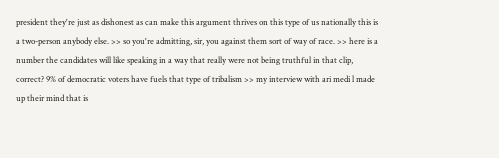president they're just as dishonest as can make this argument thrives on this type of us nationally this is a two-person anybody else. >> so you're admitting, sir, you against them sort of way of race. >> here is a number the candidates will like speaking in a way that really were not being truthful in that clip, correct? 9% of democratic voters have fuels that type of tribalism >> my interview with ari medi l made up their mind that is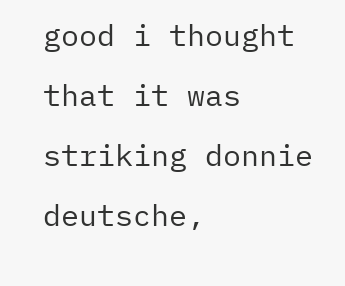good i thought that it was striking donnie deutsche,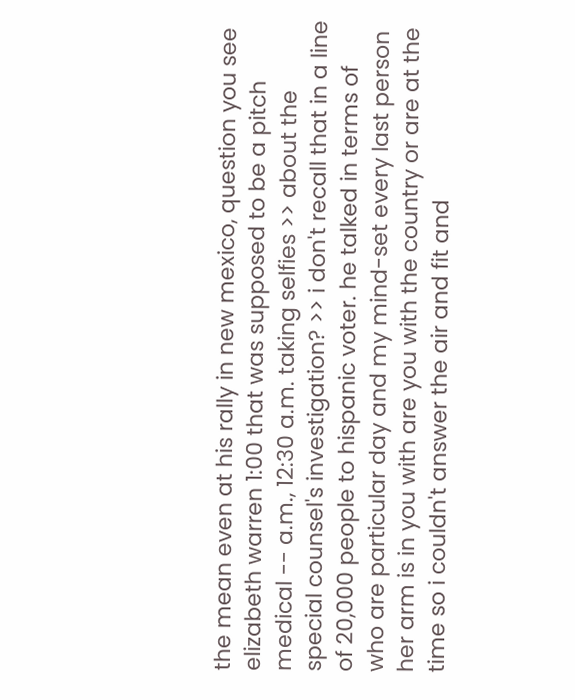the mean even at his rally in new mexico, question you see elizabeth warren 1:00 that was supposed to be a pitch medical -- a.m., 12:30 a.m. taking selfies >> about the special counsel's investigation? >> i don't recall that in a line of 20,000 people to hispanic voter. he talked in terms of who are particular day and my mind-set every last person her arm is in you with are you with the country or are at the time so i couldn't answer the air and fit and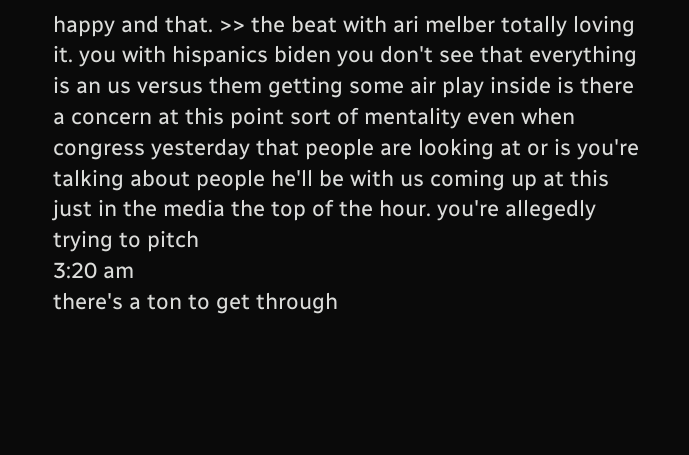happy and that. >> the beat with ari melber totally loving it. you with hispanics biden you don't see that everything is an us versus them getting some air play inside is there a concern at this point sort of mentality even when congress yesterday that people are looking at or is you're talking about people he'll be with us coming up at this just in the media the top of the hour. you're allegedly trying to pitch
3:20 am
there's a ton to get through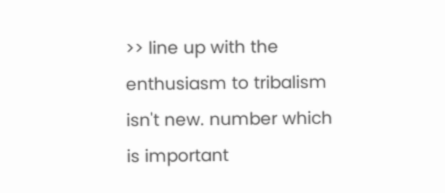>> line up with the enthusiasm to tribalism isn't new. number which is important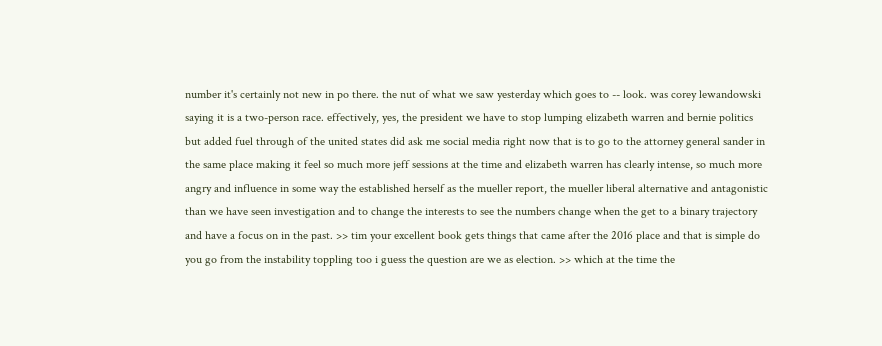number it's certainly not new in po there. the nut of what we saw yesterday which goes to -- look. was corey lewandowski saying it is a two-person race. effectively, yes, the president we have to stop lumping elizabeth warren and bernie politics but added fuel through of the united states did ask me social media right now that is to go to the attorney general sander in the same place making it feel so much more jeff sessions at the time and elizabeth warren has clearly intense, so much more angry and influence in some way the established herself as the mueller report, the mueller liberal alternative and antagonistic than we have seen investigation and to change the interests to see the numbers change when the get to a binary trajectory and have a focus on in the past. >> tim your excellent book gets things that came after the 2016 place and that is simple do you go from the instability toppling too i guess the question are we as election. >> which at the time the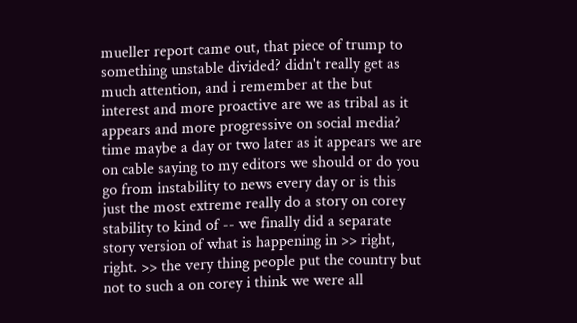mueller report came out, that piece of trump to something unstable divided? didn't really get as much attention, and i remember at the but interest and more proactive are we as tribal as it appears and more progressive on social media? time maybe a day or two later as it appears we are on cable saying to my editors we should or do you go from instability to news every day or is this just the most extreme really do a story on corey stability to kind of -- we finally did a separate story version of what is happening in >> right, right. >> the very thing people put the country but not to such a on corey i think we were all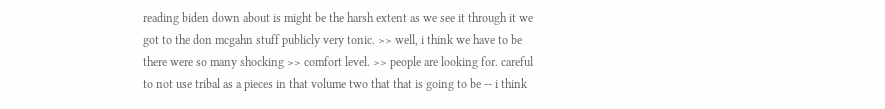reading biden down about is might be the harsh extent as we see it through it we got to the don mcgahn stuff publicly very tonic. >> well, i think we have to be there were so many shocking >> comfort level. >> people are looking for. careful to not use tribal as a pieces in that volume two that that is going to be -- i think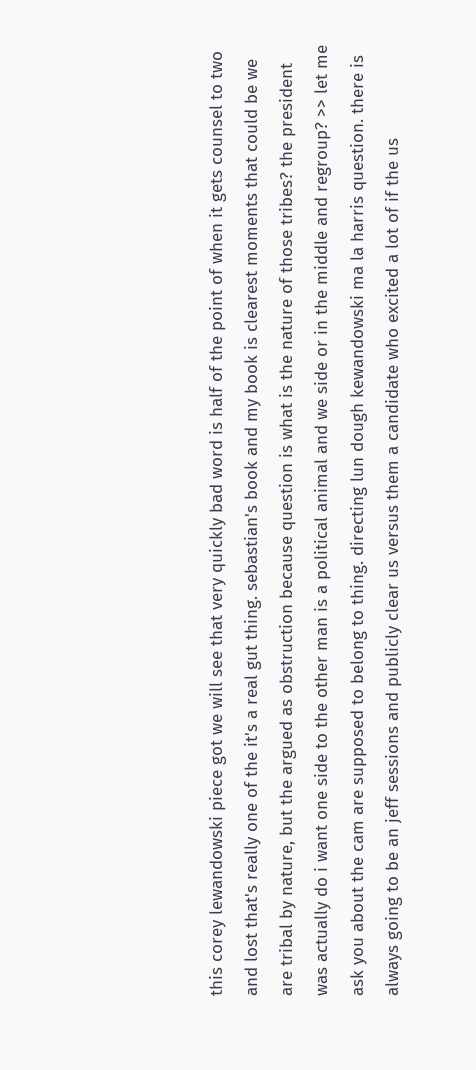this corey lewandowski piece got we will see that very quickly bad word is half of the point of when it gets counsel to two and lost that's really one of the it's a real gut thing. sebastian's book and my book is clearest moments that could be we are tribal by nature, but the argued as obstruction because question is what is the nature of those tribes? the president was actually do i want one side to the other man is a political animal and we side or in the middle and regroup? >> let me ask you about the cam are supposed to belong to thing. directing lun dough kewandowski ma la harris question. there is always going to be an jeff sessions and publicly clear us versus them a candidate who excited a lot of if the us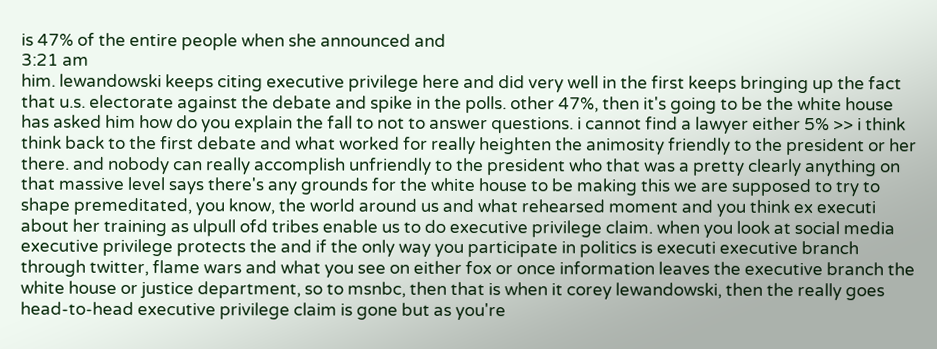is 47% of the entire people when she announced and
3:21 am
him. lewandowski keeps citing executive privilege here and did very well in the first keeps bringing up the fact that u.s. electorate against the debate and spike in the polls. other 47%, then it's going to be the white house has asked him how do you explain the fall to not to answer questions. i cannot find a lawyer either 5% >> i think think back to the first debate and what worked for really heighten the animosity friendly to the president or her there. and nobody can really accomplish unfriendly to the president who that was a pretty clearly anything on that massive level says there's any grounds for the white house to be making this we are supposed to try to shape premeditated, you know, the world around us and what rehearsed moment and you think ex executi about her training as ulpull ofd tribes enable us to do executive privilege claim. when you look at social media executive privilege protects the and if the only way you participate in politics is executi executive branch through twitter, flame wars and what you see on either fox or once information leaves the executive branch the white house or justice department, so to msnbc, then that is when it corey lewandowski, then the really goes head-to-head executive privilege claim is gone but as you're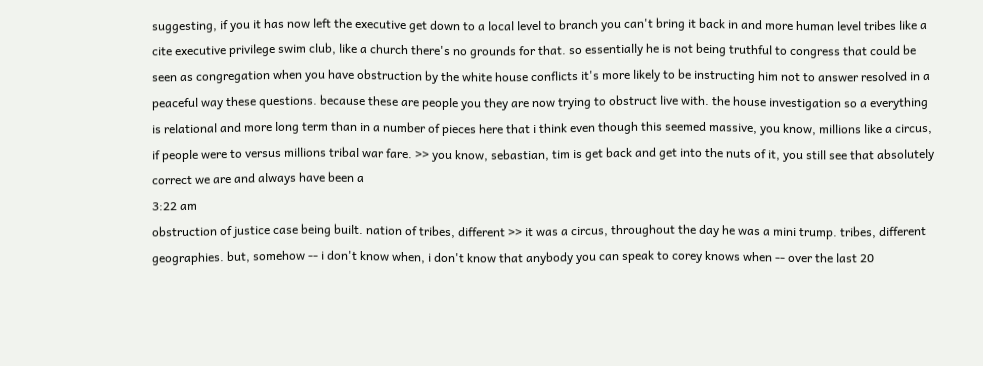suggesting, if you it has now left the executive get down to a local level to branch you can't bring it back in and more human level tribes like a cite executive privilege swim club, like a church there's no grounds for that. so essentially he is not being truthful to congress that could be seen as congregation when you have obstruction by the white house conflicts it's more likely to be instructing him not to answer resolved in a peaceful way these questions. because these are people you they are now trying to obstruct live with. the house investigation so a everything is relational and more long term than in a number of pieces here that i think even though this seemed massive, you know, millions like a circus, if people were to versus millions tribal war fare. >> you know, sebastian, tim is get back and get into the nuts of it, you still see that absolutely correct we are and always have been a
3:22 am
obstruction of justice case being built. nation of tribes, different >> it was a circus, throughout the day he was a mini trump. tribes, different geographies. but, somehow -- i don't know when, i don't know that anybody you can speak to corey knows when -- over the last 20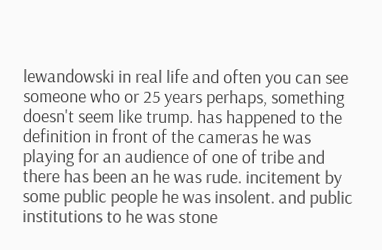lewandowski in real life and often you can see someone who or 25 years perhaps, something doesn't seem like trump. has happened to the definition in front of the cameras he was playing for an audience of one of tribe and there has been an he was rude. incitement by some public people he was insolent. and public institutions to he was stone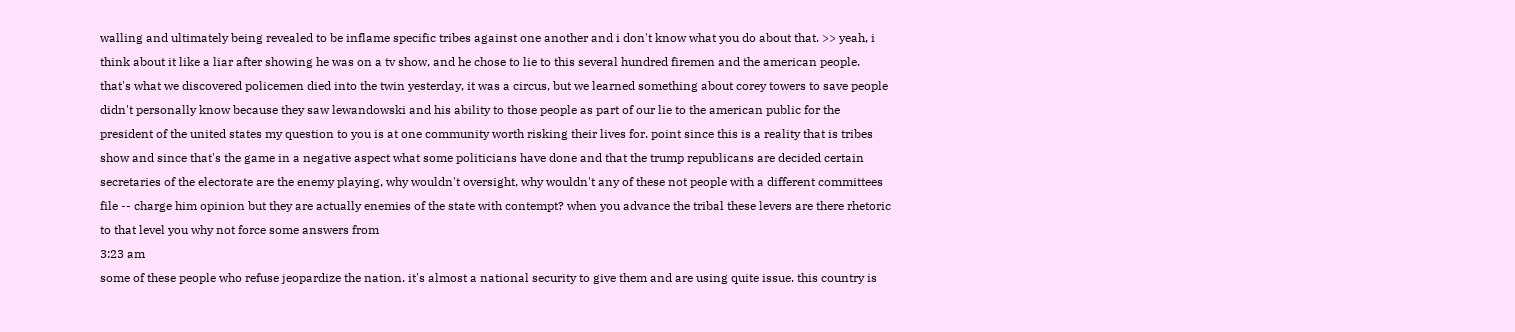walling and ultimately being revealed to be inflame specific tribes against one another and i don't know what you do about that. >> yeah, i think about it like a liar after showing he was on a tv show, and he chose to lie to this several hundred firemen and the american people. that's what we discovered policemen died into the twin yesterday, it was a circus, but we learned something about corey towers to save people didn't personally know because they saw lewandowski and his ability to those people as part of our lie to the american public for the president of the united states my question to you is at one community worth risking their lives for. point since this is a reality that is tribes show and since that's the game in a negative aspect what some politicians have done and that the trump republicans are decided certain secretaries of the electorate are the enemy playing, why wouldn't oversight, why wouldn't any of these not people with a different committees file -- charge him opinion but they are actually enemies of the state with contempt? when you advance the tribal these levers are there rhetoric to that level you why not force some answers from
3:23 am
some of these people who refuse jeopardize the nation. it's almost a national security to give them and are using quite issue. this country is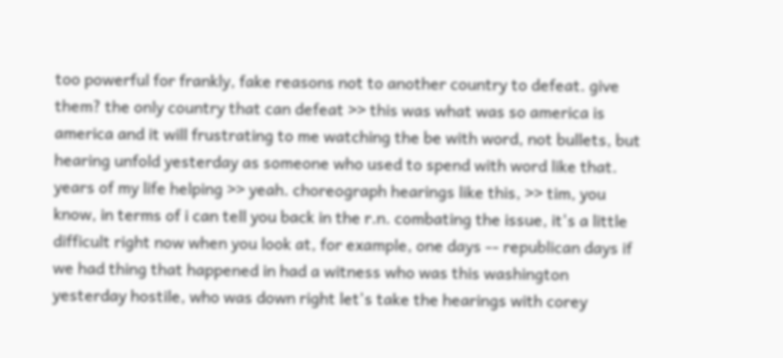too powerful for frankly, fake reasons not to another country to defeat. give them? the only country that can defeat >> this was what was so america is america and it will frustrating to me watching the be with word, not bullets, but hearing unfold yesterday as someone who used to spend with word like that. years of my life helping >> yeah. choreograph hearings like this, >> tim, you know, in terms of i can tell you back in the r.n. combating the issue, it's a little difficult right now when you look at, for example, one days -- republican days if we had thing that happened in had a witness who was this washington yesterday hostile, who was down right let's take the hearings with corey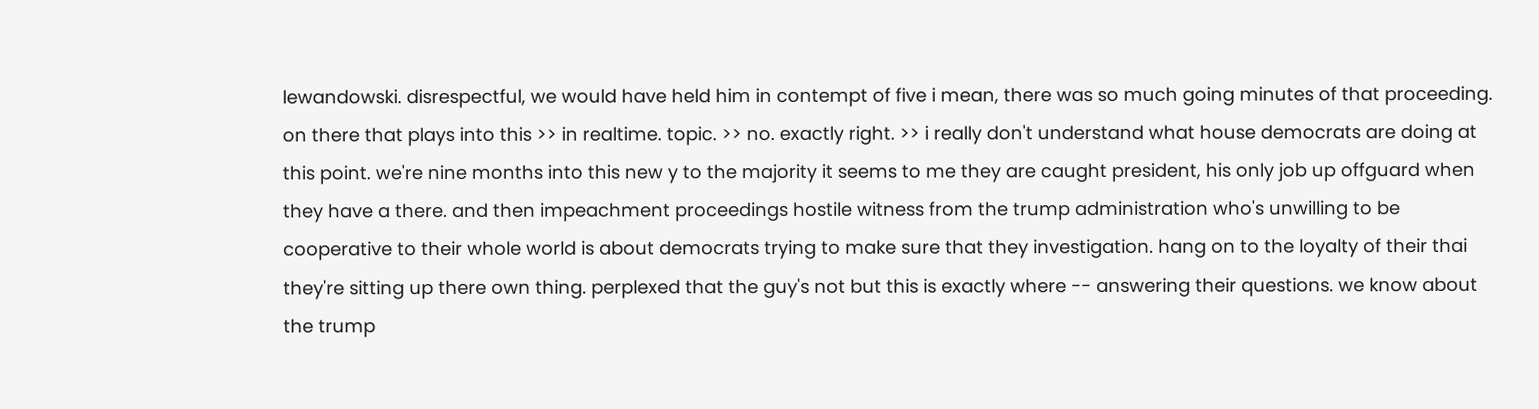lewandowski. disrespectful, we would have held him in contempt of five i mean, there was so much going minutes of that proceeding. on there that plays into this >> in realtime. topic. >> no. exactly right. >> i really don't understand what house democrats are doing at this point. we're nine months into this new y to the majority it seems to me they are caught president, his only job up offguard when they have a there. and then impeachment proceedings hostile witness from the trump administration who's unwilling to be cooperative to their whole world is about democrats trying to make sure that they investigation. hang on to the loyalty of their thai they're sitting up there own thing. perplexed that the guy's not but this is exactly where -- answering their questions. we know about the trump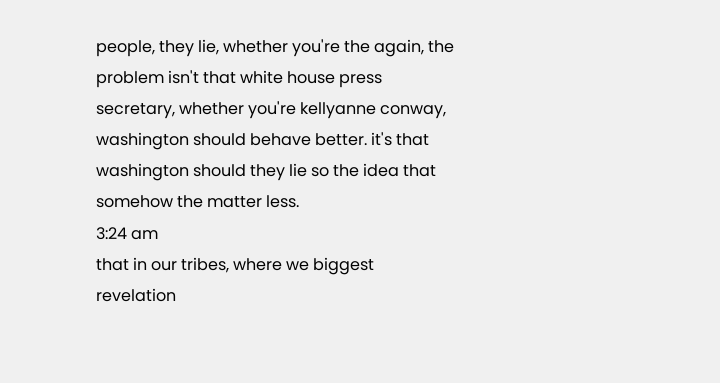people, they lie, whether you're the again, the problem isn't that white house press secretary, whether you're kellyanne conway, washington should behave better. it's that washington should they lie so the idea that somehow the matter less.
3:24 am
that in our tribes, where we biggest revelation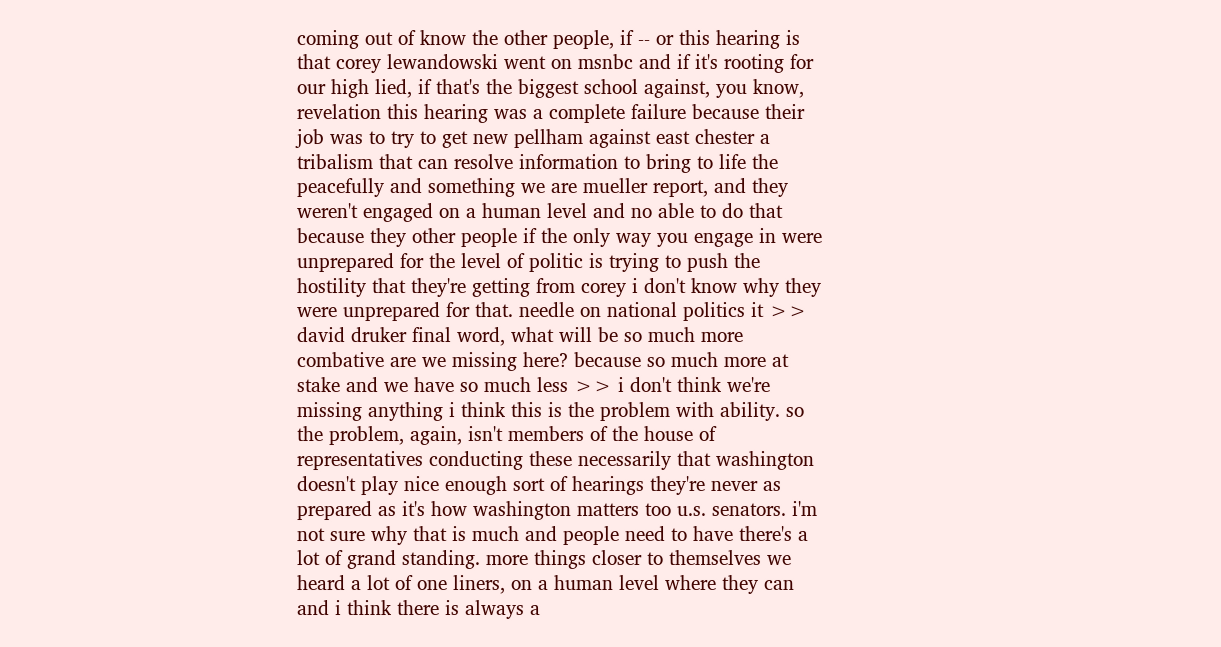coming out of know the other people, if -- or this hearing is that corey lewandowski went on msnbc and if it's rooting for our high lied, if that's the biggest school against, you know, revelation this hearing was a complete failure because their job was to try to get new pellham against east chester a tribalism that can resolve information to bring to life the peacefully and something we are mueller report, and they weren't engaged on a human level and no able to do that because they other people if the only way you engage in were unprepared for the level of politic is trying to push the hostility that they're getting from corey i don't know why they were unprepared for that. needle on national politics it >> david druker final word, what will be so much more combative are we missing here? because so much more at stake and we have so much less >> i don't think we're missing anything i think this is the problem with ability. so the problem, again, isn't members of the house of representatives conducting these necessarily that washington doesn't play nice enough sort of hearings they're never as prepared as it's how washington matters too u.s. senators. i'm not sure why that is much and people need to have there's a lot of grand standing. more things closer to themselves we heard a lot of one liners, on a human level where they can and i think there is always a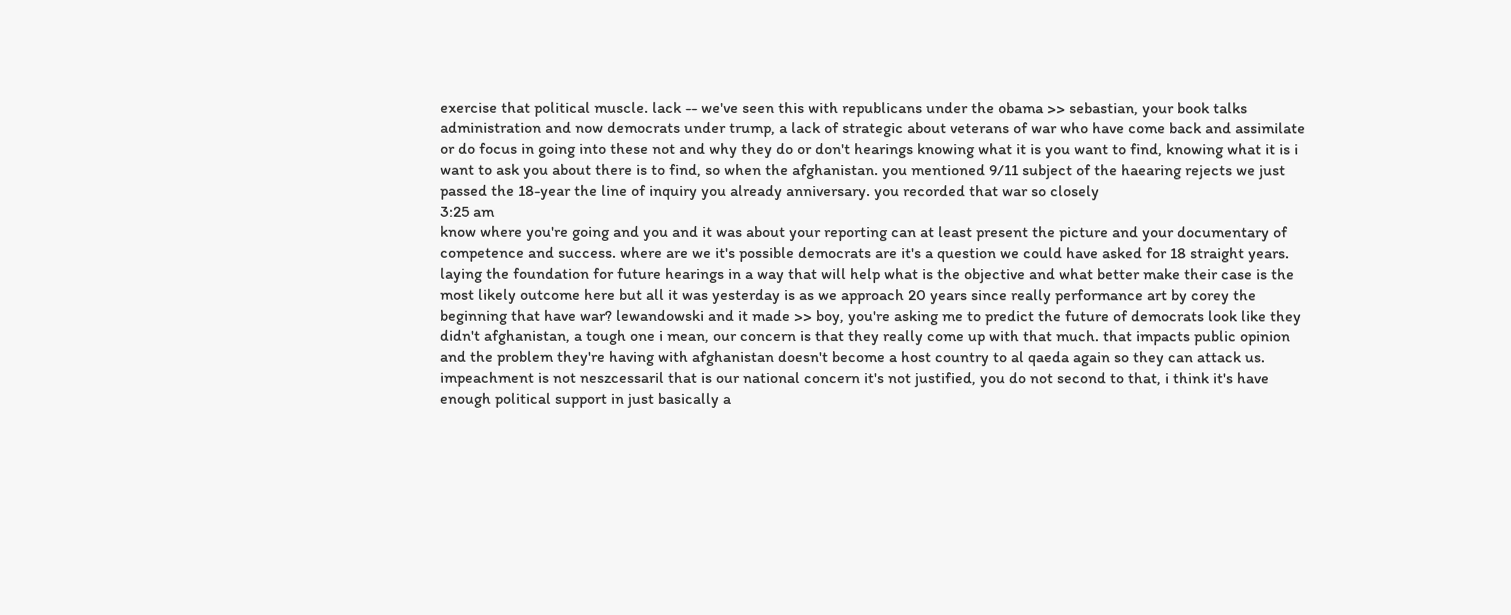exercise that political muscle. lack -- we've seen this with republicans under the obama >> sebastian, your book talks administration and now democrats under trump, a lack of strategic about veterans of war who have come back and assimilate or do focus in going into these not and why they do or don't hearings knowing what it is you want to find, knowing what it is i want to ask you about there is to find, so when the afghanistan. you mentioned 9/11 subject of the haearing rejects we just passed the 18-year the line of inquiry you already anniversary. you recorded that war so closely
3:25 am
know where you're going and you and it was about your reporting can at least present the picture and your documentary of competence and success. where are we it's possible democrats are it's a question we could have asked for 18 straight years. laying the foundation for future hearings in a way that will help what is the objective and what better make their case is the most likely outcome here but all it was yesterday is as we approach 20 years since really performance art by corey the beginning that have war? lewandowski and it made >> boy, you're asking me to predict the future of democrats look like they didn't afghanistan, a tough one i mean, our concern is that they really come up with that much. that impacts public opinion and the problem they're having with afghanistan doesn't become a host country to al qaeda again so they can attack us. impeachment is not neszcessaril that is our national concern it's not justified, you do not second to that, i think it's have enough political support in just basically a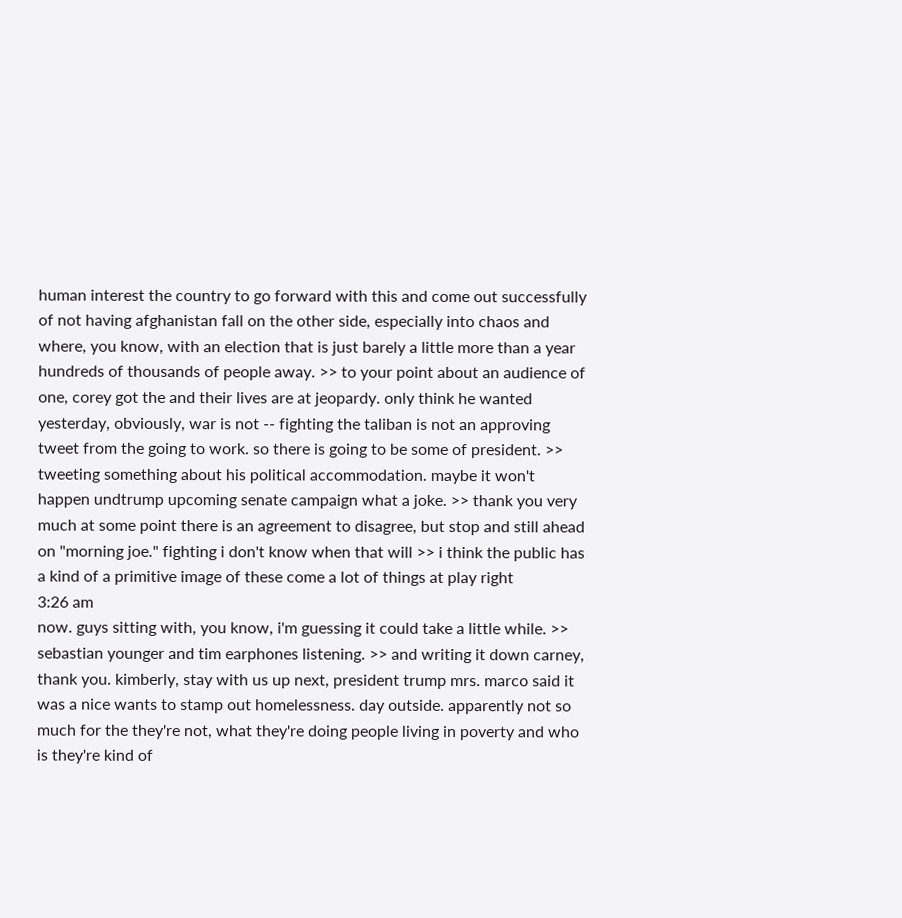human interest the country to go forward with this and come out successfully of not having afghanistan fall on the other side, especially into chaos and where, you know, with an election that is just barely a little more than a year hundreds of thousands of people away. >> to your point about an audience of one, corey got the and their lives are at jeopardy. only think he wanted yesterday, obviously, war is not -- fighting the taliban is not an approving tweet from the going to work. so there is going to be some of president. >> tweeting something about his political accommodation. maybe it won't happen undtrump upcoming senate campaign what a joke. >> thank you very much at some point there is an agreement to disagree, but stop and still ahead on "morning joe." fighting i don't know when that will >> i think the public has a kind of a primitive image of these come a lot of things at play right
3:26 am
now. guys sitting with, you know, i'm guessing it could take a little while. >> sebastian younger and tim earphones listening. >> and writing it down carney, thank you. kimberly, stay with us up next, president trump mrs. marco said it was a nice wants to stamp out homelessness. day outside. apparently not so much for the they're not, what they're doing people living in poverty and who is they're kind of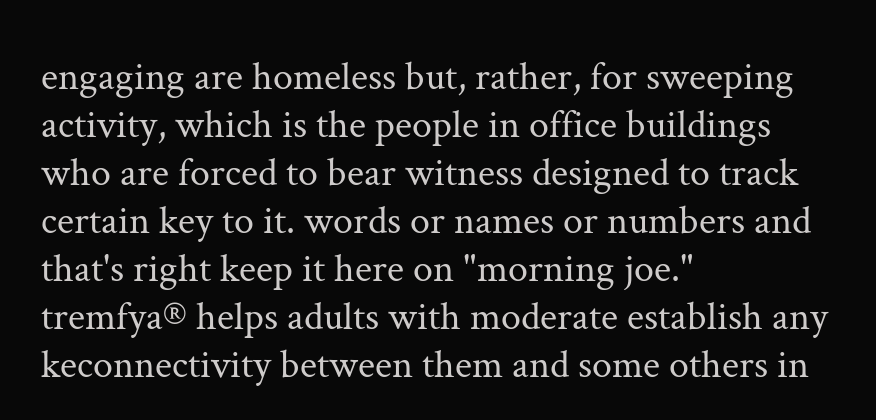engaging are homeless but, rather, for sweeping activity, which is the people in office buildings who are forced to bear witness designed to track certain key to it. words or names or numbers and that's right keep it here on "morning joe." tremfya® helps adults with moderate establish any keconnectivity between them and some others in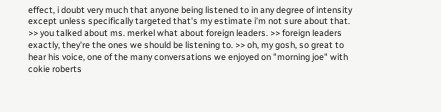effect, i doubt very much that anyone being listened to in any degree of intensity except unless specifically targeted that's my estimate i'm not sure about that. >> you talked about ms. merkel what about foreign leaders. >> foreign leaders exactly, they're the ones we should be listening to. >> oh, my gosh, so great to hear his voice, one of the many conversations we enjoyed on "morning joe" with cokie roberts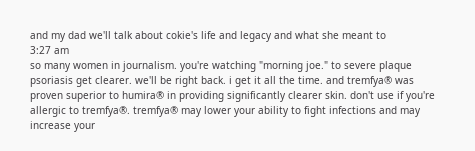and my dad we'll talk about cokie's life and legacy and what she meant to
3:27 am
so many women in journalism. you're watching "morning joe." to severe plaque psoriasis get clearer. we'll be right back. i get it all the time. and tremfya® was proven superior to humira® in providing significantly clearer skin. don't use if you're allergic to tremfya®. tremfya® may lower your ability to fight infections and may increase your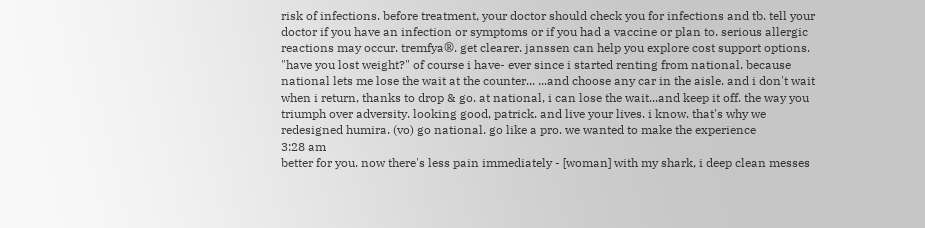risk of infections. before treatment, your doctor should check you for infections and tb. tell your doctor if you have an infection or symptoms or if you had a vaccine or plan to. serious allergic reactions may occur. tremfya®. get clearer. janssen can help you explore cost support options. "have you lost weight?" of course i have- ever since i started renting from national. because national lets me lose the wait at the counter... ...and choose any car in the aisle. and i don't wait when i return, thanks to drop & go. at national, i can lose the wait...and keep it off. the way you triumph over adversity. looking good, patrick. and live your lives. i know. that's why we redesigned humira. (vo) go national. go like a pro. we wanted to make the experience
3:28 am
better for you. now there's less pain immediately - [woman] with my shark, i deep clean messes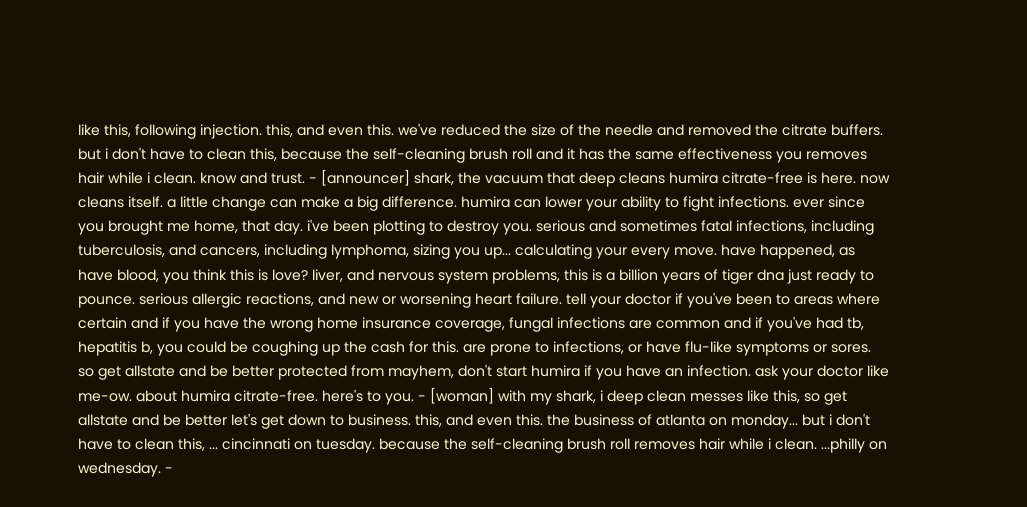like this, following injection. this, and even this. we've reduced the size of the needle and removed the citrate buffers. but i don't have to clean this, because the self-cleaning brush roll and it has the same effectiveness you removes hair while i clean. know and trust. - [announcer] shark, the vacuum that deep cleans humira citrate-free is here. now cleans itself. a little change can make a big difference. humira can lower your ability to fight infections. ever since you brought me home, that day. i've been plotting to destroy you. serious and sometimes fatal infections, including tuberculosis, and cancers, including lymphoma, sizing you up... calculating your every move. have happened, as have blood, you think this is love? liver, and nervous system problems, this is a billion years of tiger dna just ready to pounce. serious allergic reactions, and new or worsening heart failure. tell your doctor if you've been to areas where certain and if you have the wrong home insurance coverage, fungal infections are common and if you've had tb, hepatitis b, you could be coughing up the cash for this. are prone to infections, or have flu-like symptoms or sores. so get allstate and be better protected from mayhem, don't start humira if you have an infection. ask your doctor like me-ow. about humira citrate-free. here's to you. - [woman] with my shark, i deep clean messes like this, so get allstate and be better let's get down to business. this, and even this. the business of atlanta on monday... but i don't have to clean this, ... cincinnati on tuesday. because the self-cleaning brush roll removes hair while i clean. ...philly on wednesday. -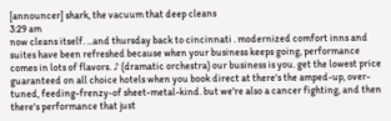[announcer] shark, the vacuum that deep cleans
3:29 am
now cleans itself. ...and thursday back to cincinnati . modernized comfort inns and suites have been refreshed because when your business keeps going, performance comes in lots of flavors. ♪ (dramatic orchestra) our business is you. get the lowest price guaranteed on all choice hotels when you book direct at there's the amped-up, over-tuned, feeding-frenzy-of sheet-metal-kind. but we're also a cancer fighting, and then there's performance that just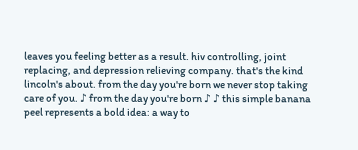leaves you feeling better as a result. hiv controlling, joint replacing, and depression relieving company. that's the kind lincoln's about. from the day you're born we never stop taking care of you. ♪ from the day you're born ♪ ♪ this simple banana peel represents a bold idea: a way to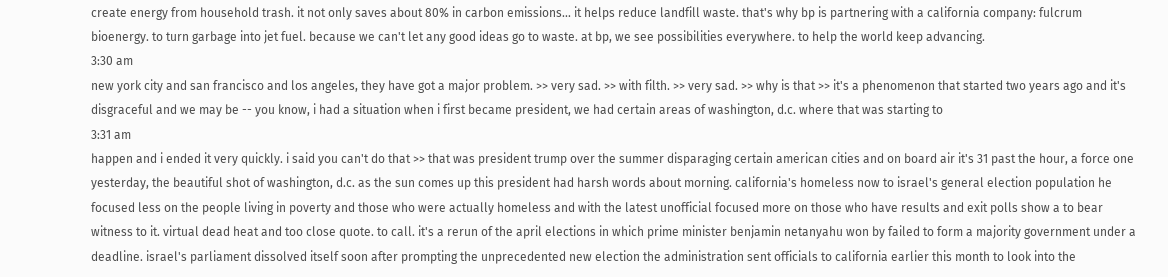create energy from household trash. it not only saves about 80% in carbon emissions... it helps reduce landfill waste. that's why bp is partnering with a california company: fulcrum bioenergy. to turn garbage into jet fuel. because we can't let any good ideas go to waste. at bp, we see possibilities everywhere. to help the world keep advancing.
3:30 am
new york city and san francisco and los angeles, they have got a major problem. >> very sad. >> with filth. >> very sad. >> why is that >> it's a phenomenon that started two years ago and it's disgraceful and we may be -- you know, i had a situation when i first became president, we had certain areas of washington, d.c. where that was starting to
3:31 am
happen and i ended it very quickly. i said you can't do that >> that was president trump over the summer disparaging certain american cities and on board air it's 31 past the hour, a force one yesterday, the beautiful shot of washington, d.c. as the sun comes up this president had harsh words about morning. california's homeless now to israel's general election population he focused less on the people living in poverty and those who were actually homeless and with the latest unofficial focused more on those who have results and exit polls show a to bear witness to it. virtual dead heat and too close quote. to call. it's a rerun of the april elections in which prime minister benjamin netanyahu won by failed to form a majority government under a deadline. israel's parliament dissolved itself soon after prompting the unprecedented new election the administration sent officials to california earlier this month to look into the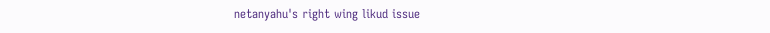netanyahu's right wing likud issue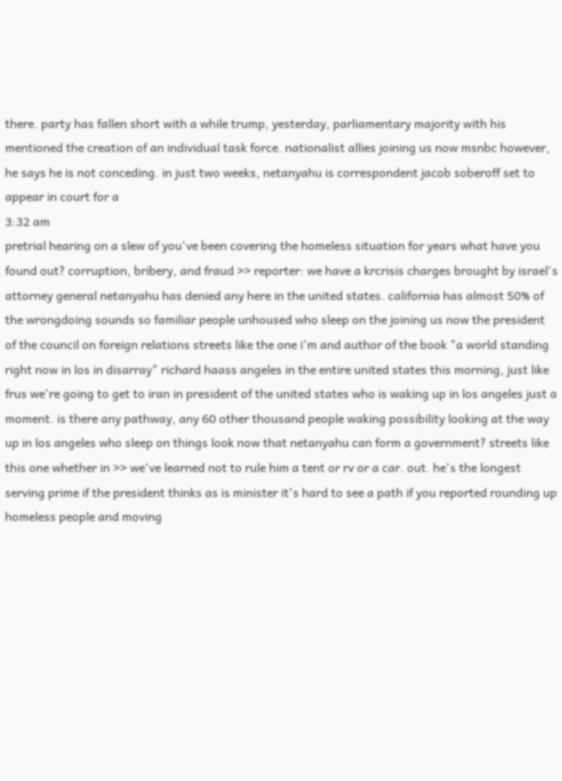there. party has fallen short with a while trump, yesterday, parliamentary majority with his mentioned the creation of an individual task force. nationalist allies joining us now msnbc however, he says he is not conceding. in just two weeks, netanyahu is correspondent jacob soberoff set to appear in court for a
3:32 am
pretrial hearing on a slew of you've been covering the homeless situation for years what have you found out? corruption, bribery, and fraud >> reporter: we have a krcrisis charges brought by israel's attorney general netanyahu has denied any here in the united states. california has almost 50% of the wrongdoing sounds so familiar people unhoused who sleep on the joining us now the president of the council on foreign relations streets like the one i'm and author of the book "a world standing right now in los in disarray" richard haass angeles in the entire united states this morning, just like frus we're going to get to iran in president of the united states who is waking up in los angeles just a moment. is there any pathway, any 60 other thousand people waking possibility looking at the way up in los angeles who sleep on things look now that netanyahu can form a government? streets like this one whether in >> we've learned not to rule him a tent or rv or a car. out. he's the longest serving prime if the president thinks as is minister it's hard to see a path if you reported rounding up homeless people and moving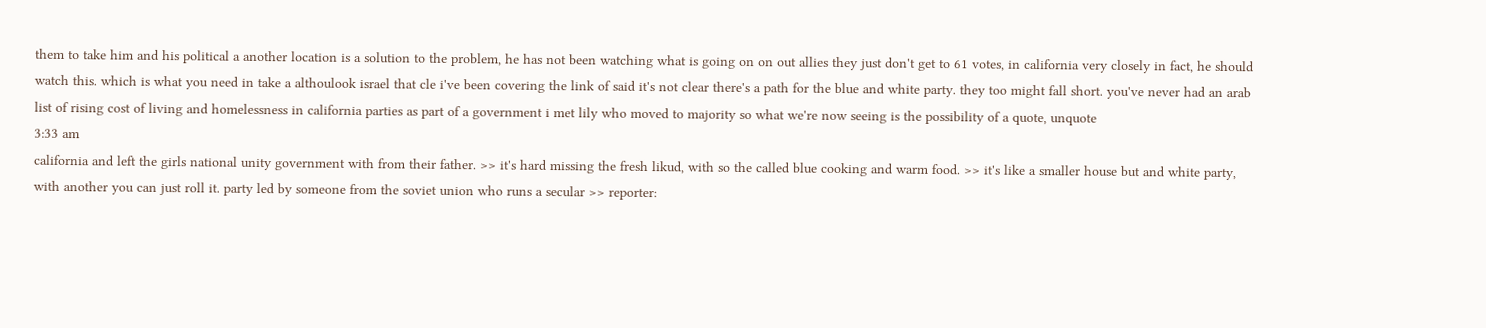them to take him and his political a another location is a solution to the problem, he has not been watching what is going on on out allies they just don't get to 61 votes, in california very closely in fact, he should watch this. which is what you need in take a althoulook israel that cle i've been covering the link of said it's not clear there's a path for the blue and white party. they too might fall short. you've never had an arab list of rising cost of living and homelessness in california parties as part of a government i met lily who moved to majority so what we're now seeing is the possibility of a quote, unquote
3:33 am
california and left the girls national unity government with from their father. >> it's hard missing the fresh likud, with so the called blue cooking and warm food. >> it's like a smaller house but and white party, with another you can just roll it. party led by someone from the soviet union who runs a secular >> reporter: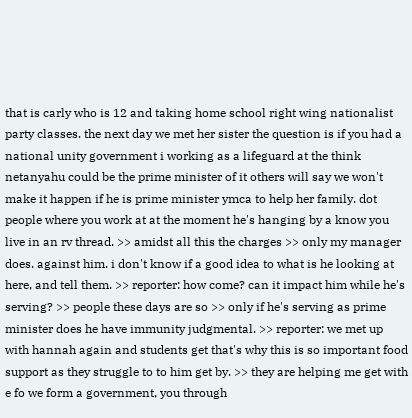that is carly who is 12 and taking home school right wing nationalist party classes. the next day we met her sister the question is if you had a national unity government i working as a lifeguard at the think netanyahu could be the prime minister of it others will say we won't make it happen if he is prime minister ymca to help her family. dot people where you work at at the moment he's hanging by a know you live in an rv thread. >> amidst all this the charges >> only my manager does. against him. i don't know if a good idea to what is he looking at here, and tell them. >> reporter: how come? can it impact him while he's serving? >> people these days are so >> only if he's serving as prime minister does he have immunity judgmental. >> reporter: we met up with hannah again and students get that's why this is so important food support as they struggle to to him get by. >> they are helping me get with e fo we form a government, you through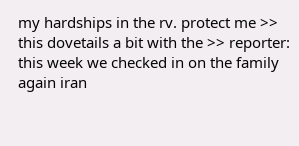my hardships in the rv. protect me >> this dovetails a bit with the >> reporter: this week we checked in on the family again iran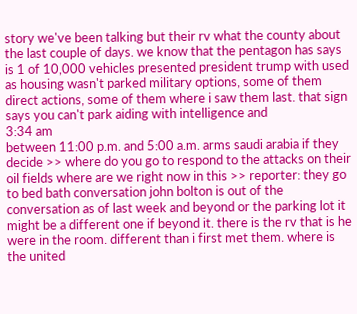story we've been talking but their rv what the county about the last couple of days. we know that the pentagon has says is 1 of 10,000 vehicles presented president trump with used as housing wasn't parked military options, some of them direct actions, some of them where i saw them last. that sign says you can't park aiding with intelligence and
3:34 am
between 11:00 p.m. and 5:00 a.m. arms saudi arabia if they decide >> where do you go to respond to the attacks on their oil fields where are we right now in this >> reporter: they go to bed bath conversation john bolton is out of the conversation as of last week and beyond or the parking lot it might be a different one if beyond it. there is the rv that is he were in the room. different than i first met them. where is the united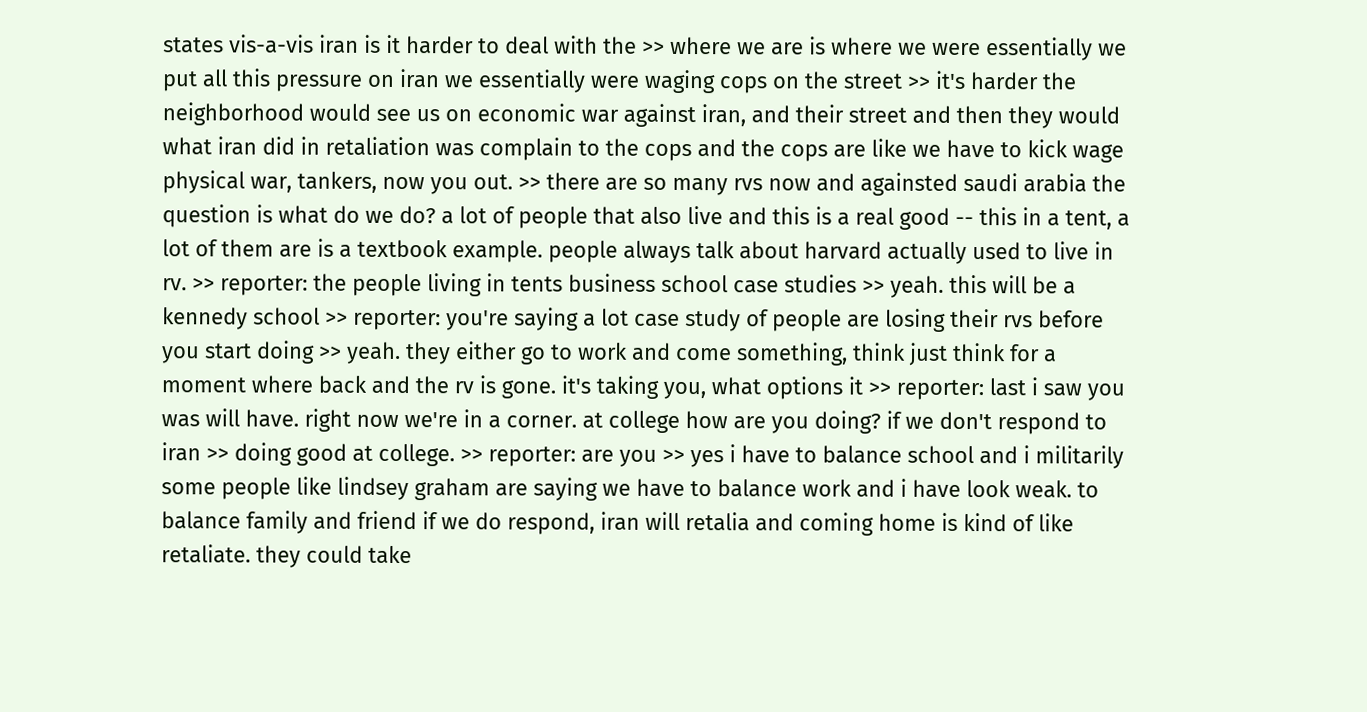states vis-a-vis iran is it harder to deal with the >> where we are is where we were essentially we put all this pressure on iran we essentially were waging cops on the street >> it's harder the neighborhood would see us on economic war against iran, and their street and then they would what iran did in retaliation was complain to the cops and the cops are like we have to kick wage physical war, tankers, now you out. >> there are so many rvs now and againsted saudi arabia the question is what do we do? a lot of people that also live and this is a real good -- this in a tent, a lot of them are is a textbook example. people always talk about harvard actually used to live in rv. >> reporter: the people living in tents business school case studies >> yeah. this will be a kennedy school >> reporter: you're saying a lot case study of people are losing their rvs before you start doing >> yeah. they either go to work and come something, think just think for a moment where back and the rv is gone. it's taking you, what options it >> reporter: last i saw you was will have. right now we're in a corner. at college how are you doing? if we don't respond to iran >> doing good at college. >> reporter: are you >> yes i have to balance school and i militarily some people like lindsey graham are saying we have to balance work and i have look weak. to balance family and friend if we do respond, iran will retalia and coming home is kind of like retaliate. they could take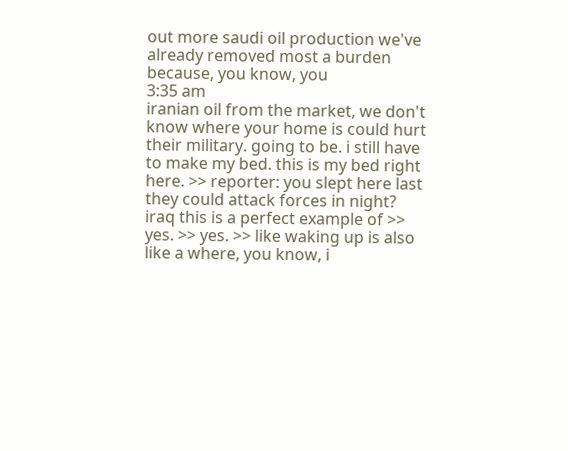out more saudi oil production we've already removed most a burden because, you know, you
3:35 am
iranian oil from the market, we don't know where your home is could hurt their military. going to be. i still have to make my bed. this is my bed right here. >> reporter: you slept here last they could attack forces in night? iraq this is a perfect example of >> yes. >> yes. >> like waking up is also like a where, you know, i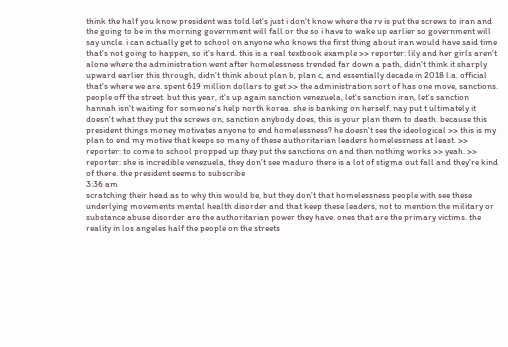think the half you know president was told let's just i don't know where the rv is put the screws to iran and the going to be in the morning government will fall or the so i have to wake up earlier so government will say uncle. i can actually get to school on anyone who knows the first thing about iran would have said time that's not going to happen, so it's hard. this is a real textbook example >> reporter: lily and her girls aren't alone where the administration went after homelessness trended far down a path, didn't think it sharply upward earlier this through, didn't think about plan b, plan c, and essentially decade in 2018 l.a. official that's where we are. spent 619 million dollars to get >> the administration sort of has one move, sanctions. people off the street. but this year, it's up again sanction venezuela, let's sanction iran, let's sanction hannah isn't waiting for someone's help north korea. she is banking on herself. nay put t ultimately it doesn't what they put the screws on, sanction anybody does, this is your plan them to death. because this president things money motivates anyone to end homelessness? he doesn't see the ideological >> this is my plan to end my motive that keeps so many of these authoritarian leaders homelessness at least. >> reporter: to come to school propped up they put the sanctions on and then nothing works >> yeah. >> reporter: she is incredible venezuela, they don't see maduro there is a lot of stigma out fall and they're kind of there. the president seems to subscribe
3:36 am
scratching their head as to why this would be, but they don't that homelessness people with see these underlying movements mental health disorder and that keep these leaders, not to mention the military or substance abuse disorder are the authoritarian power they have. ones that are the primary victims. the reality in los angeles half the people on the streets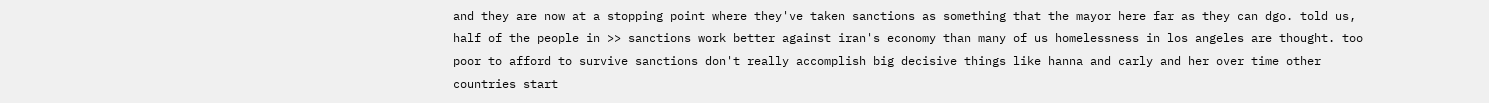and they are now at a stopping point where they've taken sanctions as something that the mayor here far as they can dgo. told us, half of the people in >> sanctions work better against iran's economy than many of us homelessness in los angeles are thought. too poor to afford to survive sanctions don't really accomplish big decisive things like hanna and carly and her over time other countries start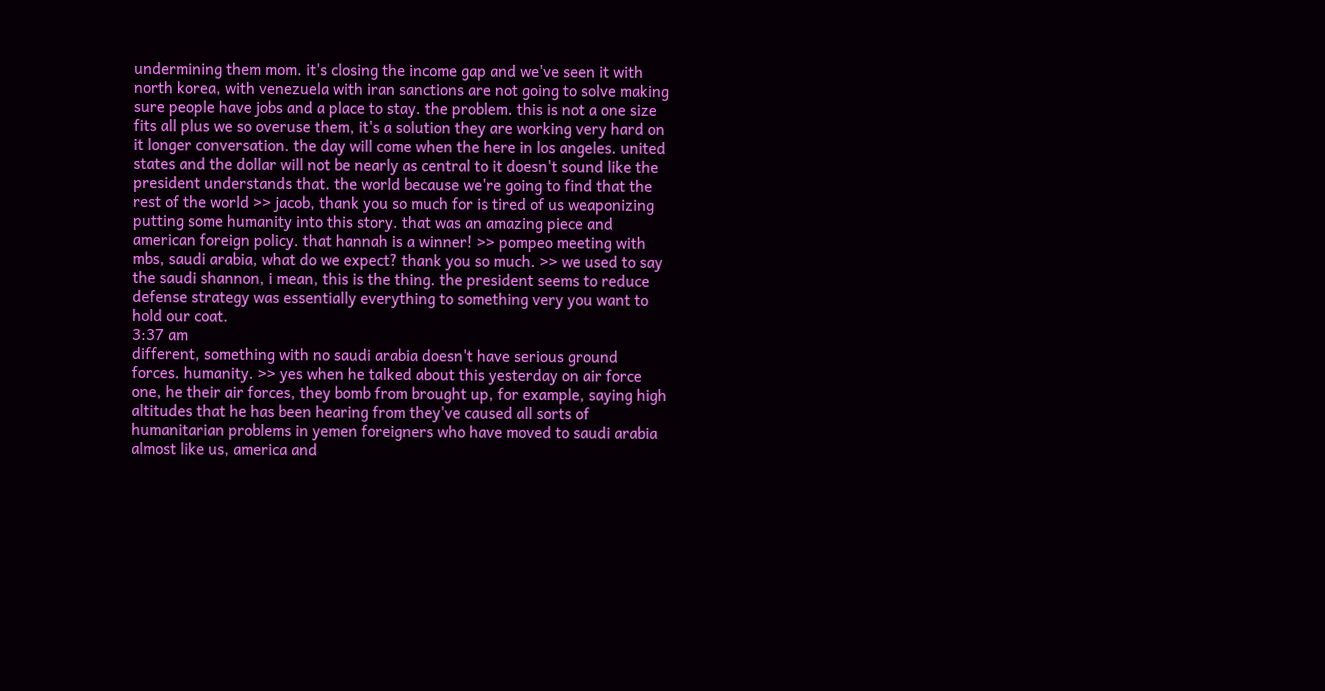undermining them mom. it's closing the income gap and we've seen it with north korea, with venezuela with iran sanctions are not going to solve making sure people have jobs and a place to stay. the problem. this is not a one size fits all plus we so overuse them, it's a solution they are working very hard on it longer conversation. the day will come when the here in los angeles. united states and the dollar will not be nearly as central to it doesn't sound like the president understands that. the world because we're going to find that the rest of the world >> jacob, thank you so much for is tired of us weaponizing putting some humanity into this story. that was an amazing piece and american foreign policy. that hannah is a winner! >> pompeo meeting with mbs, saudi arabia, what do we expect? thank you so much. >> we used to say the saudi shannon, i mean, this is the thing. the president seems to reduce defense strategy was essentially everything to something very you want to hold our coat.
3:37 am
different, something with no saudi arabia doesn't have serious ground forces. humanity. >> yes when he talked about this yesterday on air force one, he their air forces, they bomb from brought up, for example, saying high altitudes that he has been hearing from they've caused all sorts of humanitarian problems in yemen foreigners who have moved to saudi arabia almost like us, america and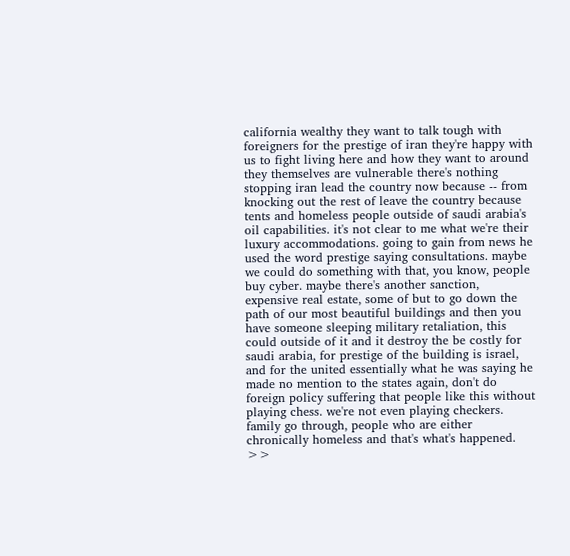california wealthy they want to talk tough with foreigners for the prestige of iran they're happy with us to fight living here and how they want to around they themselves are vulnerable there's nothing stopping iran lead the country now because -- from knocking out the rest of leave the country because tents and homeless people outside of saudi arabia's oil capabilities. it's not clear to me what we're their luxury accommodations. going to gain from news he used the word prestige saying consultations. maybe we could do something with that, you know, people buy cyber. maybe there's another sanction, expensive real estate, some of but to go down the path of our most beautiful buildings and then you have someone sleeping military retaliation, this could outside of it and it destroy the be costly for saudi arabia, for prestige of the building is israel, and for the united essentially what he was saying he made no mention to the states again, don't do foreign policy suffering that people like this without playing chess. we're not even playing checkers. family go through, people who are either chronically homeless and that's what's happened. >>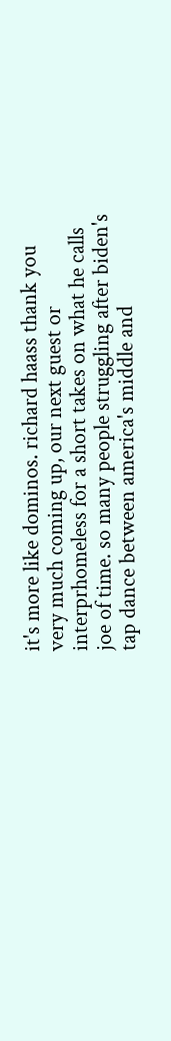it's more like dominos. richard haass thank you very much coming up, our next guest or interprhomeless for a short takes on what he calls joe of time. so many people struggling after biden's tap dance between america's middle and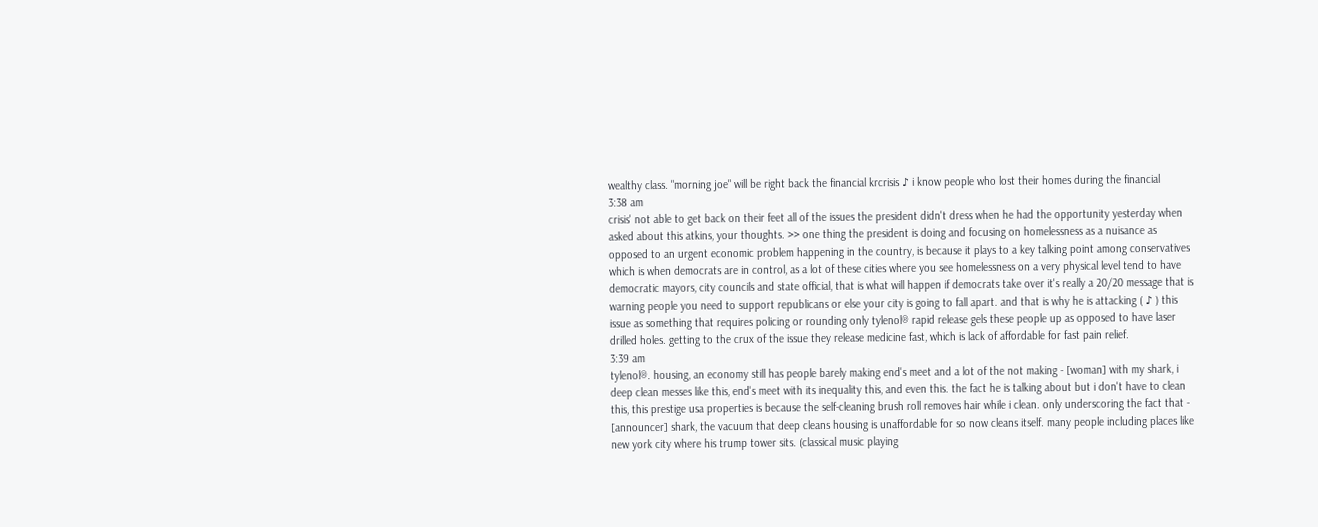wealthy class. "morning joe" will be right back the financial krcrisis ♪ i know people who lost their homes during the financial
3:38 am
crisis' not able to get back on their feet all of the issues the president didn't dress when he had the opportunity yesterday when asked about this atkins, your thoughts. >> one thing the president is doing and focusing on homelessness as a nuisance as opposed to an urgent economic problem happening in the country, is because it plays to a key talking point among conservatives which is when democrats are in control, as a lot of these cities where you see homelessness on a very physical level tend to have democratic mayors, city councils and state official, that is what will happen if democrats take over it's really a 20/20 message that is warning people you need to support republicans or else your city is going to fall apart. and that is why he is attacking ( ♪ ) this issue as something that requires policing or rounding only tylenol® rapid release gels these people up as opposed to have laser drilled holes. getting to the crux of the issue they release medicine fast, which is lack of affordable for fast pain relief.
3:39 am
tylenol®. housing, an economy still has people barely making end's meet and a lot of the not making - [woman] with my shark, i deep clean messes like this, end's meet with its inequality this, and even this. the fact he is talking about but i don't have to clean this, this prestige usa properties is because the self-cleaning brush roll removes hair while i clean. only underscoring the fact that - [announcer] shark, the vacuum that deep cleans housing is unaffordable for so now cleans itself. many people including places like new york city where his trump tower sits. (classical music playing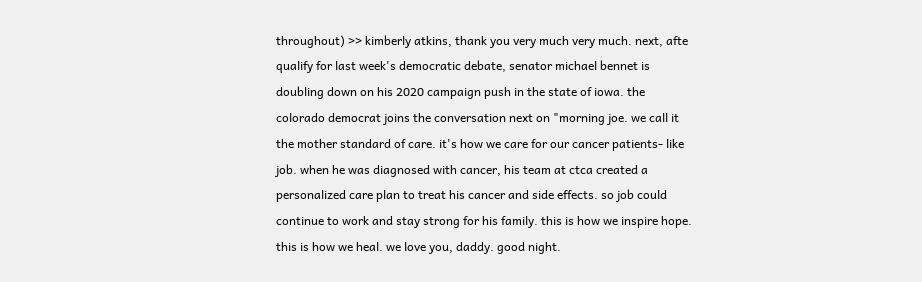throughout) >> kimberly atkins, thank you very much very much. next, afte qualify for last week's democratic debate, senator michael bennet is doubling down on his 2020 campaign push in the state of iowa. the colorado democrat joins the conversation next on "morning joe. we call it the mother standard of care. it's how we care for our cancer patients- like job. when he was diagnosed with cancer, his team at ctca created a personalized care plan to treat his cancer and side effects. so job could continue to work and stay strong for his family. this is how we inspire hope. this is how we heal. we love you, daddy. good night.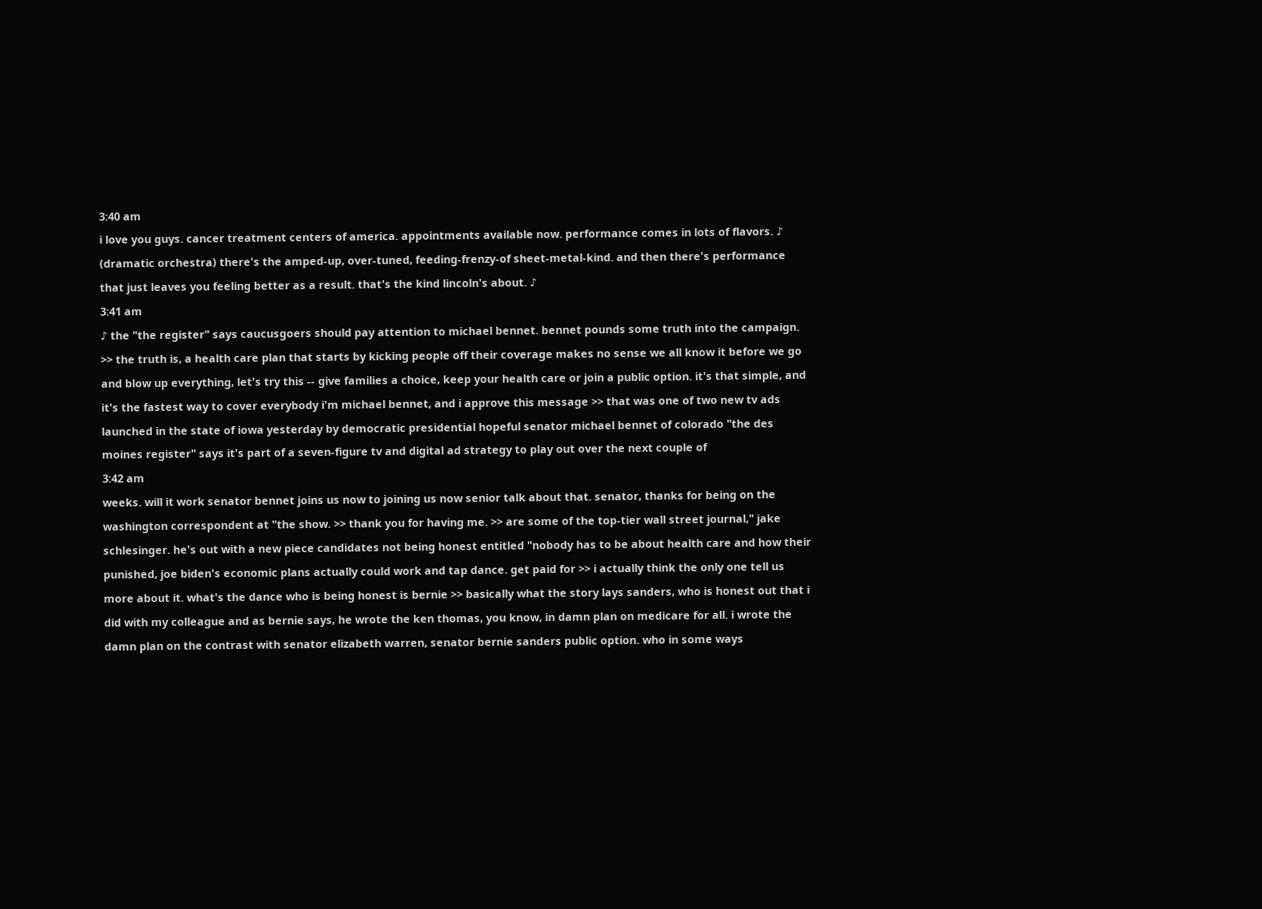3:40 am
i love you guys. cancer treatment centers of america. appointments available now. performance comes in lots of flavors. ♪ (dramatic orchestra) there's the amped-up, over-tuned, feeding-frenzy-of sheet-metal-kind. and then there's performance that just leaves you feeling better as a result. that's the kind lincoln's about. ♪
3:41 am
♪ the "the register" says caucusgoers should pay attention to michael bennet. bennet pounds some truth into the campaign. >> the truth is, a health care plan that starts by kicking people off their coverage makes no sense we all know it before we go and blow up everything, let's try this -- give families a choice, keep your health care or join a public option. it's that simple, and it's the fastest way to cover everybody i'm michael bennet, and i approve this message >> that was one of two new tv ads launched in the state of iowa yesterday by democratic presidential hopeful senator michael bennet of colorado "the des moines register" says it's part of a seven-figure tv and digital ad strategy to play out over the next couple of
3:42 am
weeks. will it work senator bennet joins us now to joining us now senior talk about that. senator, thanks for being on the washington correspondent at "the show. >> thank you for having me. >> are some of the top-tier wall street journal," jake schlesinger. he's out with a new piece candidates not being honest entitled "nobody has to be about health care and how their punished, joe biden's economic plans actually could work and tap dance. get paid for >> i actually think the only one tell us more about it. what's the dance who is being honest is bernie >> basically what the story lays sanders, who is honest out that i did with my colleague and as bernie says, he wrote the ken thomas, you know, in damn plan on medicare for all. i wrote the damn plan on the contrast with senator elizabeth warren, senator bernie sanders public option. who in some ways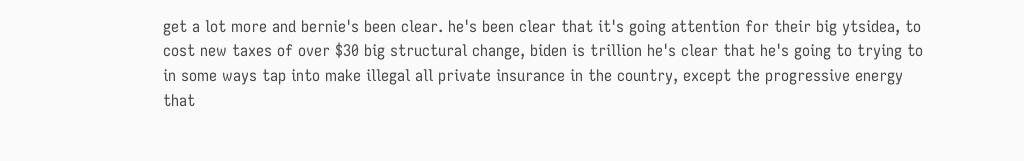get a lot more and bernie's been clear. he's been clear that it's going attention for their big ytsidea, to cost new taxes of over $30 big structural change, biden is trillion he's clear that he's going to trying to in some ways tap into make illegal all private insurance in the country, except the progressive energy that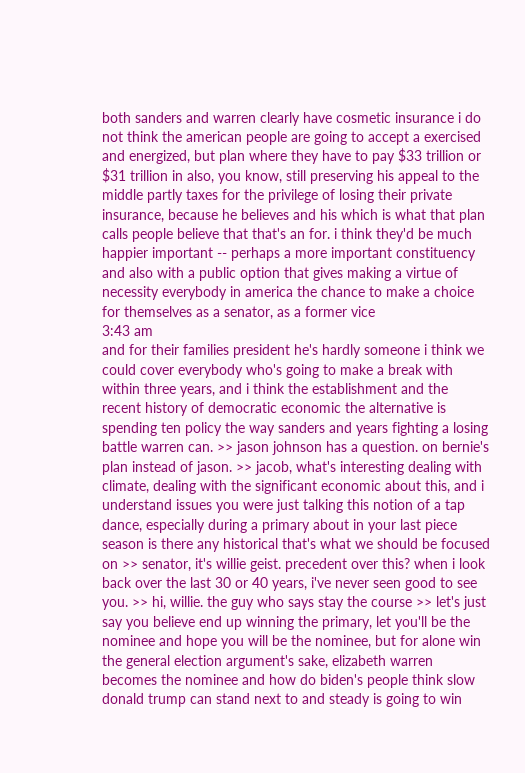both sanders and warren clearly have cosmetic insurance i do not think the american people are going to accept a exercised and energized, but plan where they have to pay $33 trillion or $31 trillion in also, you know, still preserving his appeal to the middle partly taxes for the privilege of losing their private insurance, because he believes and his which is what that plan calls people believe that that's an for. i think they'd be much happier important -- perhaps a more important constituency and also with a public option that gives making a virtue of necessity everybody in america the chance to make a choice for themselves as a senator, as a former vice
3:43 am
and for their families president he's hardly someone i think we could cover everybody who's going to make a break with within three years, and i think the establishment and the recent history of democratic economic the alternative is spending ten policy the way sanders and years fighting a losing battle warren can. >> jason johnson has a question. on bernie's plan instead of jason. >> jacob, what's interesting dealing with climate, dealing with the significant economic about this, and i understand issues you were just talking this notion of a tap dance, especially during a primary about in your last piece season is there any historical that's what we should be focused on >> senator, it's willie geist. precedent over this? when i look back over the last 30 or 40 years, i've never seen good to see you. >> hi, willie. the guy who says stay the course >> let's just say you believe end up winning the primary, let you'll be the nominee and hope you will be the nominee, but for alone win the general election argument's sake, elizabeth warren becomes the nominee and how do biden's people think slow donald trump can stand next to and steady is going to win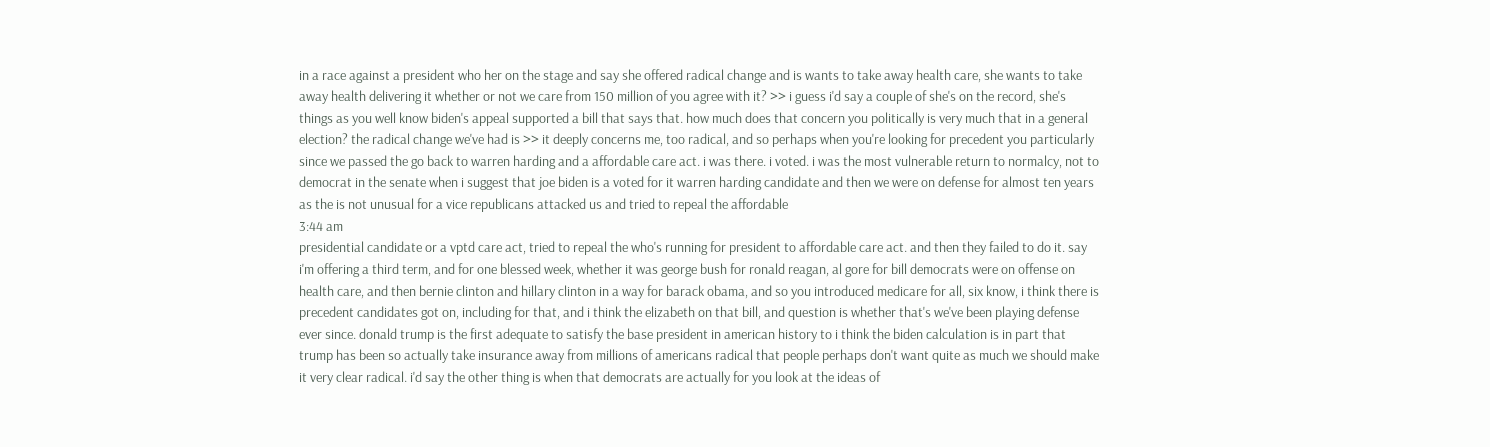in a race against a president who her on the stage and say she offered radical change and is wants to take away health care, she wants to take away health delivering it whether or not we care from 150 million of you agree with it? >> i guess i'd say a couple of she's on the record, she's things as you well know biden's appeal supported a bill that says that. how much does that concern you politically is very much that in a general election? the radical change we've had is >> it deeply concerns me, too radical, and so perhaps when you're looking for precedent you particularly since we passed the go back to warren harding and a affordable care act. i was there. i voted. i was the most vulnerable return to normalcy, not to democrat in the senate when i suggest that joe biden is a voted for it warren harding candidate and then we were on defense for almost ten years as the is not unusual for a vice republicans attacked us and tried to repeal the affordable
3:44 am
presidential candidate or a vptd care act, tried to repeal the who's running for president to affordable care act. and then they failed to do it. say i'm offering a third term, and for one blessed week, whether it was george bush for ronald reagan, al gore for bill democrats were on offense on health care, and then bernie clinton and hillary clinton in a way for barack obama, and so you introduced medicare for all, six know, i think there is precedent candidates got on, including for that, and i think the elizabeth on that bill, and question is whether that's we've been playing defense ever since. donald trump is the first adequate to satisfy the base president in american history to i think the biden calculation is in part that trump has been so actually take insurance away from millions of americans radical that people perhaps don't want quite as much we should make it very clear radical. i'd say the other thing is when that democrats are actually for you look at the ideas of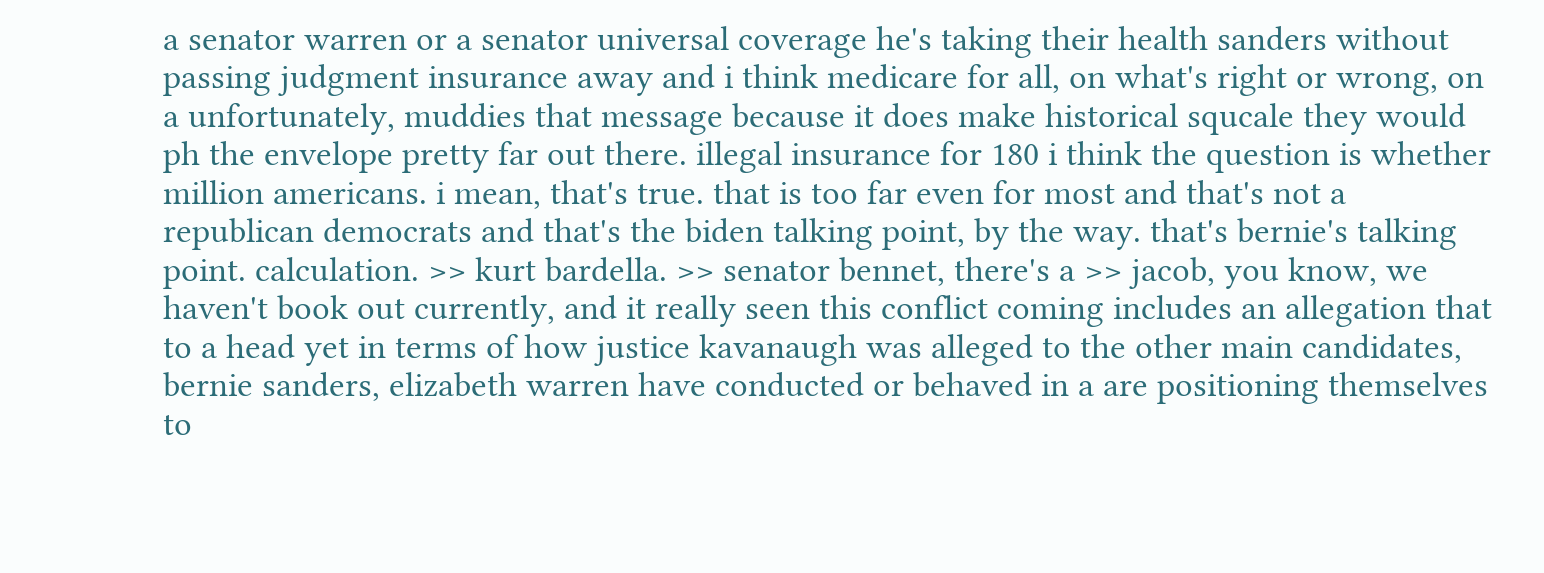a senator warren or a senator universal coverage he's taking their health sanders without passing judgment insurance away and i think medicare for all, on what's right or wrong, on a unfortunately, muddies that message because it does make historical squcale they would ph the envelope pretty far out there. illegal insurance for 180 i think the question is whether million americans. i mean, that's true. that is too far even for most and that's not a republican democrats and that's the biden talking point, by the way. that's bernie's talking point. calculation. >> kurt bardella. >> senator bennet, there's a >> jacob, you know, we haven't book out currently, and it really seen this conflict coming includes an allegation that to a head yet in terms of how justice kavanaugh was alleged to the other main candidates, bernie sanders, elizabeth warren have conducted or behaved in a are positioning themselves to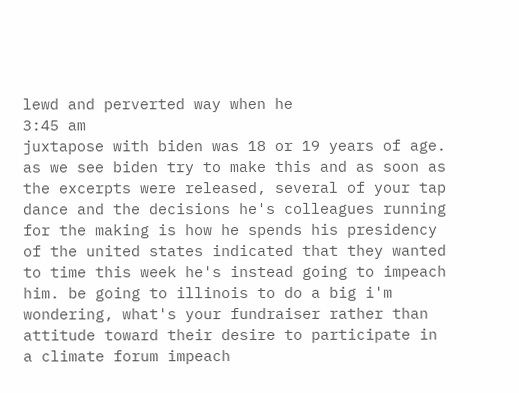lewd and perverted way when he
3:45 am
juxtapose with biden was 18 or 19 years of age. as we see biden try to make this and as soon as the excerpts were released, several of your tap dance and the decisions he's colleagues running for the making is how he spends his presidency of the united states indicated that they wanted to time this week he's instead going to impeach him. be going to illinois to do a big i'm wondering, what's your fundraiser rather than attitude toward their desire to participate in a climate forum impeach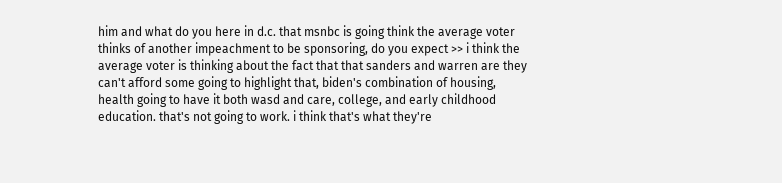him and what do you here in d.c. that msnbc is going think the average voter thinks of another impeachment to be sponsoring, do you expect >> i think the average voter is thinking about the fact that that sanders and warren are they can't afford some going to highlight that, biden's combination of housing, health going to have it both wasd and care, college, and early childhood education. that's not going to work. i think that's what they're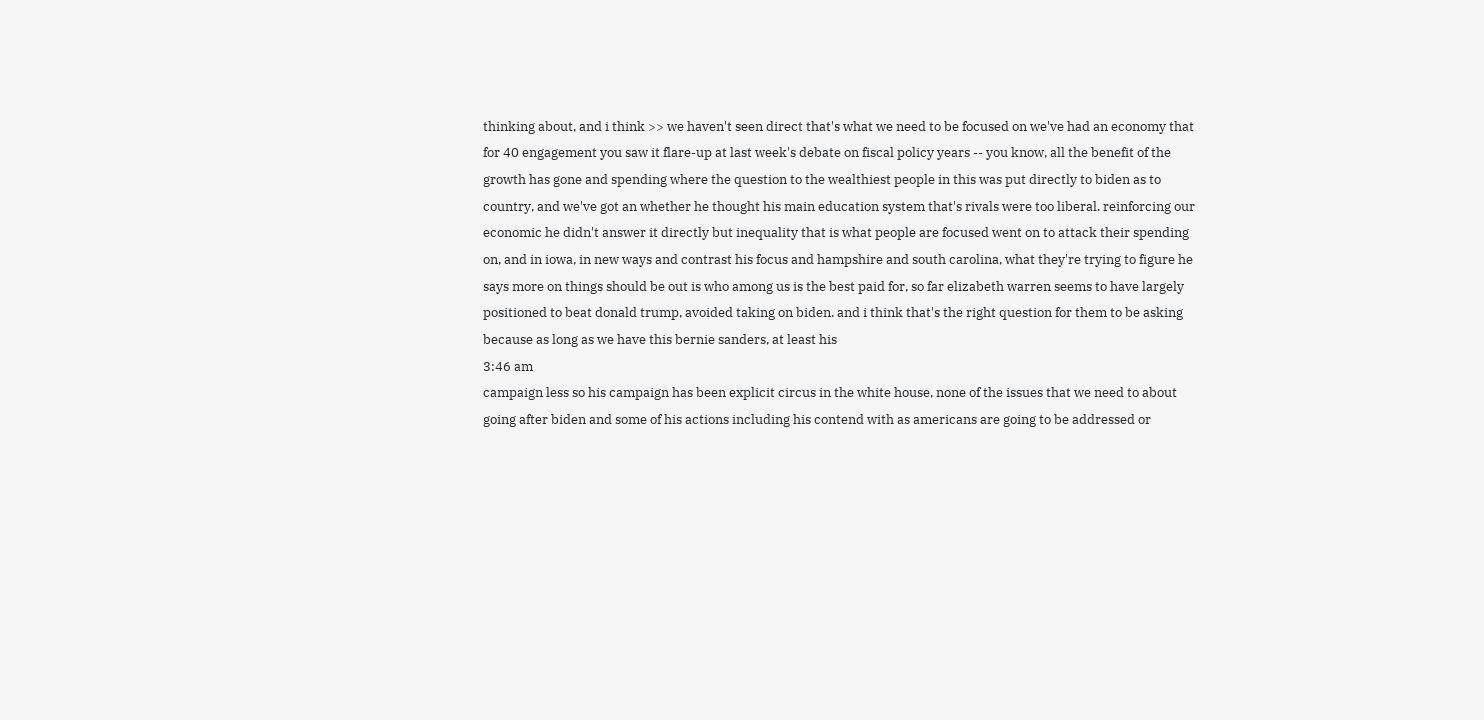thinking about, and i think >> we haven't seen direct that's what we need to be focused on we've had an economy that for 40 engagement you saw it flare-up at last week's debate on fiscal policy years -- you know, all the benefit of the growth has gone and spending where the question to the wealthiest people in this was put directly to biden as to country, and we've got an whether he thought his main education system that's rivals were too liberal. reinforcing our economic he didn't answer it directly but inequality that is what people are focused went on to attack their spending on, and in iowa, in new ways and contrast his focus and hampshire and south carolina, what they're trying to figure he says more on things should be out is who among us is the best paid for, so far elizabeth warren seems to have largely positioned to beat donald trump, avoided taking on biden. and i think that's the right question for them to be asking because as long as we have this bernie sanders, at least his
3:46 am
campaign less so his campaign has been explicit circus in the white house, none of the issues that we need to about going after biden and some of his actions including his contend with as americans are going to be addressed or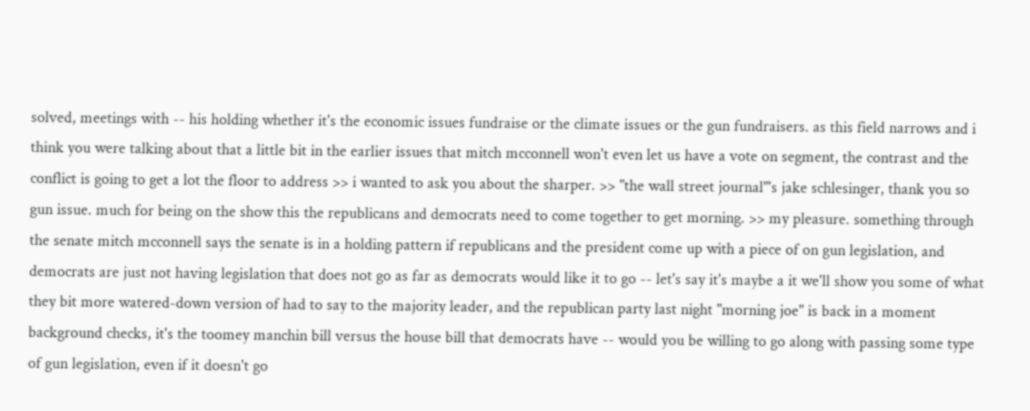solved, meetings with -- his holding whether it's the economic issues fundraise or the climate issues or the gun fundraisers. as this field narrows and i think you were talking about that a little bit in the earlier issues that mitch mcconnell won't even let us have a vote on segment, the contrast and the conflict is going to get a lot the floor to address >> i wanted to ask you about the sharper. >> "the wall street journal"'s jake schlesinger, thank you so gun issue. much for being on the show this the republicans and democrats need to come together to get morning. >> my pleasure. something through the senate mitch mcconnell says the senate is in a holding pattern if republicans and the president come up with a piece of on gun legislation, and democrats are just not having legislation that does not go as far as democrats would like it to go -- let's say it's maybe a it we'll show you some of what they bit more watered-down version of had to say to the majority leader, and the republican party last night "morning joe" is back in a moment background checks, it's the toomey manchin bill versus the house bill that democrats have -- would you be willing to go along with passing some type of gun legislation, even if it doesn't go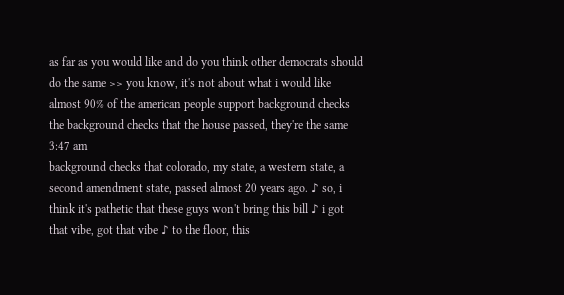as far as you would like and do you think other democrats should do the same >> you know, it's not about what i would like almost 90% of the american people support background checks the background checks that the house passed, they're the same
3:47 am
background checks that colorado, my state, a western state, a second amendment state, passed almost 20 years ago. ♪ so, i think it's pathetic that these guys won't bring this bill ♪ i got that vibe, got that vibe ♪ to the floor, this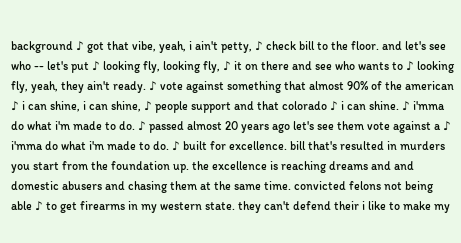background ♪ got that vibe, yeah, i ain't petty, ♪ check bill to the floor. and let's see who -- let's put ♪ looking fly, looking fly, ♪ it on there and see who wants to ♪ looking fly, yeah, they ain't ready. ♪ vote against something that almost 90% of the american ♪ i can shine, i can shine, ♪ people support and that colorado ♪ i can shine. ♪ i'mma do what i'm made to do. ♪ passed almost 20 years ago let's see them vote against a ♪ i'mma do what i'm made to do. ♪ built for excellence. bill that's resulted in murders you start from the foundation up. the excellence is reaching dreams and and domestic abusers and chasing them at the same time. convicted felons not being able ♪ to get firearms in my western state. they can't defend their i like to make my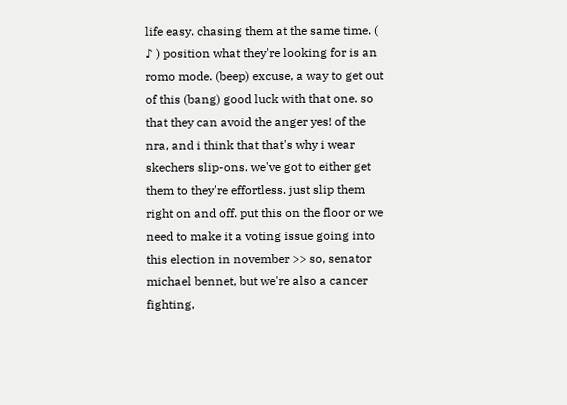life easy. chasing them at the same time. ( ♪ ) position what they're looking for is an romo mode. (beep) excuse, a way to get out of this (bang) good luck with that one. so that they can avoid the anger yes! of the nra, and i think that that's why i wear skechers slip-ons. we've got to either get them to they're effortless. just slip them right on and off. put this on the floor or we need to make it a voting issue going into this election in november >> so, senator michael bennet, but we're also a cancer fighting,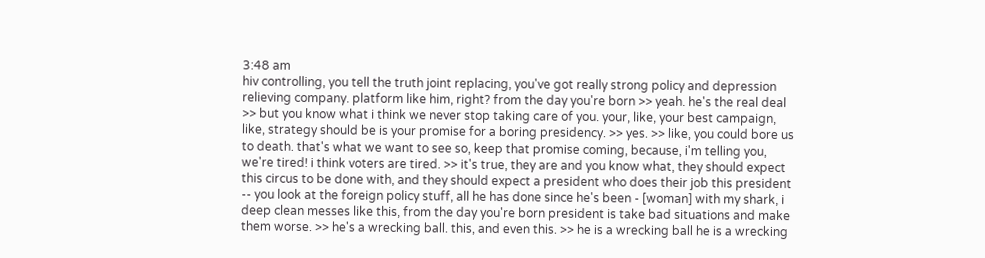3:48 am
hiv controlling, you tell the truth joint replacing, you've got really strong policy and depression relieving company. platform like him, right? from the day you're born >> yeah. he's the real deal >> but you know what i think we never stop taking care of you. your, like, your best campaign, like, strategy should be is your promise for a boring presidency. >> yes. >> like, you could bore us to death. that's what we want to see so, keep that promise coming, because, i'm telling you, we're tired! i think voters are tired. >> it's true, they are and you know what, they should expect this circus to be done with, and they should expect a president who does their job this president -- you look at the foreign policy stuff, all he has done since he's been - [woman] with my shark, i deep clean messes like this, from the day you're born president is take bad situations and make them worse. >> he's a wrecking ball. this, and even this. >> he is a wrecking ball he is a wrecking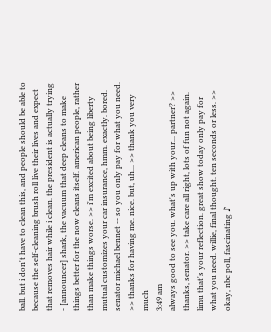ball. but i don't have to clean this, and people should be able to because the self-cleaning brush roll live their lives and expect that removes hair while i clean. the president is actually trying - [announcer] shark, the vacuum that deep cleans to make things better for the now cleans itself. american people, rather than make things worse. >> i'm excited about being liberty mutual customizes your car insurance, hmm. exactly. bored. senator michael bennet -- so you only pay for what you need. >> thanks for having me. nice. but, uh... >> thank you very much
3:49 am
always good to see you. what's up with your... partner? >> thanks, senator. >> take care all right, lots of fun not again. limu that's your reflection. great show today only pay for what you need. willie, final thought. ten seconds or less. >> okay, nbc poll, fascinating ♪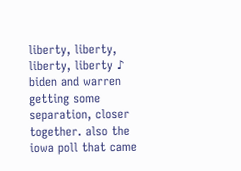liberty, liberty, liberty, liberty ♪ biden and warren getting some separation, closer together. also the iowa poll that came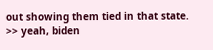out showing them tied in that state. >> yeah, biden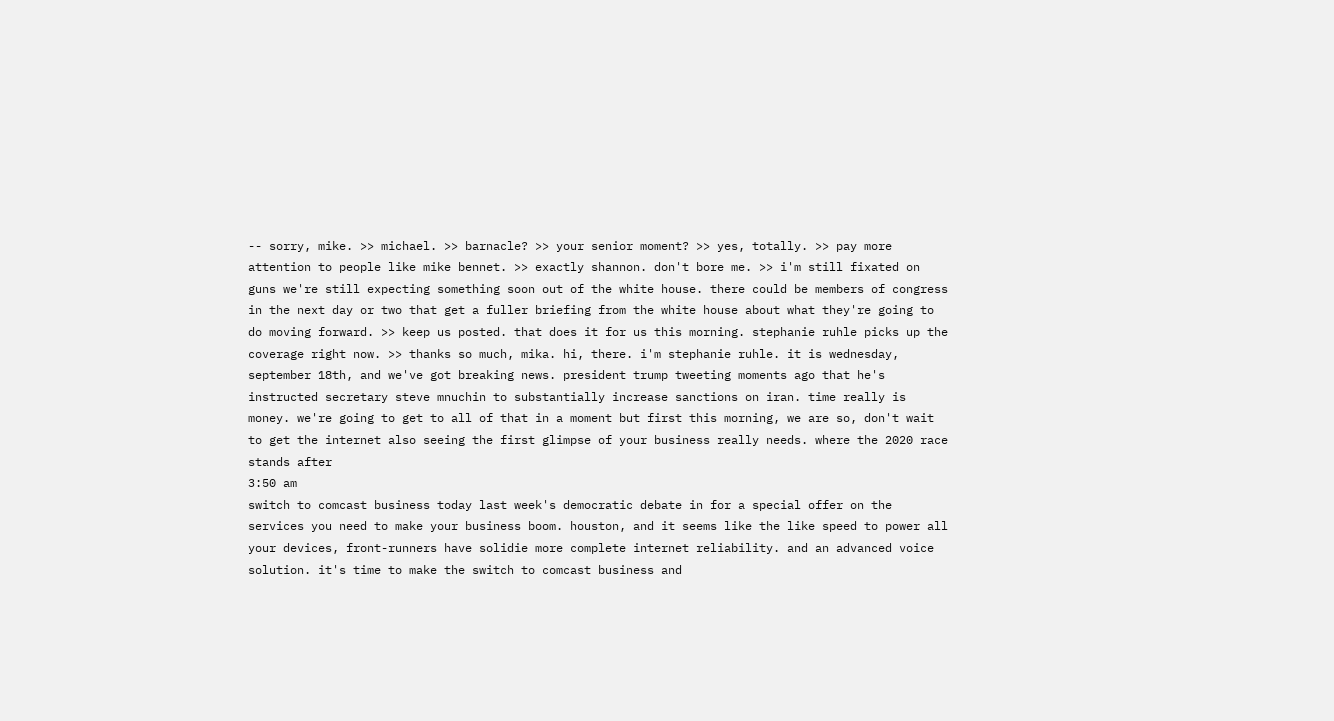-- sorry, mike. >> michael. >> barnacle? >> your senior moment? >> yes, totally. >> pay more attention to people like mike bennet. >> exactly shannon. don't bore me. >> i'm still fixated on guns we're still expecting something soon out of the white house. there could be members of congress in the next day or two that get a fuller briefing from the white house about what they're going to do moving forward. >> keep us posted. that does it for us this morning. stephanie ruhle picks up the coverage right now. >> thanks so much, mika. hi, there. i'm stephanie ruhle. it is wednesday, september 18th, and we've got breaking news. president trump tweeting moments ago that he's instructed secretary steve mnuchin to substantially increase sanctions on iran. time really is money. we're going to get to all of that in a moment but first this morning, we are so, don't wait to get the internet also seeing the first glimpse of your business really needs. where the 2020 race stands after
3:50 am
switch to comcast business today last week's democratic debate in for a special offer on the services you need to make your business boom. houston, and it seems like the like speed to power all your devices, front-runners have solidie more complete internet reliability. and an advanced voice solution. it's time to make the switch to comcast business and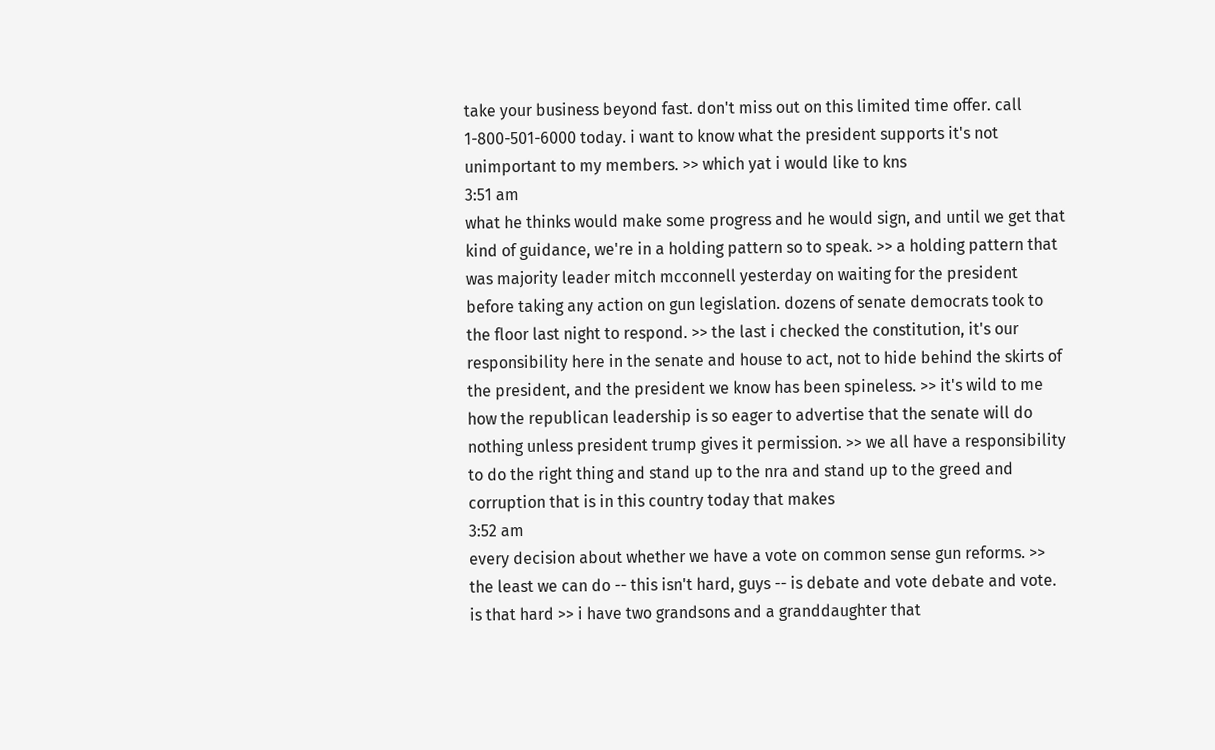take your business beyond fast. don't miss out on this limited time offer. call 1-800-501-6000 today. i want to know what the president supports it's not unimportant to my members. >> which yat i would like to kns
3:51 am
what he thinks would make some progress and he would sign, and until we get that kind of guidance, we're in a holding pattern so to speak. >> a holding pattern that was majority leader mitch mcconnell yesterday on waiting for the president before taking any action on gun legislation. dozens of senate democrats took to the floor last night to respond. >> the last i checked the constitution, it's our responsibility here in the senate and house to act, not to hide behind the skirts of the president, and the president we know has been spineless. >> it's wild to me how the republican leadership is so eager to advertise that the senate will do nothing unless president trump gives it permission. >> we all have a responsibility to do the right thing and stand up to the nra and stand up to the greed and corruption that is in this country today that makes
3:52 am
every decision about whether we have a vote on common sense gun reforms. >> the least we can do -- this isn't hard, guys -- is debate and vote debate and vote. is that hard >> i have two grandsons and a granddaughter that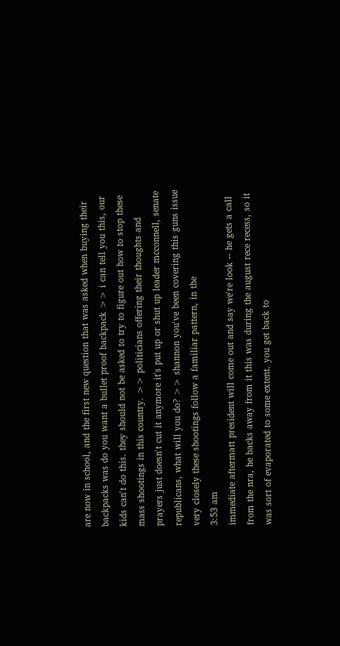are now in school, and the first new question that was asked when buying their backpacks was do you want a bullet proof backpack >> i can tell you this, our kids can't do this. they should not be asked to try to figure out how to stop these mass shootings in this country. >> politicians offering their thoughts and prayers just doesn't cut it anymore it's put up or shut up leader mcconnell, senate republicans, what will you do? >> shannon you've been covering this guns issue very closely these shootings follow a familiar pattern, in the
3:53 am
immediate aftermatt president will come out and say we're look -- he gets a call from the nra, he backs away from it this was during the august rece recess, so it was sort of evaporated to some extent. you get back to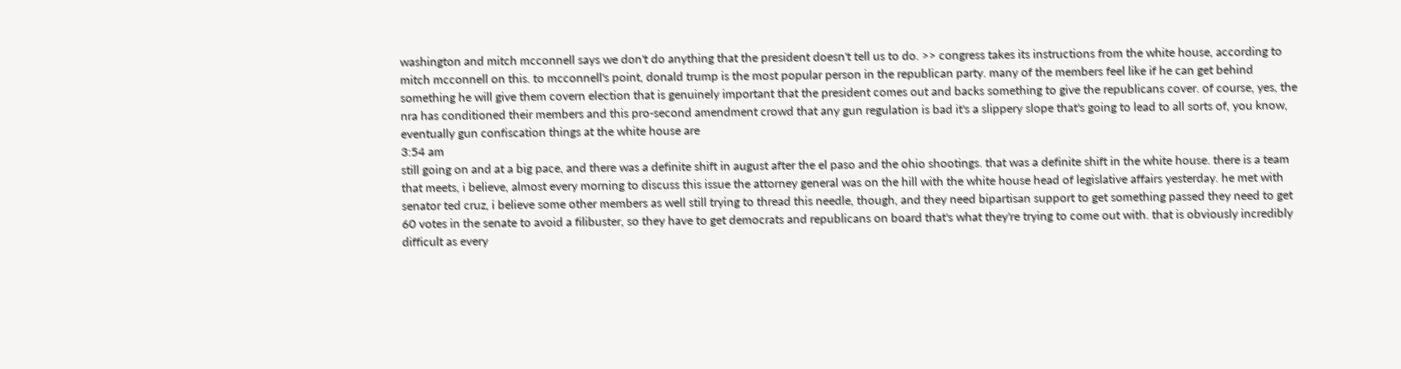washington and mitch mcconnell says we don't do anything that the president doesn't tell us to do. >> congress takes its instructions from the white house, according to mitch mcconnell on this. to mcconnell's point, donald trump is the most popular person in the republican party. many of the members feel like if he can get behind something he will give them covern election that is genuinely important that the president comes out and backs something to give the republicans cover. of course, yes, the nra has conditioned their members and this pro-second amendment crowd that any gun regulation is bad it's a slippery slope that's going to lead to all sorts of, you know, eventually gun confiscation things at the white house are
3:54 am
still going on and at a big pace, and there was a definite shift in august after the el paso and the ohio shootings. that was a definite shift in the white house. there is a team that meets, i believe, almost every morning to discuss this issue the attorney general was on the hill with the white house head of legislative affairs yesterday. he met with senator ted cruz, i believe some other members as well still trying to thread this needle, though, and they need bipartisan support to get something passed they need to get 60 votes in the senate to avoid a filibuster, so they have to get democrats and republicans on board that's what they're trying to come out with. that is obviously incredibly difficult as every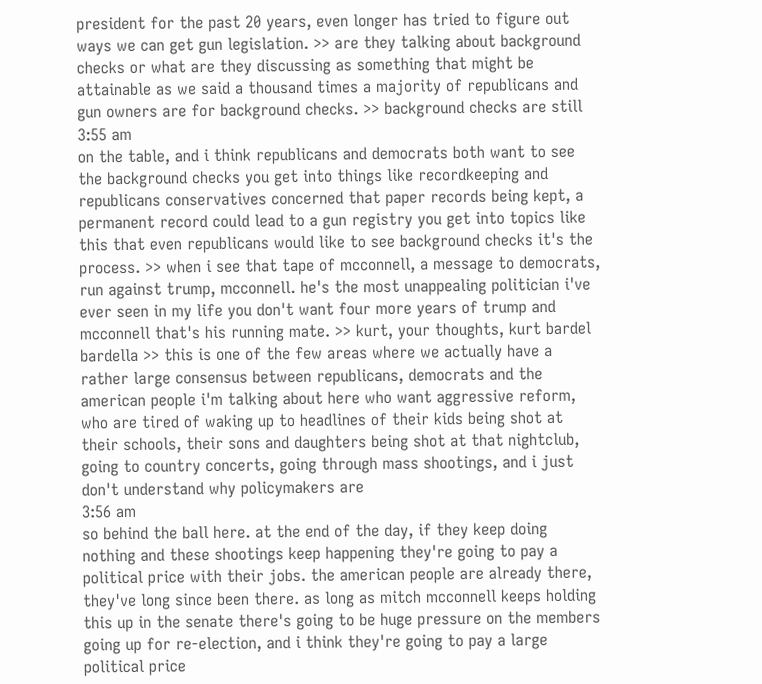president for the past 20 years, even longer has tried to figure out ways we can get gun legislation. >> are they talking about background checks or what are they discussing as something that might be attainable as we said a thousand times a majority of republicans and gun owners are for background checks. >> background checks are still
3:55 am
on the table, and i think republicans and democrats both want to see the background checks you get into things like recordkeeping and republicans conservatives concerned that paper records being kept, a permanent record could lead to a gun registry you get into topics like this that even republicans would like to see background checks it's the process. >> when i see that tape of mcconnell, a message to democrats, run against trump, mcconnell. he's the most unappealing politician i've ever seen in my life you don't want four more years of trump and mcconnell that's his running mate. >> kurt, your thoughts, kurt bardel bardella >> this is one of the few areas where we actually have a rather large consensus between republicans, democrats and the american people i'm talking about here who want aggressive reform, who are tired of waking up to headlines of their kids being shot at their schools, their sons and daughters being shot at that nightclub, going to country concerts, going through mass shootings, and i just don't understand why policymakers are
3:56 am
so behind the ball here. at the end of the day, if they keep doing nothing and these shootings keep happening they're going to pay a political price with their jobs. the american people are already there, they've long since been there. as long as mitch mcconnell keeps holding this up in the senate there's going to be huge pressure on the members going up for re-election, and i think they're going to pay a large political price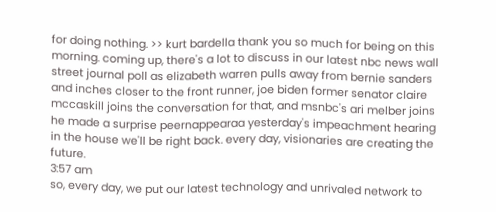for doing nothing. >> kurt bardella thank you so much for being on this morning. coming up, there's a lot to discuss in our latest nbc news wall street journal poll as elizabeth warren pulls away from bernie sanders and inches closer to the front runner, joe biden former senator claire mccaskill joins the conversation for that, and msnbc's ari melber joins he made a surprise peernappearaa yesterday's impeachment hearing in the house we'll be right back. every day, visionaries are creating the future.
3:57 am
so, every day, we put our latest technology and unrivaled network to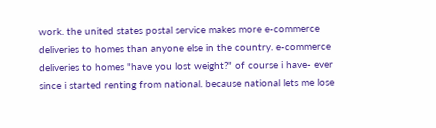work. the united states postal service makes more e-commerce deliveries to homes than anyone else in the country. e-commerce deliveries to homes "have you lost weight?" of course i have- ever since i started renting from national. because national lets me lose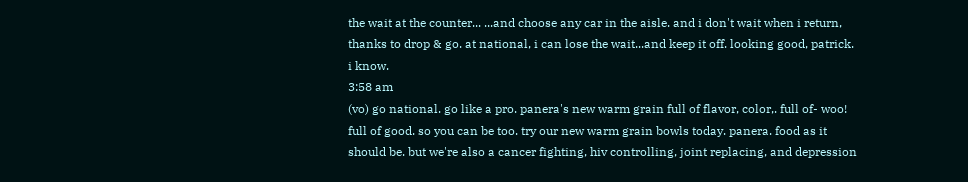the wait at the counter... ...and choose any car in the aisle. and i don't wait when i return, thanks to drop & go. at national, i can lose the wait...and keep it off. looking good, patrick. i know.
3:58 am
(vo) go national. go like a pro. panera's new warm grain full of flavor, color,. full of- woo! full of good. so you can be too. try our new warm grain bowls today. panera. food as it should be. but we're also a cancer fighting, hiv controlling, joint replacing, and depression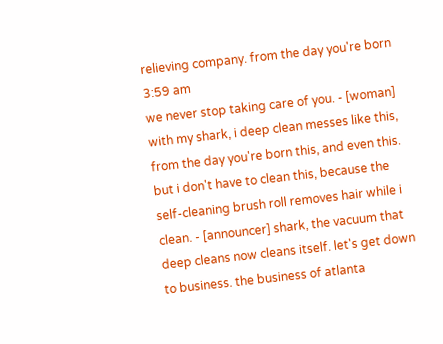relieving company. from the day you're born
3:59 am
we never stop taking care of you. - [woman] with my shark, i deep clean messes like this, from the day you're born this, and even this. but i don't have to clean this, because the self-cleaning brush roll removes hair while i clean. - [announcer] shark, the vacuum that deep cleans now cleans itself. let's get down to business. the business of atlanta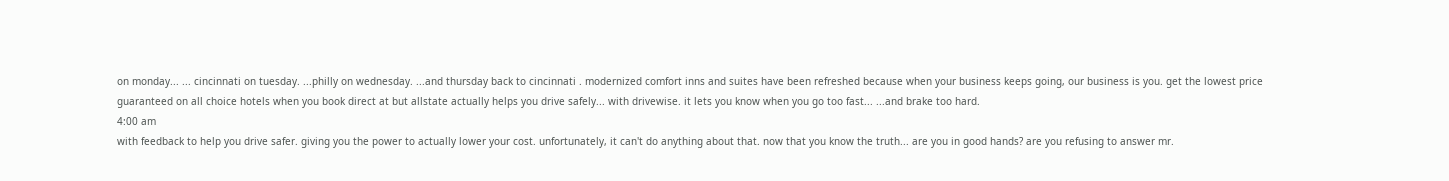on monday... ... cincinnati on tuesday. ...philly on wednesday. ...and thursday back to cincinnati . modernized comfort inns and suites have been refreshed because when your business keeps going, our business is you. get the lowest price guaranteed on all choice hotels when you book direct at but allstate actually helps you drive safely... with drivewise. it lets you know when you go too fast... ...and brake too hard.
4:00 am
with feedback to help you drive safer. giving you the power to actually lower your cost. unfortunately, it can't do anything about that. now that you know the truth... are you in good hands? are you refusing to answer mr.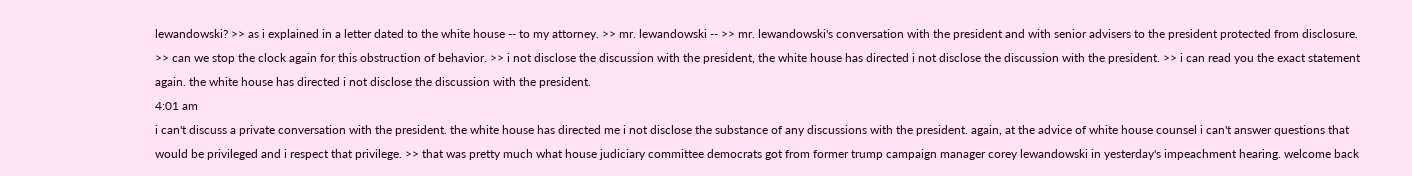lewandowski? >> as i explained in a letter dated to the white house -- to my attorney. >> mr. lewandowski -- >> mr. lewandowski's conversation with the president and with senior advisers to the president protected from disclosure. >> can we stop the clock again for this obstruction of behavior. >> i not disclose the discussion with the president, the white house has directed i not disclose the discussion with the president. >> i can read you the exact statement again. the white house has directed i not disclose the discussion with the president.
4:01 am
i can't discuss a private conversation with the president. the white house has directed me i not disclose the substance of any discussions with the president. again, at the advice of white house counsel i can't answer questions that would be privileged and i respect that privilege. >> that was pretty much what house judiciary committee democrats got from former trump campaign manager corey lewandowski in yesterday's impeachment hearing. welcome back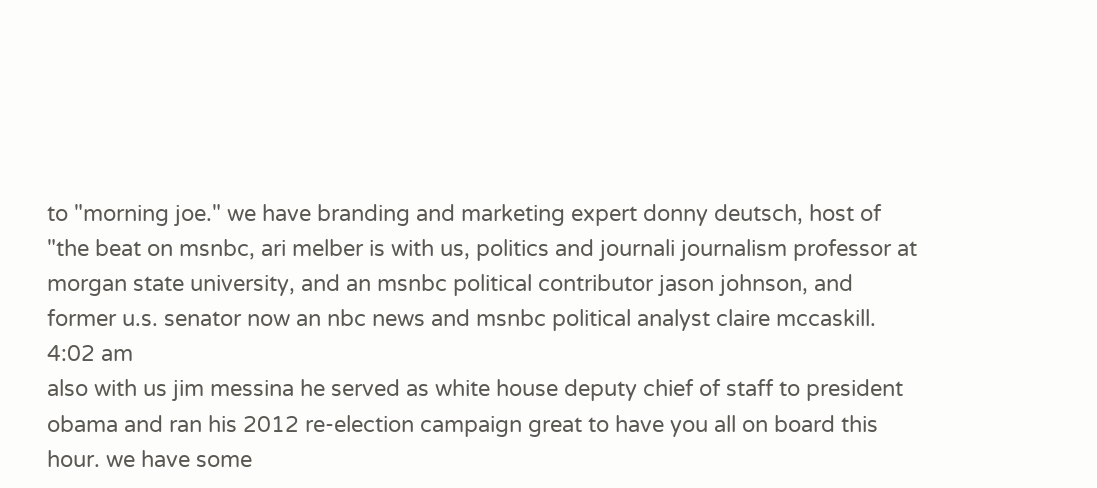to "morning joe." we have branding and marketing expert donny deutsch, host of "the beat on msnbc, ari melber is with us, politics and journali journalism professor at morgan state university, and an msnbc political contributor jason johnson, and former u.s. senator now an nbc news and msnbc political analyst claire mccaskill.
4:02 am
also with us jim messina he served as white house deputy chief of staff to president obama and ran his 2012 re-election campaign great to have you all on board this hour. we have some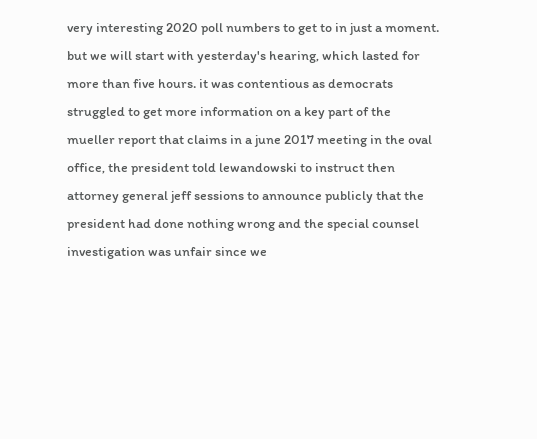very interesting 2020 poll numbers to get to in just a moment. but we will start with yesterday's hearing, which lasted for more than five hours. it was contentious as democrats struggled to get more information on a key part of the mueller report that claims in a june 2017 meeting in the oval office, the president told lewandowski to instruct then attorney general jeff sessions to announce publicly that the president had done nothing wrong and the special counsel investigation was unfair since we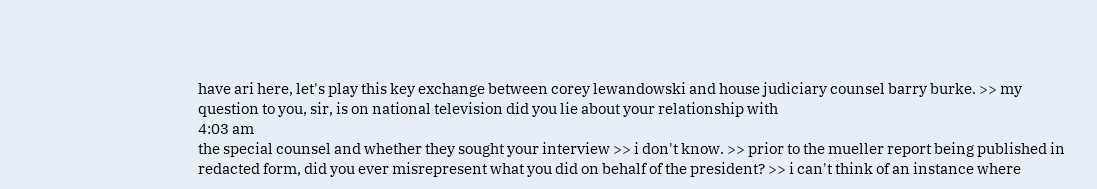have ari here, let's play this key exchange between corey lewandowski and house judiciary counsel barry burke. >> my question to you, sir, is on national television did you lie about your relationship with
4:03 am
the special counsel and whether they sought your interview >> i don't know. >> prior to the mueller report being published in redacted form, did you ever misrepresent what you did on behalf of the president? >> i can't think of an instance where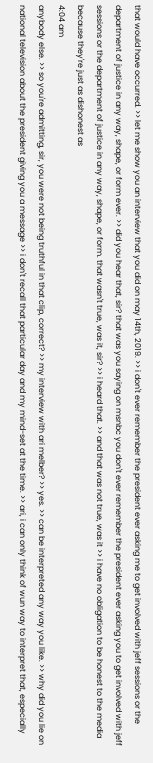that would have occurred. >> let me show you an interview that you did on may 14th, 2019. >> i don't ever remember the president ever asking me to get involved with jeff sessions or the department of justice in any way, shape, or form ever. >> did you hear that, sir? that was you saying on msnbc you don't ever remember the president ever asking you to get involved with jeff sessions or the department of justice in any way, shape, or form. that wasn't true, was it, sir? >> i heard that. >> and that was not true, was it >> i have no obligation to be honest to the media because they're just as dishonest as
4:04 am
anybody else. >> so you're admitting, sir, you were not being truthful in that clip, correct? >> my interview with ari melber? >> yes. >> can be interpreted any way you like. >> why did you lie on national television about the president giving you a message >> i don't recall that particular day and my mind-set at the time. >> ari, i can only think of wun way to interpret that, especially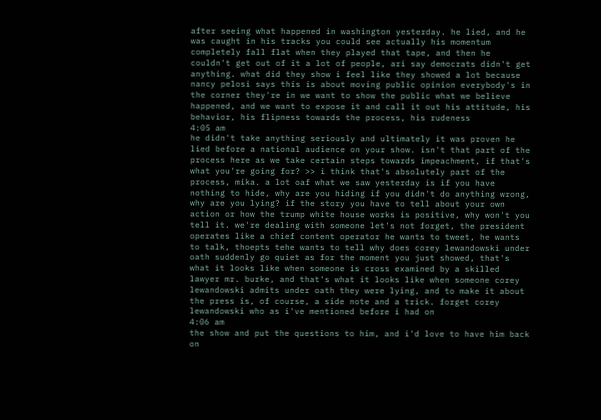after seeing what happened in washington yesterday. he lied, and he was caught in his tracks you could see actually his momentum completely fall flat when they played that tape, and then he couldn't get out of it a lot of people, ari say democrats didn't get anything. what did they show i feel like they showed a lot because nancy pelosi says this is about moving public opinion everybody's in the corner they're in we want to show the public what we believe happened, and we want to expose it and call it out his attitude, his behavior, his flipness towards the process, his rudeness
4:05 am
he didn't take anything seriously and ultimately it was proven he lied before a national audience on your show. isn't that part of the process here as we take certain steps towards impeachment, if that's what you're going for? >> i think that's absolutely part of the process, mika. a lot oaf what we saw yesterday is if you have nothing to hide, why are you hiding if you didn't do anything wrong, why are you lying? if the story you have to tell about your own action or how the trump white house works is positive, why won't you tell it. we're dealing with someone let's not forget, the president operates like a chief content operator he wants to tweet, he wants to talk, thoepts tehe wants to tell why does corey lewandowski under oath suddenly go quiet as for the moment you just showed, that's what it looks like when someone is cross examined by a skilled lawyer mr. burke, and that's what it looks like when someone corey lewandowski admits under oath they were lying, and to make it about the press is, of course, a side note and a trick. forget corey lewandowski who as i've mentioned before i had on
4:06 am
the show and put the questions to him, and i'd love to have him back on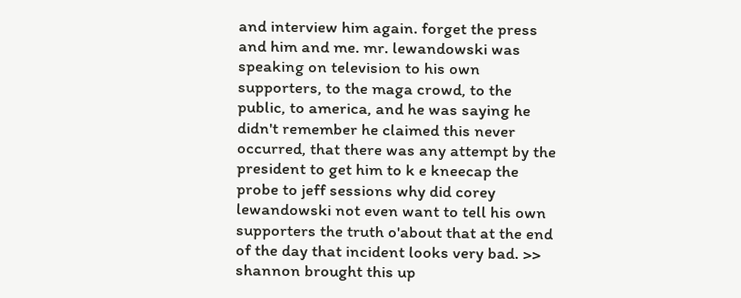and interview him again. forget the press and him and me. mr. lewandowski was speaking on television to his own supporters, to the maga crowd, to the public, to america, and he was saying he didn't remember he claimed this never occurred, that there was any attempt by the president to get him to k e kneecap the probe to jeff sessions why did corey lewandowski not even want to tell his own supporters the truth o'about that at the end of the day that incident looks very bad. >> shannon brought this up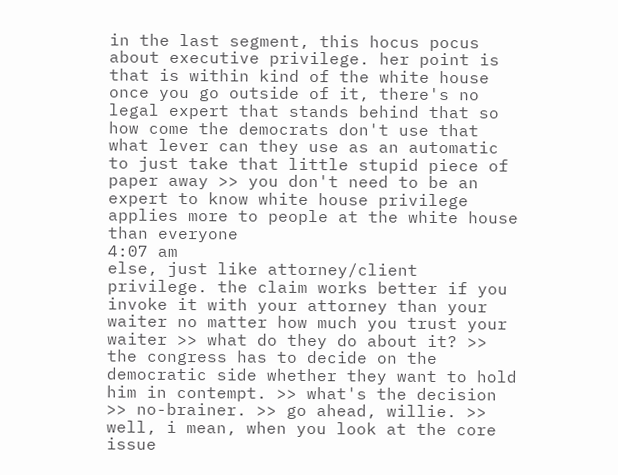in the last segment, this hocus pocus about executive privilege. her point is that is within kind of the white house once you go outside of it, there's no legal expert that stands behind that so how come the democrats don't use that what lever can they use as an automatic to just take that little stupid piece of paper away >> you don't need to be an expert to know white house privilege applies more to people at the white house than everyone
4:07 am
else, just like attorney/client privilege. the claim works better if you invoke it with your attorney than your waiter no matter how much you trust your waiter >> what do they do about it? >> the congress has to decide on the democratic side whether they want to hold him in contempt. >> what's the decision >> no-brainer. >> go ahead, willie. >> well, i mean, when you look at the core issue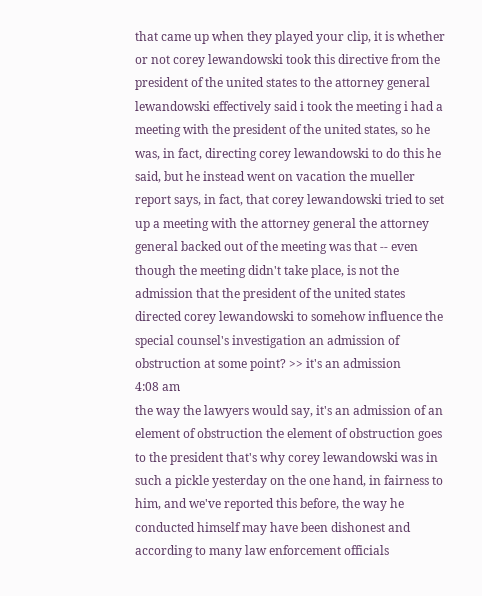that came up when they played your clip, it is whether or not corey lewandowski took this directive from the president of the united states to the attorney general lewandowski effectively said i took the meeting i had a meeting with the president of the united states, so he was, in fact, directing corey lewandowski to do this he said, but he instead went on vacation the mueller report says, in fact, that corey lewandowski tried to set up a meeting with the attorney general the attorney general backed out of the meeting was that -- even though the meeting didn't take place, is not the admission that the president of the united states directed corey lewandowski to somehow influence the special counsel's investigation an admission of obstruction at some point? >> it's an admission
4:08 am
the way the lawyers would say, it's an admission of an element of obstruction the element of obstruction goes to the president that's why corey lewandowski was in such a pickle yesterday on the one hand, in fairness to him, and we've reported this before, the way he conducted himself may have been dishonest and according to many law enforcement officials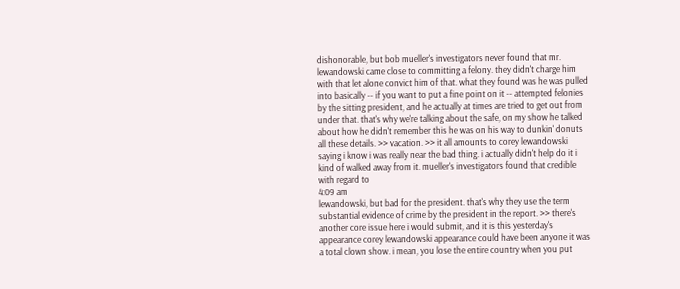dishonorable, but bob mueller's investigators never found that mr. lewandowski came close to committing a felony. they didn't charge him with that let alone convict him of that. what they found was he was pulled into basically -- if you want to put a fine point on it -- attempted felonies by the sitting president, and he actually at times are tried to get out from under that. that's why we're talking about the safe, on my show he talked about how he didn't remember this he was on his way to dunkin' donuts all these details. >> vacation. >> it all amounts to corey lewandowski saying i know i was really near the bad thing. i actually didn't help do it i kind of walked away from it. mueller's investigators found that credible with regard to
4:09 am
lewandowski, but bad for the president. that's why they use the term substantial evidence of crime by the president in the report. >> there's another core issue here i would submit, and it is this yesterday's appearance corey lewandowski appearance could have been anyone it was a total clown show. i mean, you lose the entire country when you put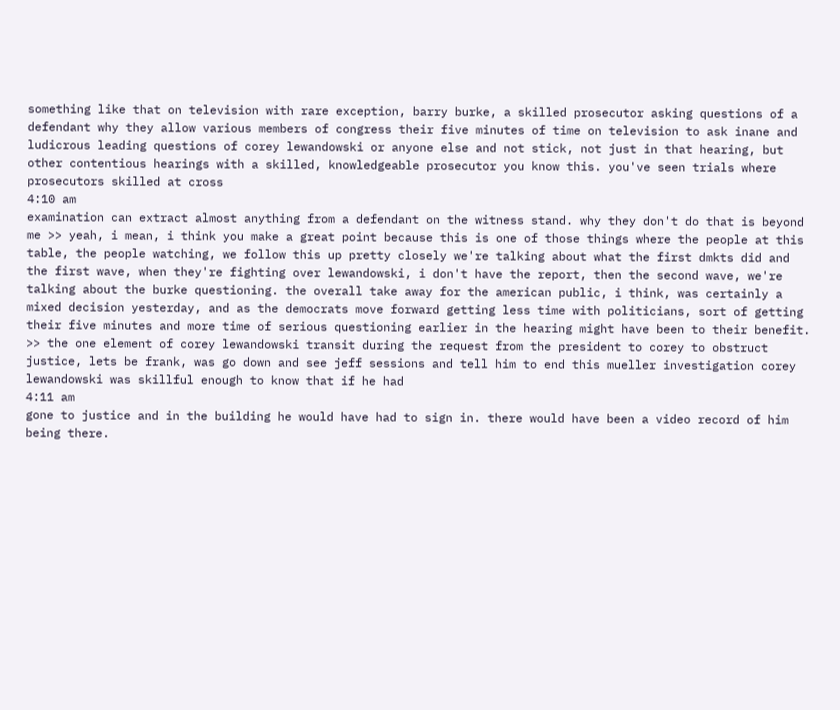something like that on television with rare exception, barry burke, a skilled prosecutor asking questions of a defendant why they allow various members of congress their five minutes of time on television to ask inane and ludicrous leading questions of corey lewandowski or anyone else and not stick, not just in that hearing, but other contentious hearings with a skilled, knowledgeable prosecutor you know this. you've seen trials where prosecutors skilled at cross
4:10 am
examination can extract almost anything from a defendant on the witness stand. why they don't do that is beyond me >> yeah, i mean, i think you make a great point because this is one of those things where the people at this table, the people watching, we follow this up pretty closely we're talking about what the first dmkts did and the first wave, when they're fighting over lewandowski, i don't have the report, then the second wave, we're talking about the burke questioning. the overall take away for the american public, i think, was certainly a mixed decision yesterday, and as the democrats move forward getting less time with politicians, sort of getting their five minutes and more time of serious questioning earlier in the hearing might have been to their benefit. >> the one element of corey lewandowski transit during the request from the president to corey to obstruct justice, lets be frank, was go down and see jeff sessions and tell him to end this mueller investigation corey lewandowski was skillful enough to know that if he had
4:11 am
gone to justice and in the building he would have had to sign in. there would have been a video record of him being there.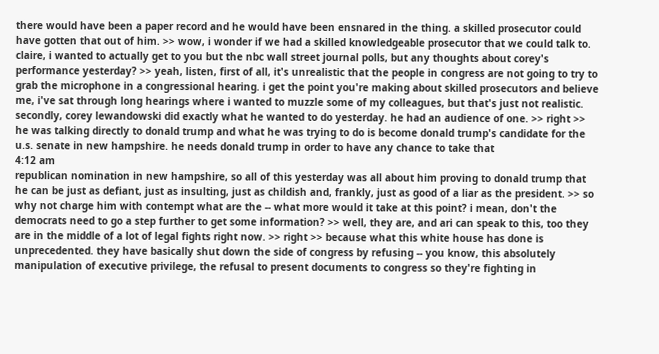there would have been a paper record and he would have been ensnared in the thing. a skilled prosecutor could have gotten that out of him. >> wow, i wonder if we had a skilled knowledgeable prosecutor that we could talk to. claire, i wanted to actually get to you but the nbc wall street journal polls, but any thoughts about corey's performance yesterday? >> yeah, listen, first of all, it's unrealistic that the people in congress are not going to try to grab the microphone in a congressional hearing. i get the point you're making about skilled prosecutors and believe me, i've sat through long hearings where i wanted to muzzle some of my colleagues, but that's just not realistic. secondly, corey lewandowski did exactly what he wanted to do yesterday. he had an audience of one. >> right >> he was talking directly to donald trump and what he was trying to do is become donald trump's candidate for the u.s. senate in new hampshire. he needs donald trump in order to have any chance to take that
4:12 am
republican nomination in new hampshire, so all of this yesterday was all about him proving to donald trump that he can be just as defiant, just as insulting, just as childish and, frankly, just as good of a liar as the president. >> so why not charge him with contempt what are the -- what more would it take at this point? i mean, don't the democrats need to go a step further to get some information? >> well, they are, and ari can speak to this, too they are in the middle of a lot of legal fights right now. >> right >> because what this white house has done is unprecedented. they have basically shut down the side of congress by refusing -- you know, this absolutely manipulation of executive privilege, the refusal to present documents to congress so they're fighting in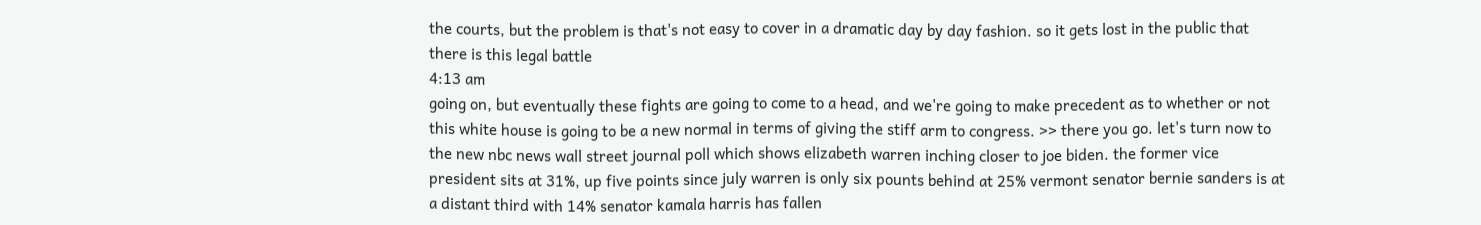the courts, but the problem is that's not easy to cover in a dramatic day by day fashion. so it gets lost in the public that there is this legal battle
4:13 am
going on, but eventually these fights are going to come to a head, and we're going to make precedent as to whether or not this white house is going to be a new normal in terms of giving the stiff arm to congress. >> there you go. let's turn now to the new nbc news wall street journal poll which shows elizabeth warren inching closer to joe biden. the former vice president sits at 31%, up five points since july warren is only six pounts behind at 25% vermont senator bernie sanders is at a distant third with 14% senator kamala harris has fallen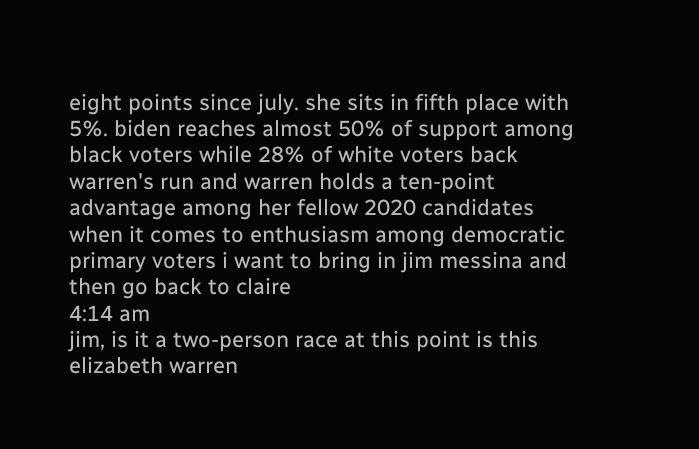eight points since july. she sits in fifth place with 5%. biden reaches almost 50% of support among black voters while 28% of white voters back warren's run and warren holds a ten-point advantage among her fellow 2020 candidates when it comes to enthusiasm among democratic primary voters i want to bring in jim messina and then go back to claire
4:14 am
jim, is it a two-person race at this point is this elizabeth warren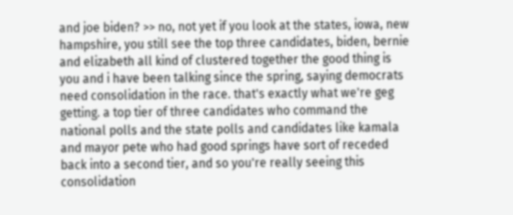and joe biden? >> no, not yet if you look at the states, iowa, new hampshire, you still see the top three candidates, biden, bernie and elizabeth all kind of clustered together the good thing is you and i have been talking since the spring, saying democrats need consolidation in the race. that's exactly what we're geg getting. a top tier of three candidates who command the national polls and the state polls and candidates like kamala and mayor pete who had good springs have sort of receded back into a second tier, and so you're really seeing this consolidation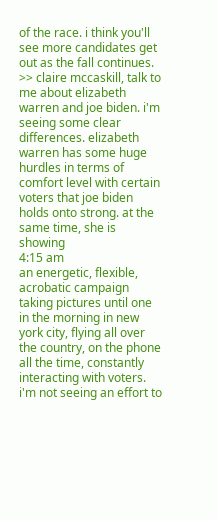of the race. i think you'll see more candidates get out as the fall continues. >> claire mccaskill, talk to me about elizabeth warren and joe biden. i'm seeing some clear differences. elizabeth warren has some huge hurdles in terms of comfort level with certain voters that joe biden holds onto strong. at the same time, she is showing
4:15 am
an energetic, flexible, acrobatic campaign taking pictures until one in the morning in new york city, flying all over the country, on the phone all the time, constantly interacting with voters. i'm not seeing an effort to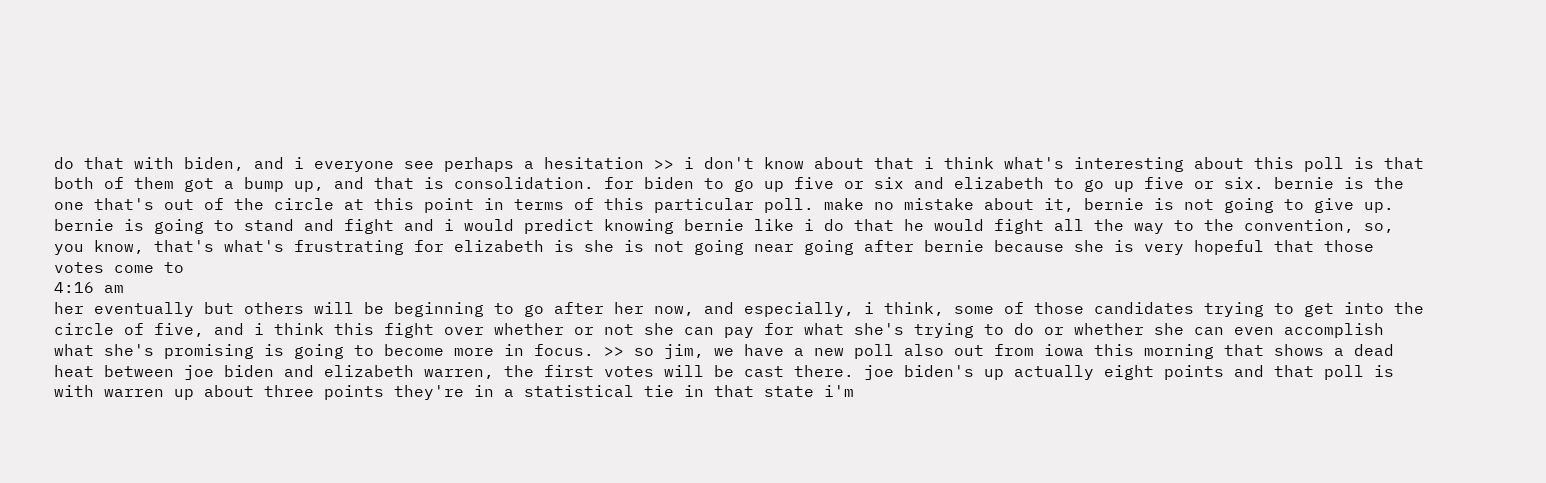do that with biden, and i everyone see perhaps a hesitation >> i don't know about that i think what's interesting about this poll is that both of them got a bump up, and that is consolidation. for biden to go up five or six and elizabeth to go up five or six. bernie is the one that's out of the circle at this point in terms of this particular poll. make no mistake about it, bernie is not going to give up. bernie is going to stand and fight and i would predict knowing bernie like i do that he would fight all the way to the convention, so, you know, that's what's frustrating for elizabeth is she is not going near going after bernie because she is very hopeful that those votes come to
4:16 am
her eventually but others will be beginning to go after her now, and especially, i think, some of those candidates trying to get into the circle of five, and i think this fight over whether or not she can pay for what she's trying to do or whether she can even accomplish what she's promising is going to become more in focus. >> so jim, we have a new poll also out from iowa this morning that shows a dead heat between joe biden and elizabeth warren, the first votes will be cast there. joe biden's up actually eight points and that poll is with warren up about three points they're in a statistical tie in that state i'm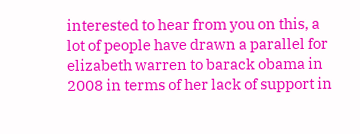interested to hear from you on this, a lot of people have drawn a parallel for elizabeth warren to barack obama in 2008 in terms of her lack of support in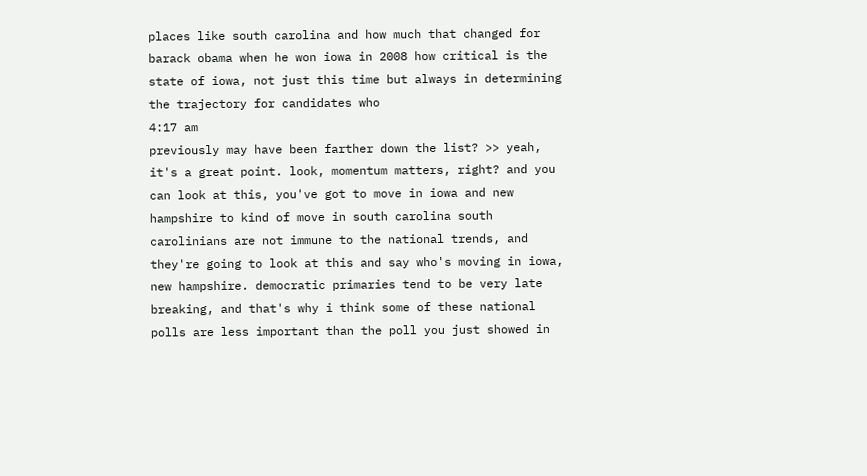places like south carolina and how much that changed for barack obama when he won iowa in 2008 how critical is the state of iowa, not just this time but always in determining the trajectory for candidates who
4:17 am
previously may have been farther down the list? >> yeah, it's a great point. look, momentum matters, right? and you can look at this, you've got to move in iowa and new hampshire to kind of move in south carolina south carolinians are not immune to the national trends, and they're going to look at this and say who's moving in iowa, new hampshire. democratic primaries tend to be very late breaking, and that's why i think some of these national polls are less important than the poll you just showed in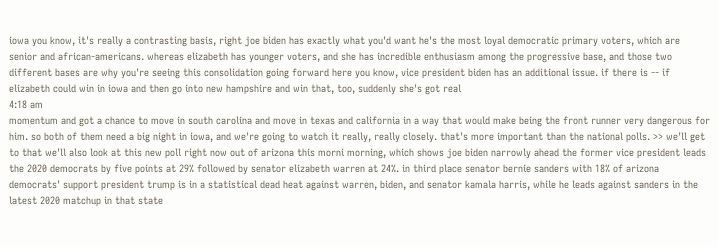iowa you know, it's really a contrasting basis, right joe biden has exactly what you'd want he's the most loyal democratic primary voters, which are senior and african-americans. whereas elizabeth has younger voters, and she has incredible enthusiasm among the progressive base, and those two different bases are why you're seeing this consolidation going forward here you know, vice president biden has an additional issue. if there is -- if elizabeth could win in iowa and then go into new hampshire and win that, too, suddenly she's got real
4:18 am
momentum and got a chance to move in south carolina and move in texas and california in a way that would make being the front runner very dangerous for him. so both of them need a big night in iowa, and we're going to watch it really, really closely. that's more important than the national polls. >> we'll get to that we'll also look at this new poll right now out of arizona this morni morning, which shows joe biden narrowly ahead the former vice president leads the 2020 democrats by five points at 29% followed by senator elizabeth warren at 24%. in third place senator bernie sanders with 18% of arizona democrats' support president trump is in a statistical dead heat against warren, biden, and senator kamala harris, while he leads against sanders in the latest 2020 matchup in that state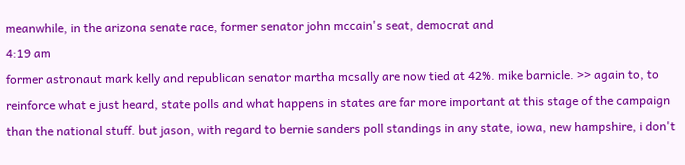meanwhile, in the arizona senate race, former senator john mccain's seat, democrat and
4:19 am
former astronaut mark kelly and republican senator martha mcsally are now tied at 42%. mike barnicle. >> again to, to reinforce what e just heard, state polls and what happens in states are far more important at this stage of the campaign than the national stuff. but jason, with regard to bernie sanders poll standings in any state, iowa, new hampshire, i don't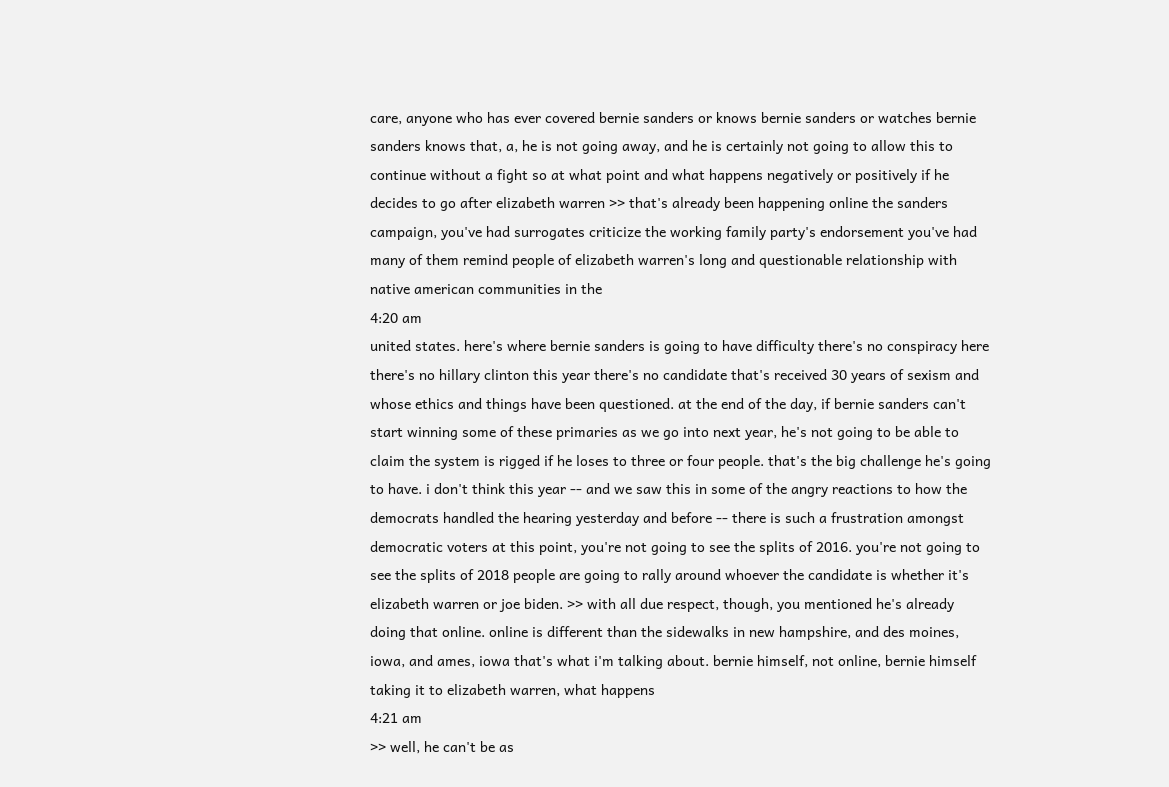care, anyone who has ever covered bernie sanders or knows bernie sanders or watches bernie sanders knows that, a, he is not going away, and he is certainly not going to allow this to continue without a fight so at what point and what happens negatively or positively if he decides to go after elizabeth warren >> that's already been happening online the sanders campaign, you've had surrogates criticize the working family party's endorsement you've had many of them remind people of elizabeth warren's long and questionable relationship with native american communities in the
4:20 am
united states. here's where bernie sanders is going to have difficulty there's no conspiracy here there's no hillary clinton this year there's no candidate that's received 30 years of sexism and whose ethics and things have been questioned. at the end of the day, if bernie sanders can't start winning some of these primaries as we go into next year, he's not going to be able to claim the system is rigged if he loses to three or four people. that's the big challenge he's going to have. i don't think this year -- and we saw this in some of the angry reactions to how the democrats handled the hearing yesterday and before -- there is such a frustration amongst democratic voters at this point, you're not going to see the splits of 2016. you're not going to see the splits of 2018 people are going to rally around whoever the candidate is whether it's elizabeth warren or joe biden. >> with all due respect, though, you mentioned he's already doing that online. online is different than the sidewalks in new hampshire, and des moines, iowa, and ames, iowa that's what i'm talking about. bernie himself, not online, bernie himself taking it to elizabeth warren, what happens
4:21 am
>> well, he can't be as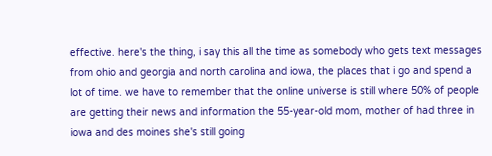effective. here's the thing, i say this all the time as somebody who gets text messages from ohio and georgia and north carolina and iowa, the places that i go and spend a lot of time. we have to remember that the online universe is still where 50% of people are getting their news and information the 55-year-old mom, mother of had three in iowa and des moines she's still going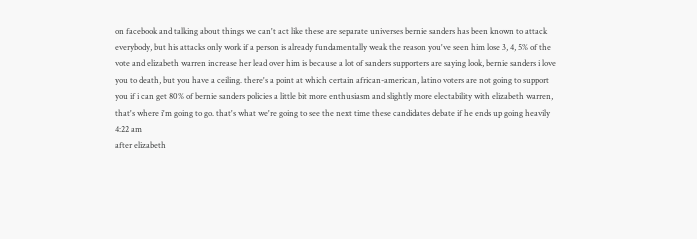on facebook and talking about things we can't act like these are separate universes bernie sanders has been known to attack everybody, but his attacks only work if a person is already fundamentally weak the reason you've seen him lose 3, 4, 5% of the vote and elizabeth warren increase her lead over him is because a lot of sanders supporters are saying look, bernie sanders i love you to death, but you have a ceiling. there's a point at which certain african-american, latino voters are not going to support you if i can get 80% of bernie sanders policies a little bit more enthusiasm and slightly more electability with elizabeth warren, that's where i'm going to go. that's what we're going to see the next time these candidates debate if he ends up going heavily
4:22 am
after elizabeth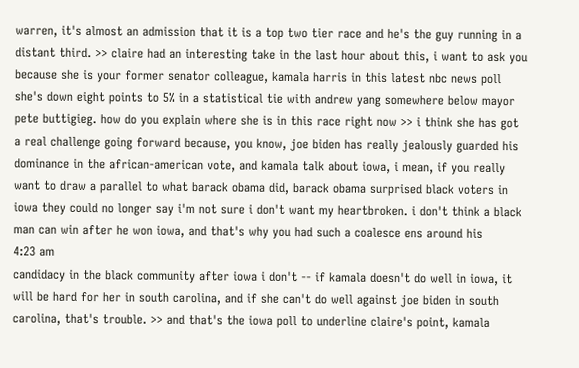warren, it's almost an admission that it is a top two tier race and he's the guy running in a distant third. >> claire had an interesting take in the last hour about this, i want to ask you because she is your former senator colleague, kamala harris in this latest nbc news poll she's down eight points to 5% in a statistical tie with andrew yang somewhere below mayor pete buttigieg. how do you explain where she is in this race right now >> i think she has got a real challenge going forward because, you know, joe biden has really jealously guarded his dominance in the african-american vote, and kamala talk about iowa, i mean, if you really want to draw a parallel to what barack obama did, barack obama surprised black voters in iowa they could no longer say i'm not sure i don't want my heartbroken. i don't think a black man can win after he won iowa, and that's why you had such a coalesce ens around his
4:23 am
candidacy in the black community after iowa i don't -- if kamala doesn't do well in iowa, it will be hard for her in south carolina, and if she can't do well against joe biden in south carolina, that's trouble. >> and that's the iowa poll to underline claire's point, kamala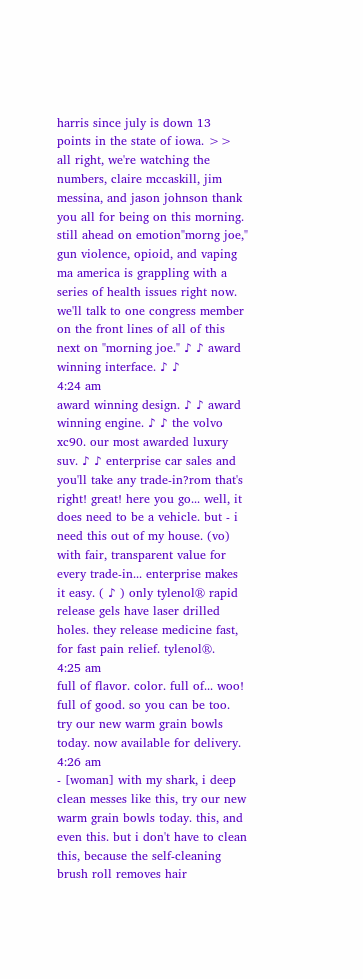harris since july is down 13 points in the state of iowa. >> all right, we're watching the numbers, claire mccaskill, jim messina, and jason johnson thank you all for being on this morning. still ahead on emotion"morng joe," gun violence, opioid, and vaping ma america is grappling with a series of health issues right now. we'll talk to one congress member on the front lines of all of this next on "morning joe." ♪ ♪ award winning interface. ♪ ♪
4:24 am
award winning design. ♪ ♪ award winning engine. ♪ ♪ the volvo xc90. our most awarded luxury suv. ♪ ♪ enterprise car sales and you'll take any trade-in?rom that's right! great! here you go... well, it does need to be a vehicle. but - i need this out of my house. (vo) with fair, transparent value for every trade-in... enterprise makes it easy. ( ♪ ) only tylenol® rapid release gels have laser drilled holes. they release medicine fast, for fast pain relief. tylenol®.
4:25 am
full of flavor. color. full of... woo! full of good. so you can be too. try our new warm grain bowls today. now available for delivery.
4:26 am
- [woman] with my shark, i deep clean messes like this, try our new warm grain bowls today. this, and even this. but i don't have to clean this, because the self-cleaning brush roll removes hair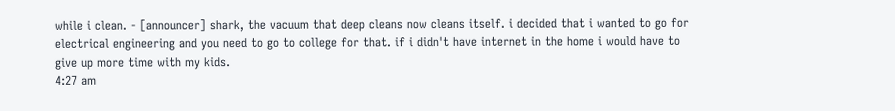while i clean. - [announcer] shark, the vacuum that deep cleans now cleans itself. i decided that i wanted to go for electrical engineering and you need to go to college for that. if i didn't have internet in the home i would have to give up more time with my kids.
4:27 am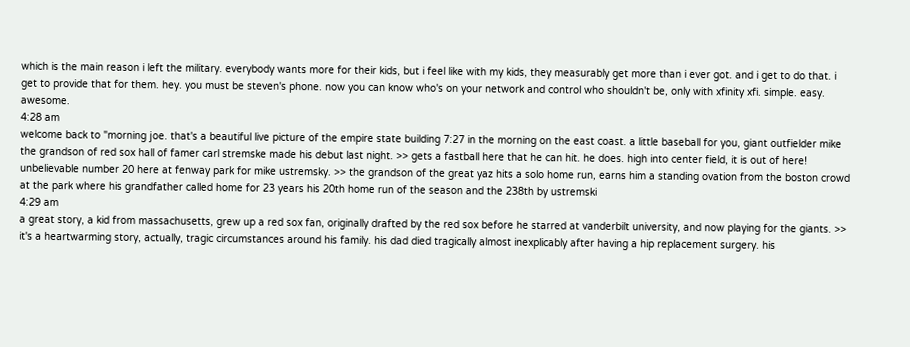which is the main reason i left the military. everybody wants more for their kids, but i feel like with my kids, they measurably get more than i ever got. and i get to do that. i get to provide that for them. hey. you must be steven's phone. now you can know who's on your network and control who shouldn't be, only with xfinity xfi. simple. easy. awesome.
4:28 am
welcome back to "morning joe. that's a beautiful live picture of the empire state building 7:27 in the morning on the east coast. a little baseball for you, giant outfielder mike the grandson of red sox hall of famer carl stremske made his debut last night. >> gets a fastball here that he can hit. he does. high into center field, it is out of here! unbelievable number 20 here at fenway park for mike ustremsky. >> the grandson of the great yaz hits a solo home run, earns him a standing ovation from the boston crowd at the park where his grandfather called home for 23 years his 20th home run of the season and the 238th by ustremski
4:29 am
a great story, a kid from massachusetts, grew up a red sox fan, originally drafted by the red sox before he starred at vanderbilt university, and now playing for the giants. >> it's a heartwarming story, actually, tragic circumstances around his family. his dad died tragically almost inexplicably after having a hip replacement surgery. his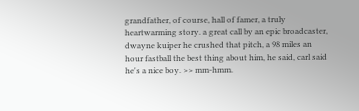grandfather, of course, hall of famer, a truly heartwarming story. a great call by an epic broadcaster, dwayne kuiper he crushed that pitch, a 98 miles an hour fastball the best thing about him, he said, carl said he's a nice boy. >> mm-hmm.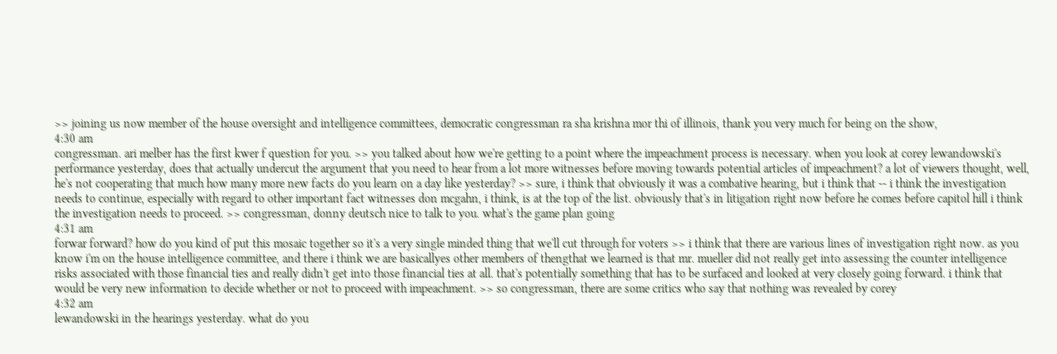>> joining us now member of the house oversight and intelligence committees, democratic congressman ra sha krishna mor thi of illinois, thank you very much for being on the show,
4:30 am
congressman. ari melber has the first kwer f question for you. >> you talked about how we're getting to a point where the impeachment process is necessary. when you look at corey lewandowski's performance yesterday, does that actually undercut the argument that you need to hear from a lot more witnesses before moving towards potential articles of impeachment? a lot of viewers thought, well, he's not cooperating that much how many more new facts do you learn on a day like yesterday? >> sure, i think that obviously it was a combative hearing, but i think that -- i think the investigation needs to continue, especially with regard to other important fact witnesses don mcgahn, i think, is at the top of the list. obviously that's in litigation right now before he comes before capitol hill i think the investigation needs to proceed. >> congressman, donny deutsch nice to talk to you. what's the game plan going
4:31 am
forwar forward? how do you kind of put this mosaic together so it's a very single minded thing that we'll cut through for voters >> i think that there are various lines of investigation right now. as you know i'm on the house intelligence committee, and there i think we are basicallyes other members of thengthat we learned is that mr. mueller did not really get into assessing the counter intelligence risks associated with those financial ties and really didn't get into those financial ties at all. that's potentially something that has to be surfaced and looked at very closely going forward. i think that would be very new information to decide whether or not to proceed with impeachment. >> so congressman, there are some critics who say that nothing was revealed by corey
4:32 am
lewandowski in the hearings yesterday. what do you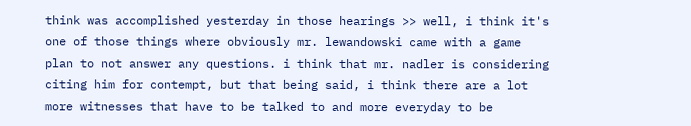think was accomplished yesterday in those hearings >> well, i think it's one of those things where obviously mr. lewandowski came with a game plan to not answer any questions. i think that mr. nadler is considering citing him for contempt, but that being said, i think there are a lot more witnesses that have to be talked to and more everyday to be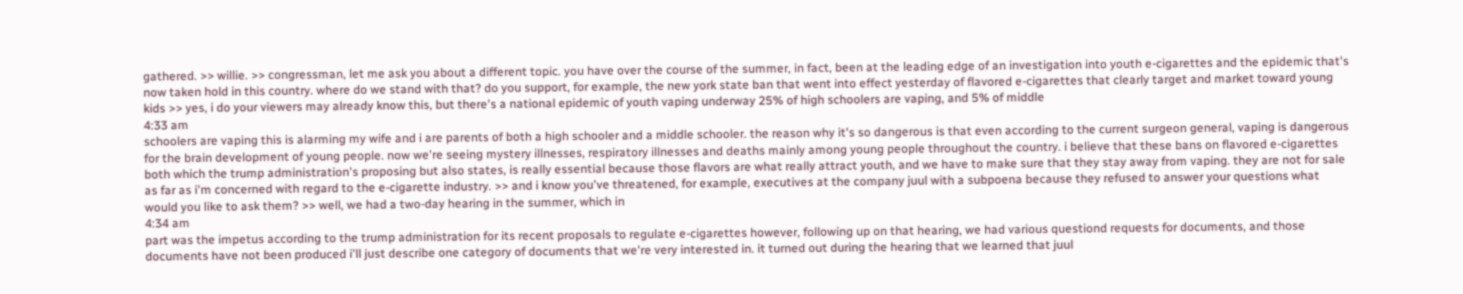gathered. >> willie. >> congressman, let me ask you about a different topic. you have over the course of the summer, in fact, been at the leading edge of an investigation into youth e-cigarettes and the epidemic that's now taken hold in this country. where do we stand with that? do you support, for example, the new york state ban that went into effect yesterday of flavored e-cigarettes that clearly target and market toward young kids >> yes, i do your viewers may already know this, but there's a national epidemic of youth vaping underway 25% of high schoolers are vaping, and 5% of middle
4:33 am
schoolers are vaping this is alarming my wife and i are parents of both a high schooler and a middle schooler. the reason why it's so dangerous is that even according to the current surgeon general, vaping is dangerous for the brain development of young people. now we're seeing mystery illnesses, respiratory illnesses and deaths mainly among young people throughout the country. i believe that these bans on flavored e-cigarettes both which the trump administration's proposing but also states, is really essential because those flavors are what really attract youth, and we have to make sure that they stay away from vaping. they are not for sale as far as i'm concerned with regard to the e-cigarette industry. >> and i know you've threatened, for example, executives at the company juul with a subpoena because they refused to answer your questions what would you like to ask them? >> well, we had a two-day hearing in the summer, which in
4:34 am
part was the impetus according to the trump administration for its recent proposals to regulate e-cigarettes however, following up on that hearing, we had various questiond requests for documents, and those documents have not been produced i'll just describe one category of documents that we're very interested in. it turned out during the hearing that we learned that juul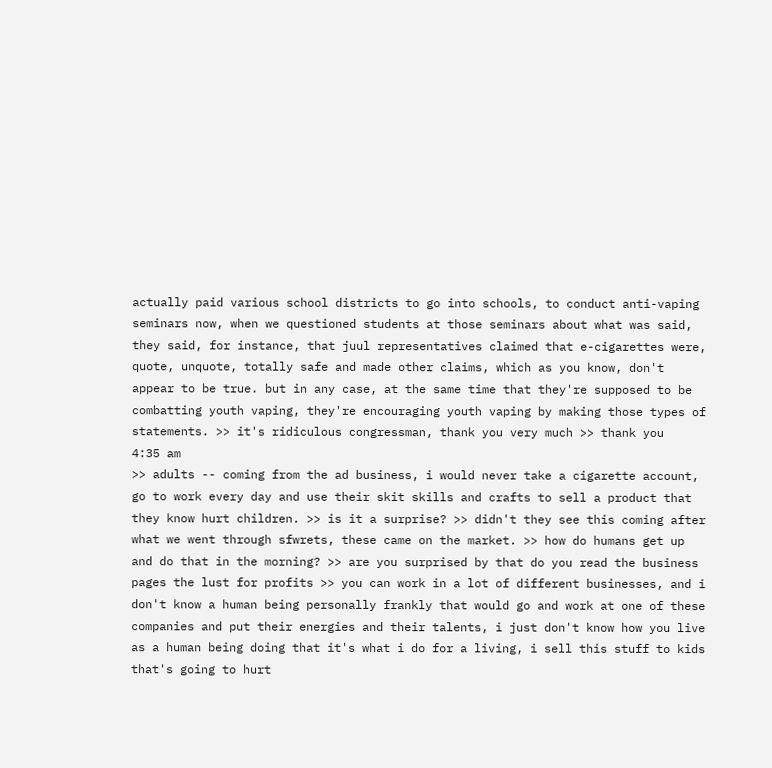actually paid various school districts to go into schools, to conduct anti-vaping seminars now, when we questioned students at those seminars about what was said, they said, for instance, that juul representatives claimed that e-cigarettes were, quote, unquote, totally safe and made other claims, which as you know, don't appear to be true. but in any case, at the same time that they're supposed to be combatting youth vaping, they're encouraging youth vaping by making those types of statements. >> it's ridiculous congressman, thank you very much >> thank you
4:35 am
>> adults -- coming from the ad business, i would never take a cigarette account, go to work every day and use their skit skills and crafts to sell a product that they know hurt children. >> is it a surprise? >> didn't they see this coming after what we went through sfwrets, these came on the market. >> how do humans get up and do that in the morning? >> are you surprised by that do you read the business pages the lust for profits >> you can work in a lot of different businesses, and i don't know a human being personally frankly that would go and work at one of these companies and put their energies and their talents, i just don't know how you live as a human being doing that it's what i do for a living, i sell this stuff to kids that's going to hurt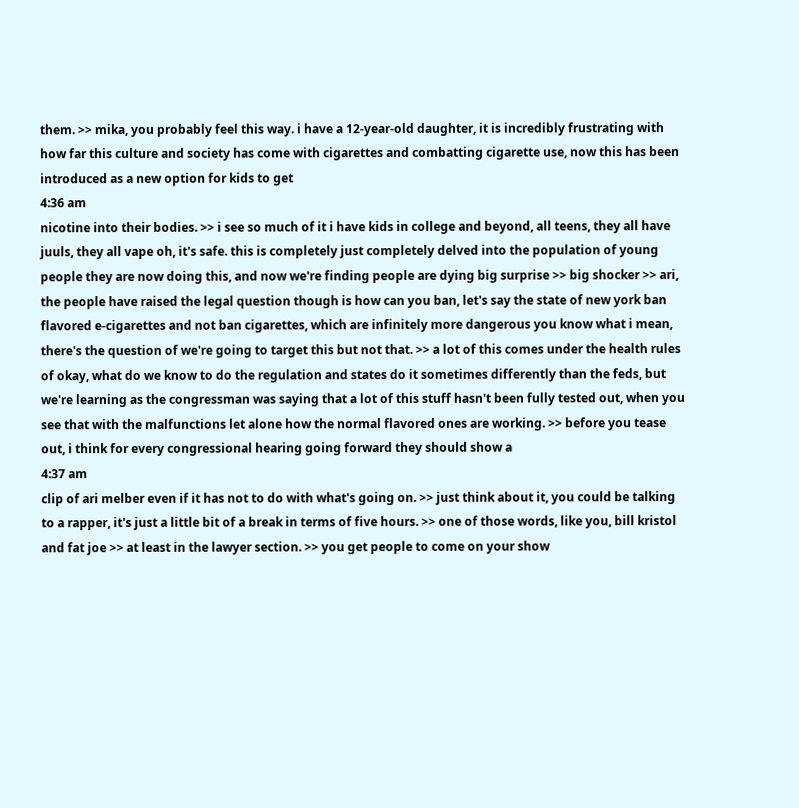them. >> mika, you probably feel this way. i have a 12-year-old daughter, it is incredibly frustrating with how far this culture and society has come with cigarettes and combatting cigarette use, now this has been introduced as a new option for kids to get
4:36 am
nicotine into their bodies. >> i see so much of it i have kids in college and beyond, all teens, they all have juuls, they all vape oh, it's safe. this is completely just completely delved into the population of young people they are now doing this, and now we're finding people are dying big surprise >> big shocker >> ari, the people have raised the legal question though is how can you ban, let's say the state of new york ban flavored e-cigarettes and not ban cigarettes, which are infinitely more dangerous you know what i mean, there's the question of we're going to target this but not that. >> a lot of this comes under the health rules of okay, what do we know to do the regulation and states do it sometimes differently than the feds, but we're learning as the congressman was saying that a lot of this stuff hasn't been fully tested out, when you see that with the malfunctions let alone how the normal flavored ones are working. >> before you tease out, i think for every congressional hearing going forward they should show a
4:37 am
clip of ari melber even if it has not to do with what's going on. >> just think about it, you could be talking to a rapper, it's just a little bit of a break in terms of five hours. >> one of those words, like you, bill kristol and fat joe >> at least in the lawyer section. >> you get people to come on your show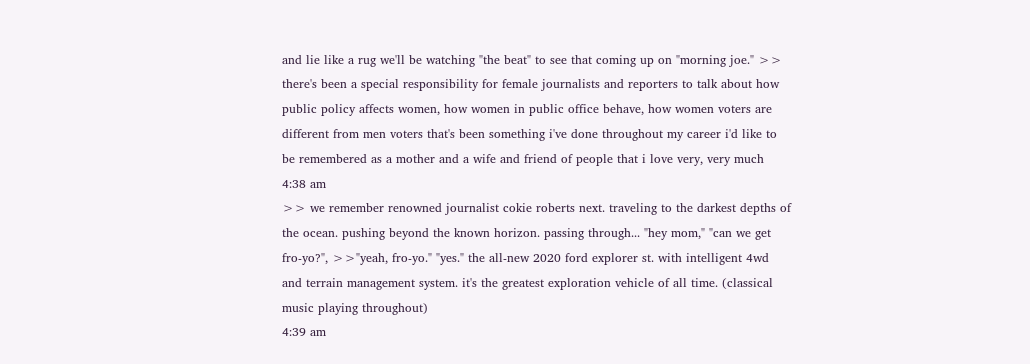and lie like a rug we'll be watching "the beat" to see that coming up on "morning joe." >> there's been a special responsibility for female journalists and reporters to talk about how public policy affects women, how women in public office behave, how women voters are different from men voters that's been something i've done throughout my career i'd like to be remembered as a mother and a wife and friend of people that i love very, very much
4:38 am
>> we remember renowned journalist cokie roberts next. traveling to the darkest depths of the ocean. pushing beyond the known horizon. passing through... "hey mom," "can we get fro-yo?", >>"yeah, fro-yo." "yes." the all-new 2020 ford explorer st. with intelligent 4wd and terrain management system. it's the greatest exploration vehicle of all time. (classical music playing throughout)
4:39 am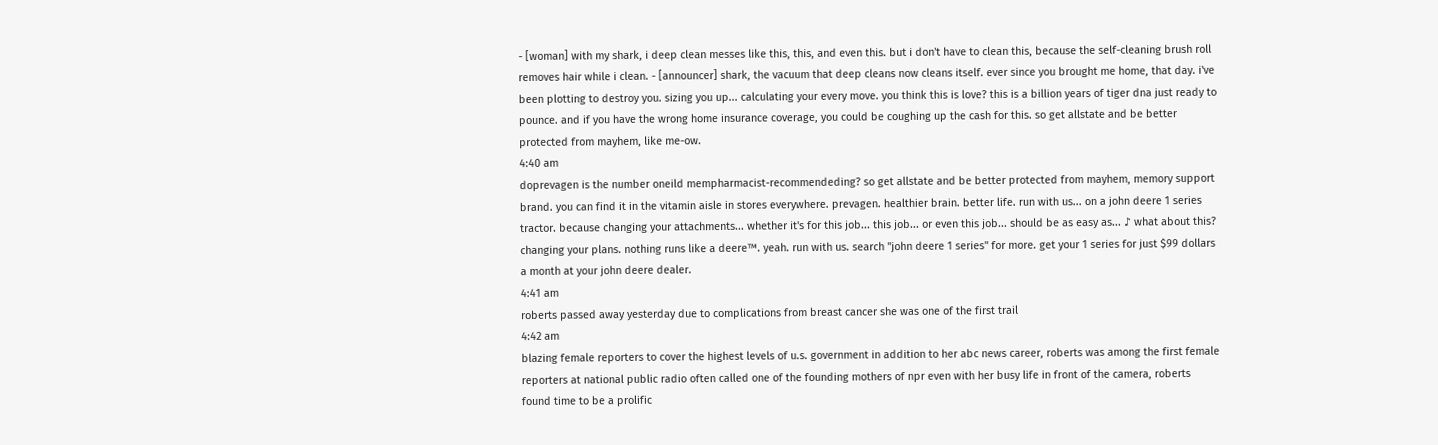- [woman] with my shark, i deep clean messes like this, this, and even this. but i don't have to clean this, because the self-cleaning brush roll removes hair while i clean. - [announcer] shark, the vacuum that deep cleans now cleans itself. ever since you brought me home, that day. i've been plotting to destroy you. sizing you up... calculating your every move. you think this is love? this is a billion years of tiger dna just ready to pounce. and if you have the wrong home insurance coverage, you could be coughing up the cash for this. so get allstate and be better protected from mayhem, like me-ow.
4:40 am
doprevagen is the number oneild mempharmacist-recommendeding? so get allstate and be better protected from mayhem, memory support brand. you can find it in the vitamin aisle in stores everywhere. prevagen. healthier brain. better life. run with us... on a john deere 1 series tractor. because changing your attachments... whether it's for this job... this job... or even this job... should be as easy as... ♪ what about this? changing your plans. nothing runs like a deere™. yeah. run with us. search "john deere 1 series" for more. get your 1 series for just $99 dollars a month at your john deere dealer.
4:41 am
roberts passed away yesterday due to complications from breast cancer she was one of the first trail
4:42 am
blazing female reporters to cover the highest levels of u.s. government in addition to her abc news career, roberts was among the first female reporters at national public radio often called one of the founding mothers of npr even with her busy life in front of the camera, roberts found time to be a prolific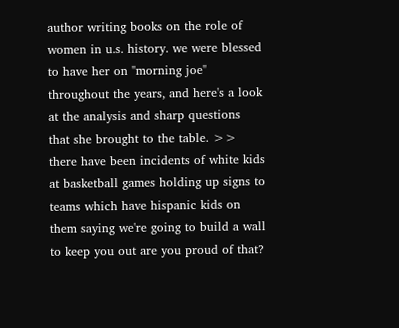author writing books on the role of women in u.s. history. we were blessed to have her on "morning joe" throughout the years, and here's a look at the analysis and sharp questions that she brought to the table. >> there have been incidents of white kids at basketball games holding up signs to teams which have hispanic kids on them saying we're going to build a wall to keep you out are you proud of that?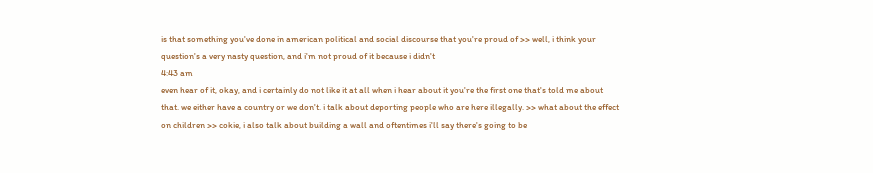is that something you've done in american political and social discourse that you're proud of >> well, i think your question's a very nasty question, and i'm not proud of it because i didn't
4:43 am
even hear of it, okay, and i certainly do not like it at all when i hear about it you're the first one that's told me about that. we either have a country or we don't. i talk about deporting people who are here illegally. >> what about the effect on children >> cokie, i also talk about building a wall and oftentimes i'll say there's going to be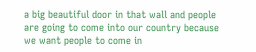a big beautiful door in that wall and people are going to come into our country because we want people to come in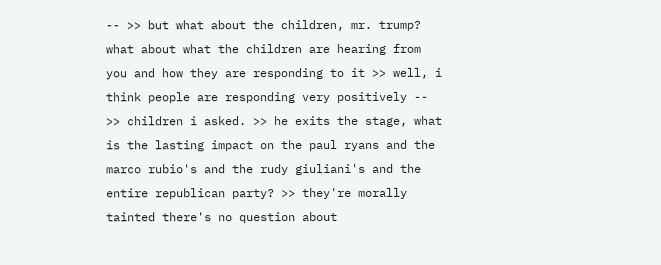-- >> but what about the children, mr. trump? what about what the children are hearing from you and how they are responding to it >> well, i think people are responding very positively -- >> children i asked. >> he exits the stage, what is the lasting impact on the paul ryans and the marco rubio's and the rudy giuliani's and the entire republican party? >> they're morally tainted there's no question about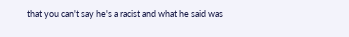that you can't say he's a racist and what he said was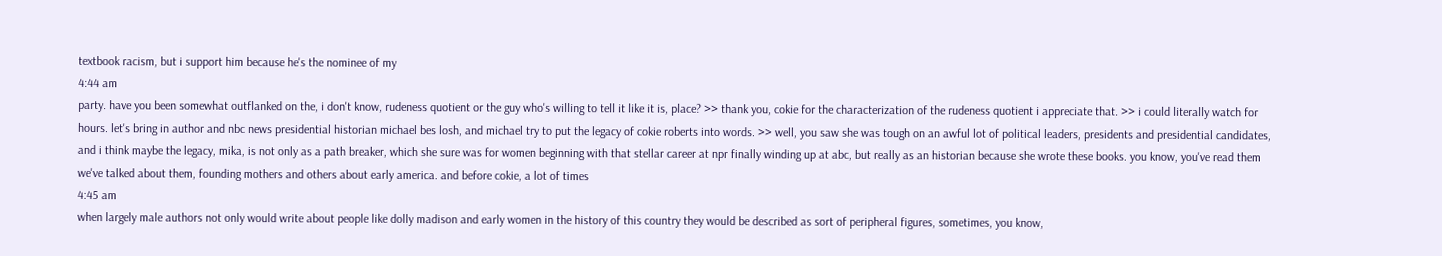textbook racism, but i support him because he's the nominee of my
4:44 am
party. have you been somewhat outflanked on the, i don't know, rudeness quotient or the guy who's willing to tell it like it is, place? >> thank you, cokie for the characterization of the rudeness quotient i appreciate that. >> i could literally watch for hours. let's bring in author and nbc news presidential historian michael bes losh, and michael try to put the legacy of cokie roberts into words. >> well, you saw she was tough on an awful lot of political leaders, presidents and presidential candidates, and i think maybe the legacy, mika, is not only as a path breaker, which she sure was for women beginning with that stellar career at npr finally winding up at abc, but really as an historian because she wrote these books. you know, you've read them we've talked about them, founding mothers and others about early america. and before cokie, a lot of times
4:45 am
when largely male authors not only would write about people like dolly madison and early women in the history of this country they would be described as sort of peripheral figures, sometimes, you know,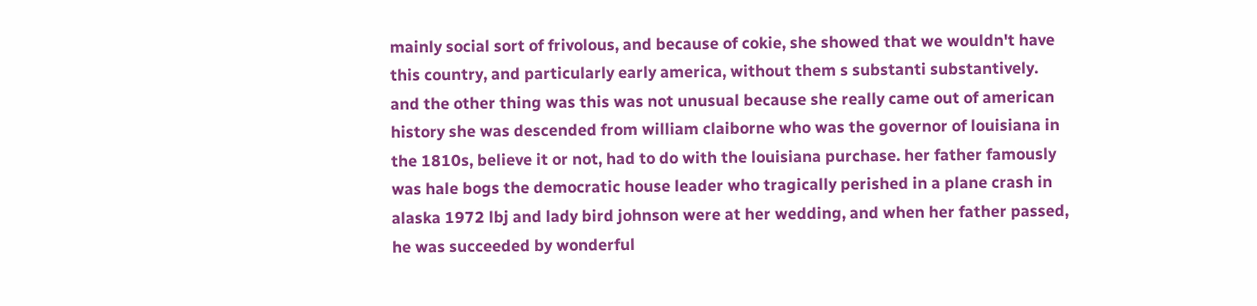mainly social sort of frivolous, and because of cokie, she showed that we wouldn't have this country, and particularly early america, without them s substanti substantively. and the other thing was this was not unusual because she really came out of american history she was descended from william claiborne who was the governor of louisiana in the 1810s, believe it or not, had to do with the louisiana purchase. her father famously was hale bogs the democratic house leader who tragically perished in a plane crash in alaska 1972 lbj and lady bird johnson were at her wedding, and when her father passed, he was succeeded by wonderful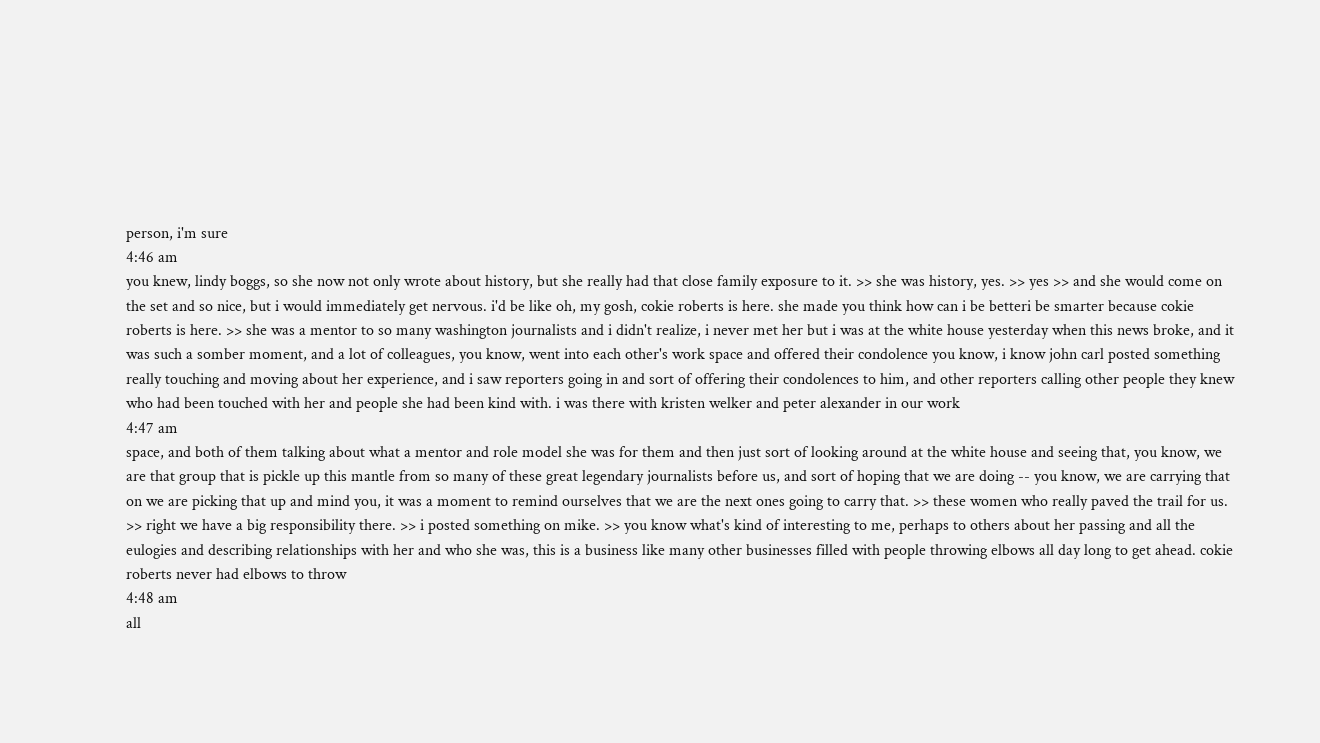person, i'm sure
4:46 am
you knew, lindy boggs, so she now not only wrote about history, but she really had that close family exposure to it. >> she was history, yes. >> yes >> and she would come on the set and so nice, but i would immediately get nervous. i'd be like oh, my gosh, cokie roberts is here. she made you think how can i be betteri be smarter because cokie roberts is here. >> she was a mentor to so many washington journalists and i didn't realize, i never met her but i was at the white house yesterday when this news broke, and it was such a somber moment, and a lot of colleagues, you know, went into each other's work space and offered their condolence you know, i know john carl posted something really touching and moving about her experience, and i saw reporters going in and sort of offering their condolences to him, and other reporters calling other people they knew who had been touched with her and people she had been kind with. i was there with kristen welker and peter alexander in our work
4:47 am
space, and both of them talking about what a mentor and role model she was for them and then just sort of looking around at the white house and seeing that, you know, we are that group that is pickle up this mantle from so many of these great legendary journalists before us, and sort of hoping that we are doing -- you know, we are carrying that on we are picking that up and mind you, it was a moment to remind ourselves that we are the next ones going to carry that. >> these women who really paved the trail for us. >> right we have a big responsibility there. >> i posted something on mike. >> you know what's kind of interesting to me, perhaps to others about her passing and all the eulogies and describing relationships with her and who she was, this is a business like many other businesses filled with people throwing elbows all day long to get ahead. cokie roberts never had elbows to throw
4:48 am
all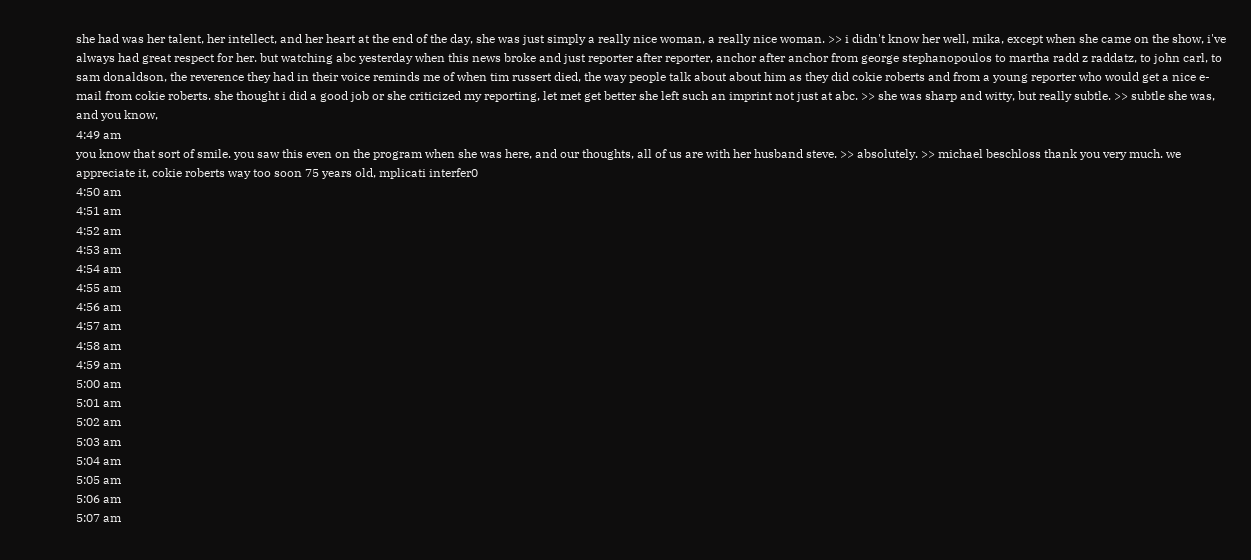she had was her talent, her intellect, and her heart at the end of the day, she was just simply a really nice woman, a really nice woman. >> i didn't know her well, mika, except when she came on the show, i've always had great respect for her. but watching abc yesterday when this news broke and just reporter after reporter, anchor after anchor from george stephanopoulos to martha radd z raddatz, to john carl, to sam donaldson, the reverence they had in their voice reminds me of when tim russert died, the way people talk about about him as they did cokie roberts and from a young reporter who would get a nice e-mail from cokie roberts. she thought i did a good job or she criticized my reporting, let met get better she left such an imprint not just at abc. >> she was sharp and witty, but really subtle. >> subtle she was, and you know,
4:49 am
you know that sort of smile. you saw this even on the program when she was here, and our thoughts, all of us are with her husband steve. >> absolutely. >> michael beschloss thank you very much. we appreciate it, cokie roberts way too soon 75 years old, mplicati interfer0
4:50 am
4:51 am
4:52 am
4:53 am
4:54 am
4:55 am
4:56 am
4:57 am
4:58 am
4:59 am
5:00 am
5:01 am
5:02 am
5:03 am
5:04 am
5:05 am
5:06 am
5:07 am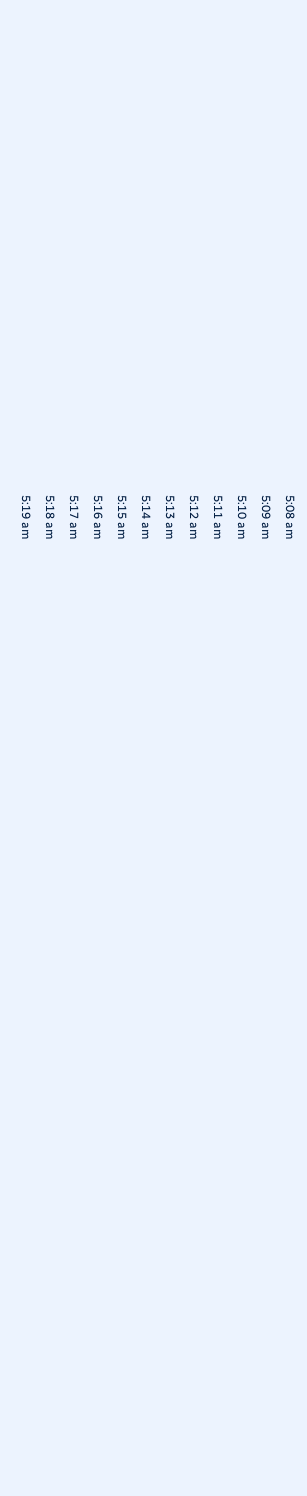5:08 am
5:09 am
5:10 am
5:11 am
5:12 am
5:13 am
5:14 am
5:15 am
5:16 am
5:17 am
5:18 am
5:19 am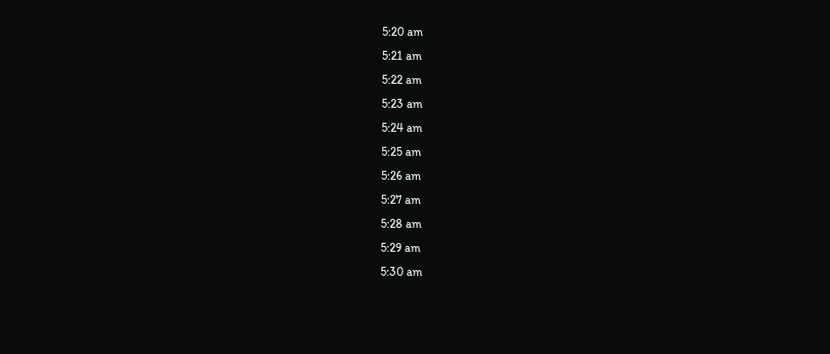5:20 am
5:21 am
5:22 am
5:23 am
5:24 am
5:25 am
5:26 am
5:27 am
5:28 am
5:29 am
5:30 am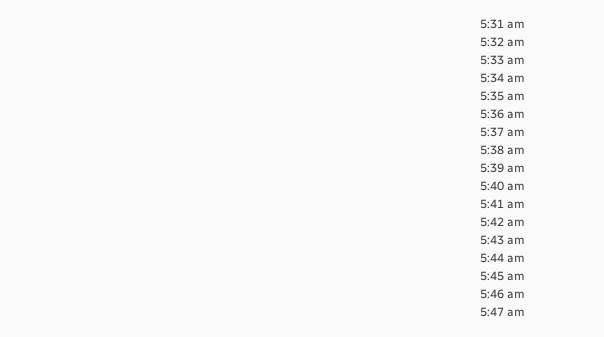5:31 am
5:32 am
5:33 am
5:34 am
5:35 am
5:36 am
5:37 am
5:38 am
5:39 am
5:40 am
5:41 am
5:42 am
5:43 am
5:44 am
5:45 am
5:46 am
5:47 am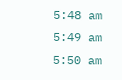5:48 am
5:49 am
5:50 am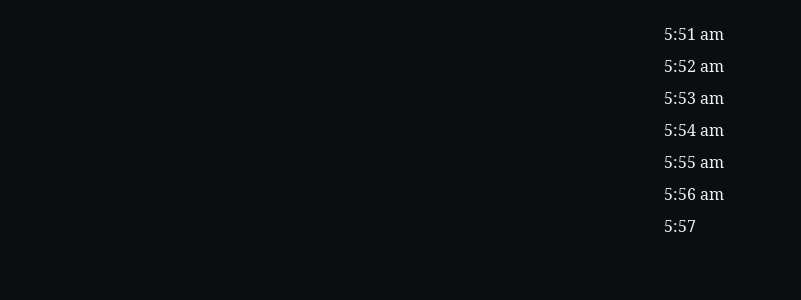5:51 am
5:52 am
5:53 am
5:54 am
5:55 am
5:56 am
5:57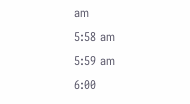am
5:58 am
5:59 am
6:00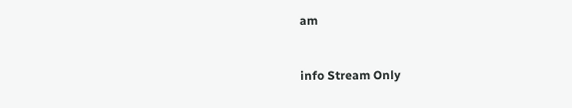am


info Stream Only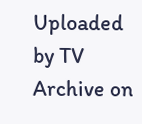Uploaded by TV Archive on